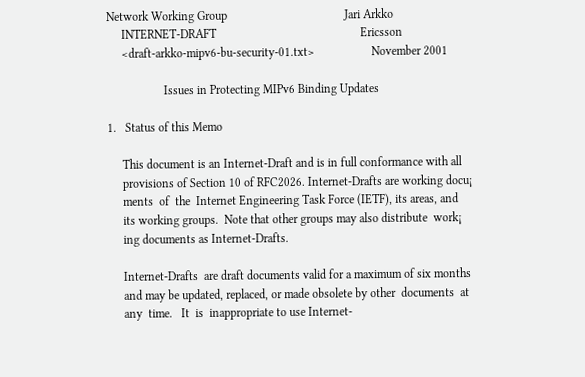Network Working Group                                       Jari Arkko
     INTERNET-DRAFT                                                Ericsson
     <draft-arkko-mipv6-bu-security-01.txt>                   November 2001

                   Issues in Protecting MIPv6 Binding Updates

1.   Status of this Memo

     This document is an Internet-Draft and is in full conformance with all
     provisions of Section 10 of RFC2026. Internet-Drafts are working docu¡
     ments  of  the  Internet Engineering Task Force (IETF), its areas, and
     its working groups.  Note that other groups may also distribute  work¡
     ing documents as Internet-Drafts.

     Internet-Drafts  are draft documents valid for a maximum of six months
     and may be updated, replaced, or made obsolete by other  documents  at
     any  time.   It  is  inappropriate to use Internet-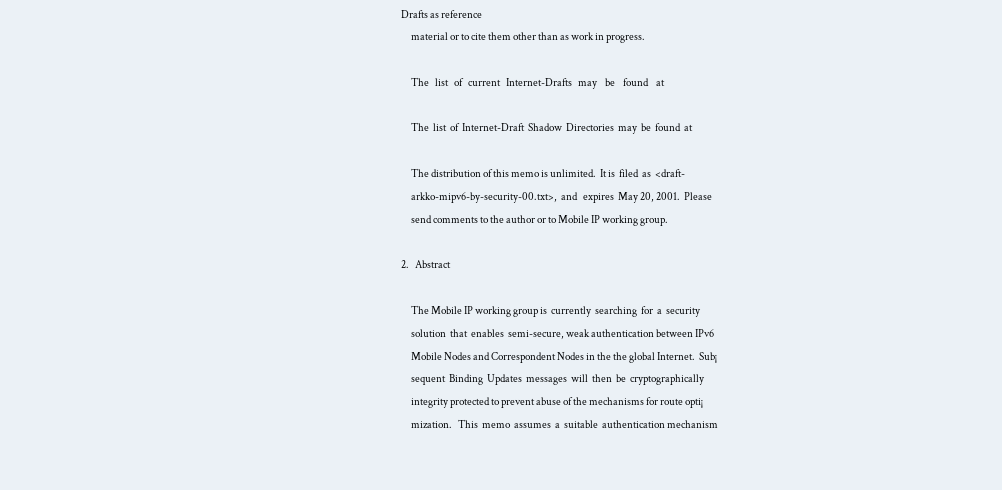Drafts as reference
     material or to cite them other than as work in progress.

     The   list   of   current   Internet-Drafts   may    be    found    at

     The  list  of  Internet-Draft  Shadow  Directories  may  be  found  at

     The distribution of this memo is unlimited.  It is  filed  as  <draft-
     arkko-mipv6-by-security-00.txt>,  and   expires  May 20, 2001.  Please
     send comments to the author or to Mobile IP working group.

2.   Abstract

     The Mobile IP working group is  currently  searching  for  a  security
     solution  that  enables  semi-secure, weak authentication between IPv6
     Mobile Nodes and Correspondent Nodes in the the global Internet.  Sub¡
     sequent  Binding  Updates  messages  will  then  be  cryptographically
     integrity protected to prevent abuse of the mechanisms for route opti¡
     mization.   This  memo  assumes  a  suitable  authentication mechanism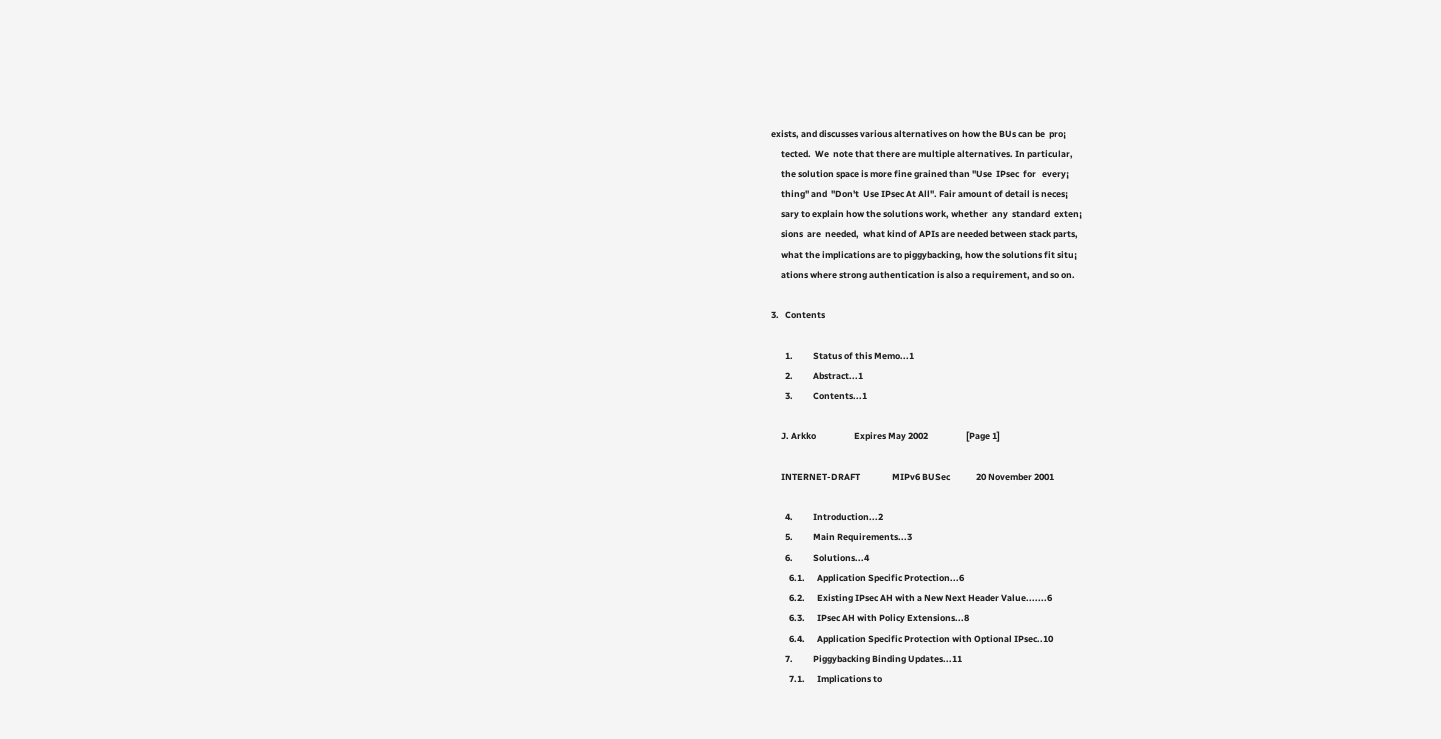exists, and discusses various alternatives on how the BUs can be  pro¡
     tected.  We  note that there are multiple alternatives. In particular,
     the solution space is more fine grained than "Use  IPsec  for   every¡
     thing" and  "Don't  Use IPsec At All". Fair amount of detail is neces¡
     sary to explain how the solutions work, whether  any  standard  exten¡
     sions  are  needed,  what kind of APIs are needed between stack parts,
     what the implications are to piggybacking, how the solutions fit situ¡
     ations where strong authentication is also a requirement, and so on.

3.   Contents

       1.          Status of this Memo...1
       2.          Abstract...1
       3.          Contents...1

     J. Arkko                   Expires May 2002                   [Page 1]

     INTERNET-DRAFT                MIPv6 BUSec             20 November 2001

       4.          Introduction...2
       5.          Main Requirements...3
       6.          Solutions...4
         6.1.      Application Specific Protection...6
         6.2.      Existing IPsec AH with a New Next Header Value.......6
         6.3.      IPsec AH with Policy Extensions...8
         6.4.      Application Specific Protection with Optional IPsec..10
       7.          Piggybacking Binding Updates...11
         7.1.      Implications to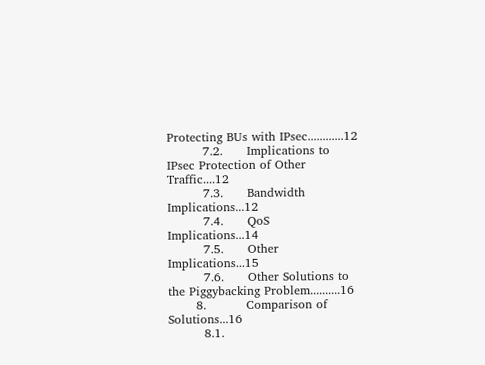Protecting BUs with IPsec............12
         7.2.      Implications to IPsec Protection of Other Traffic....12
         7.3.      Bandwidth Implications...12
         7.4.      QoS Implications...14
         7.5.      Other Implications...15
         7.6.      Other Solutions to the Piggybacking Problem..........16
       8.          Comparison of Solutions...16
         8.1.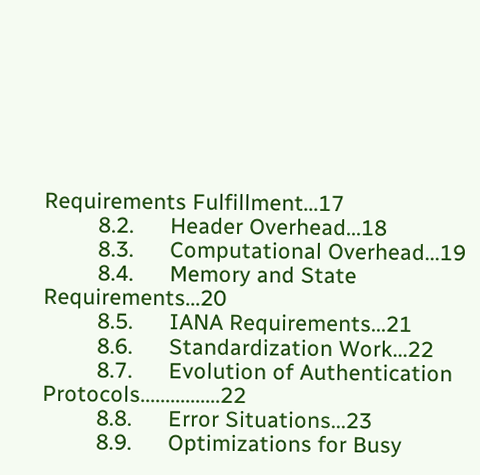Requirements Fulfillment...17
         8.2.      Header Overhead...18
         8.3.      Computational Overhead...19
         8.4.      Memory and State Requirements...20
         8.5.      IANA Requirements...21
         8.6.      Standardization Work...22
         8.7.      Evolution of Authentication Protocols................22
         8.8.      Error Situations...23
         8.9.      Optimizations for Busy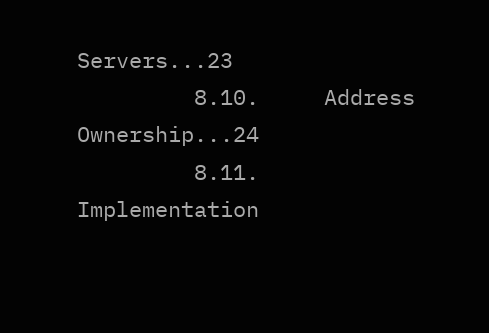Servers...23
         8.10.     Address Ownership...24
         8.11.     Implementation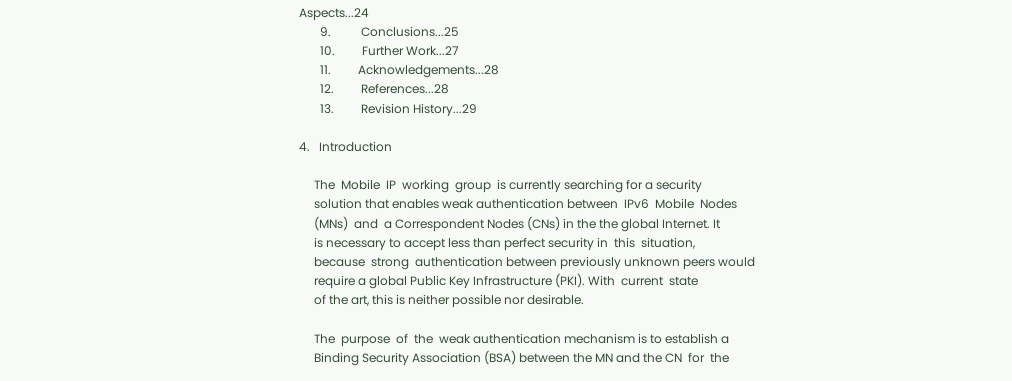Aspects...24
       9.          Conclusions...25
       10.         Further Work...27
       11.         Acknowledgements...28
       12.         References...28
       13.         Revision History...29

4.   Introduction

     The  Mobile  IP  working  group  is currently searching for a security
     solution that enables weak authentication between  IPv6  Mobile  Nodes
     (MNs)  and  a Correspondent Nodes (CNs) in the the global Internet. It
     is necessary to accept less than perfect security in  this  situation,
     because  strong  authentication between previously unknown peers would
     require a global Public Key Infrastructure (PKI). With  current  state
     of the art, this is neither possible nor desirable.

     The  purpose  of  the  weak authentication mechanism is to establish a
     Binding Security Association (BSA) between the MN and the CN  for  the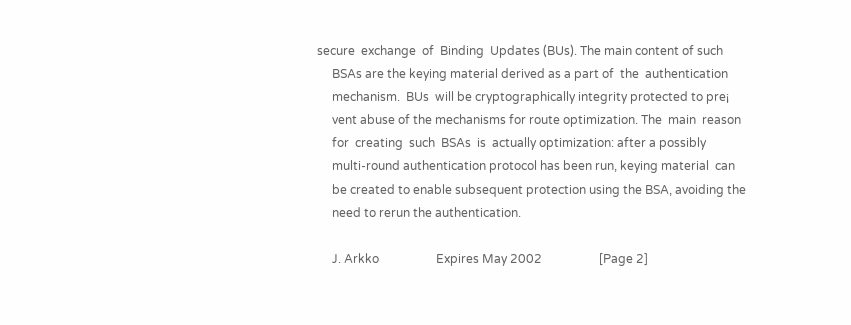secure  exchange  of  Binding  Updates (BUs). The main content of such
     BSAs are the keying material derived as a part of  the  authentication
     mechanism.  BUs  will be cryptographically integrity protected to pre¡
     vent abuse of the mechanisms for route optimization. The  main  reason
     for  creating  such  BSAs  is  actually optimization: after a possibly
     multi-round authentication protocol has been run, keying material  can
     be created to enable subsequent protection using the BSA, avoiding the
     need to rerun the authentication.

     J. Arkko                   Expires May 2002                   [Page 2]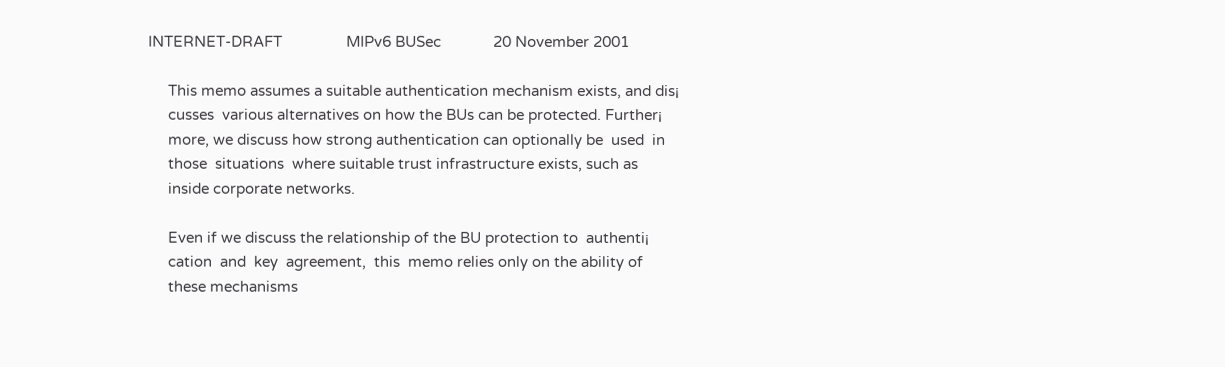INTERNET-DRAFT                MIPv6 BUSec             20 November 2001

     This memo assumes a suitable authentication mechanism exists, and dis¡
     cusses  various alternatives on how the BUs can be protected. Further¡
     more, we discuss how strong authentication can optionally be  used  in
     those  situations  where suitable trust infrastructure exists, such as
     inside corporate networks.

     Even if we discuss the relationship of the BU protection to  authenti¡
     cation  and  key  agreement,  this  memo relies only on the ability of
     these mechanisms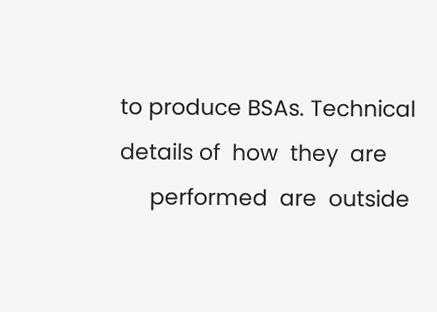to produce BSAs. Technical details of  how  they  are
     performed  are  outside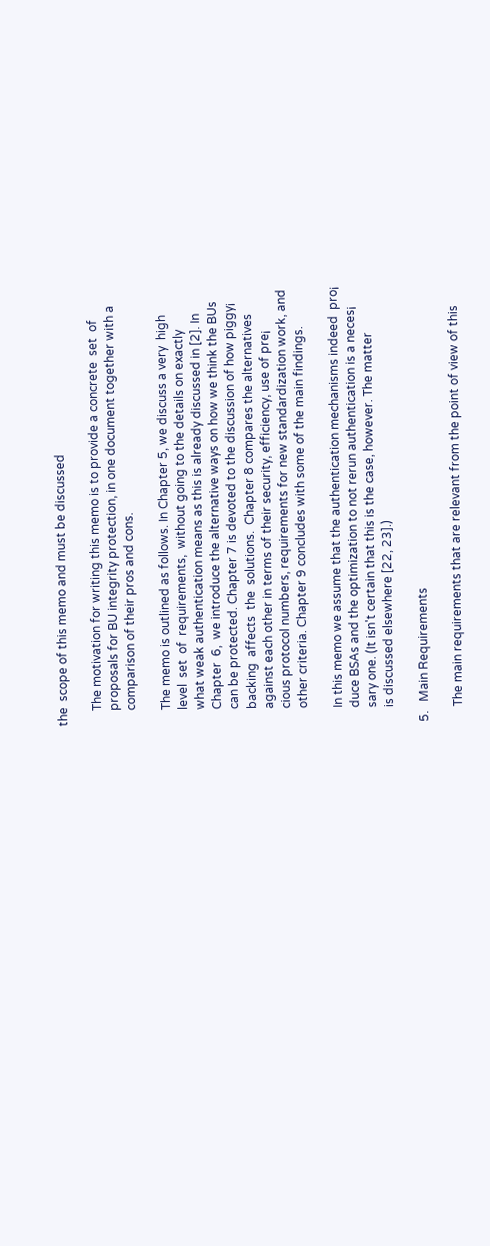the  scope of this memo and must be discussed

     The motivation for writing this memo is to provide a concrete  set  of
     proposals for BU integrity protection, in one document together with a
     comparison of their pros and cons.

     The memo is outlined as follows. In Chapter 5, we discuss a very  high
     level  set  of  requirements,  without going to the details on exactly
     what weak authentication means as this is already discussed in [2]. In
     Chapter  6,  we introduce the alternative ways on how we think the BUs
     can be protected. Chapter 7 is devoted to the discussion of how piggy¡
     backing  affects  the  solutions.  Chapter 8 compares the alternatives
     against each other in terms of their security, efficiency, use of pre¡
     cious protocol numbers, requirements for new standardization work, and
     other criteria. Chapter 9 concludes with some of the main findings.

     In this memo we assume that the authentication mechanisms indeed  pro¡
     duce BSAs and the optimization to not rerun authentication is a neces¡
     sary one. (It isn't certain that this is the case, however. The matter
     is discussed elsewhere [22, 23].)

5.   Main Requirements

     The main requirements that are relevant from the point of view of this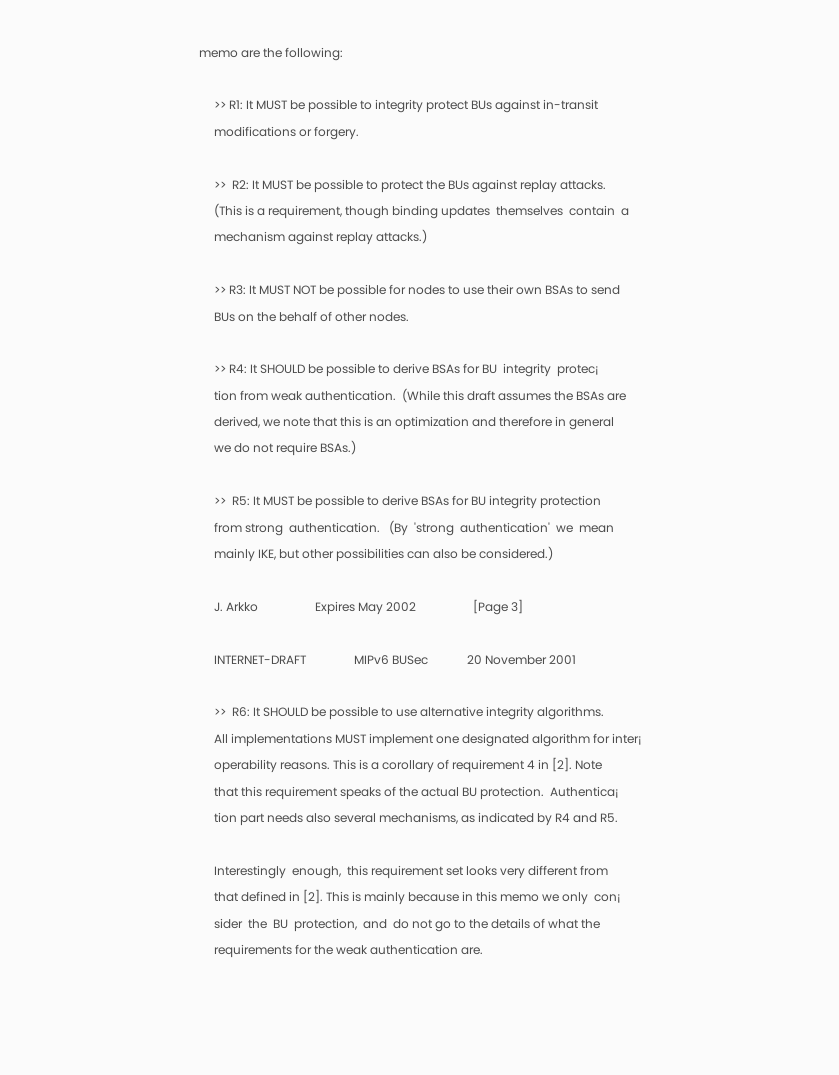memo are the following:

     >> R1: It MUST be possible to integrity protect BUs against in-transit
     modifications or forgery.

     >>  R2: It MUST be possible to protect the BUs against replay attacks.
     (This is a requirement, though binding updates  themselves  contain  a
     mechanism against replay attacks.)

     >> R3: It MUST NOT be possible for nodes to use their own BSAs to send
     BUs on the behalf of other nodes.

     >> R4: It SHOULD be possible to derive BSAs for BU  integrity  protec¡
     tion from weak authentication.  (While this draft assumes the BSAs are
     derived, we note that this is an optimization and therefore in general
     we do not require BSAs.)

     >>  R5: It MUST be possible to derive BSAs for BU integrity protection
     from strong  authentication.   (By  'strong  authentication'  we  mean
     mainly IKE, but other possibilities can also be considered.)

     J. Arkko                   Expires May 2002                   [Page 3]

     INTERNET-DRAFT                MIPv6 BUSec             20 November 2001

     >>  R6: It SHOULD be possible to use alternative integrity algorithms.
     All implementations MUST implement one designated algorithm for inter¡
     operability reasons. This is a corollary of requirement 4 in [2]. Note
     that this requirement speaks of the actual BU protection.  Authentica¡
     tion part needs also several mechanisms, as indicated by R4 and R5.

     Interestingly  enough,  this requirement set looks very different from
     that defined in [2]. This is mainly because in this memo we only  con¡
     sider  the  BU  protection,  and  do not go to the details of what the
     requirements for the weak authentication are.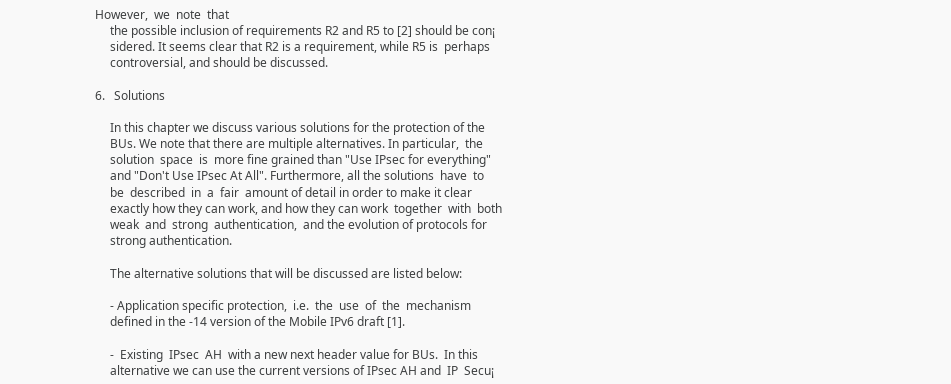However,  we  note  that
     the possible inclusion of requirements R2 and R5 to [2] should be con¡
     sidered. It seems clear that R2 is a requirement, while R5 is  perhaps
     controversial, and should be discussed.

6.   Solutions

     In this chapter we discuss various solutions for the protection of the
     BUs. We note that there are multiple alternatives. In particular,  the
     solution  space  is  more fine grained than "Use IPsec for everything"
     and "Don't Use IPsec At All". Furthermore, all the solutions  have  to
     be  described  in  a  fair  amount of detail in order to make it clear
     exactly how they can work, and how they can work  together  with  both
     weak  and  strong  authentication,  and the evolution of protocols for
     strong authentication.

     The alternative solutions that will be discussed are listed below:

     - Application specific protection,  i.e.  the  use  of  the  mechanism
     defined in the -14 version of the Mobile IPv6 draft [1].

     -  Existing  IPsec  AH  with a new next header value for BUs.  In this
     alternative we can use the current versions of IPsec AH and  IP  Secu¡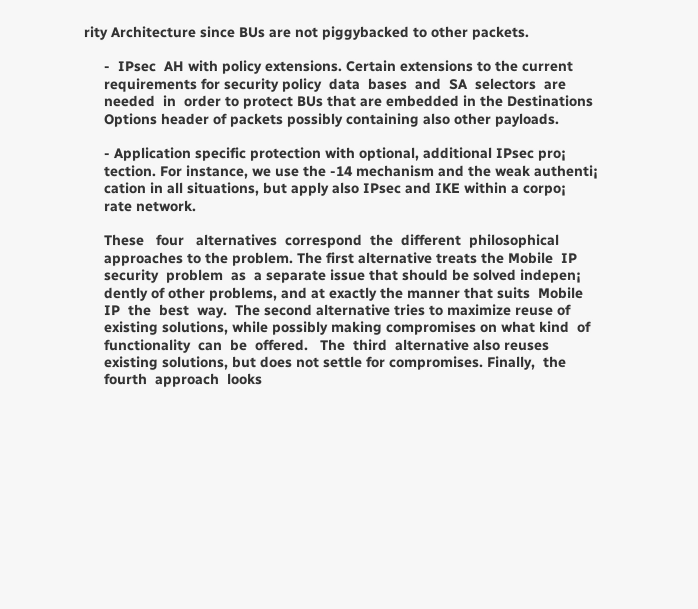rity Architecture since BUs are not piggybacked to other packets.

     -  IPsec  AH with policy extensions. Certain extensions to the current
     requirements for security policy  data  bases  and  SA  selectors  are
     needed  in  order to protect BUs that are embedded in the Destinations
     Options header of packets possibly containing also other payloads.

     - Application specific protection with optional, additional IPsec pro¡
     tection. For instance, we use the -14 mechanism and the weak authenti¡
     cation in all situations, but apply also IPsec and IKE within a corpo¡
     rate network.

     These   four   alternatives  correspond  the  different  philosophical
     approaches to the problem. The first alternative treats the Mobile  IP
     security  problem  as  a separate issue that should be solved indepen¡
     dently of other problems, and at exactly the manner that suits  Mobile
     IP  the  best  way.  The second alternative tries to maximize reuse of
     existing solutions, while possibly making compromises on what kind  of
     functionality  can  be  offered.   The  third  alternative also reuses
     existing solutions, but does not settle for compromises. Finally,  the
     fourth  approach  looks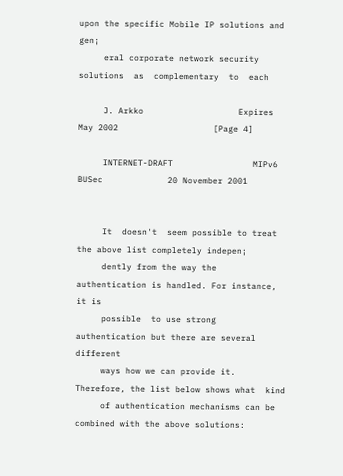upon the specific Mobile IP solutions and gen¡
     eral corporate network security solutions  as  complementary  to  each

     J. Arkko                   Expires May 2002                   [Page 4]

     INTERNET-DRAFT                MIPv6 BUSec             20 November 2001


     It  doesn't  seem possible to treat the above list completely indepen¡
     dently from the way the authentication is handled. For instance, it is
     possible  to use strong authentication but there are several different
     ways how we can provide it. Therefore, the list below shows what  kind
     of authentication mechanisms can be combined with the above solutions: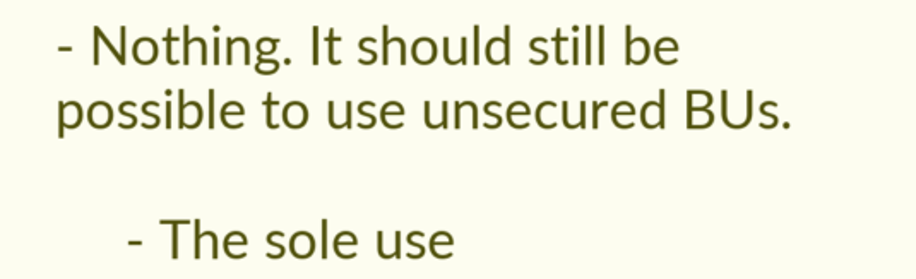- Nothing. It should still be possible to use unsecured BUs.

     - The sole use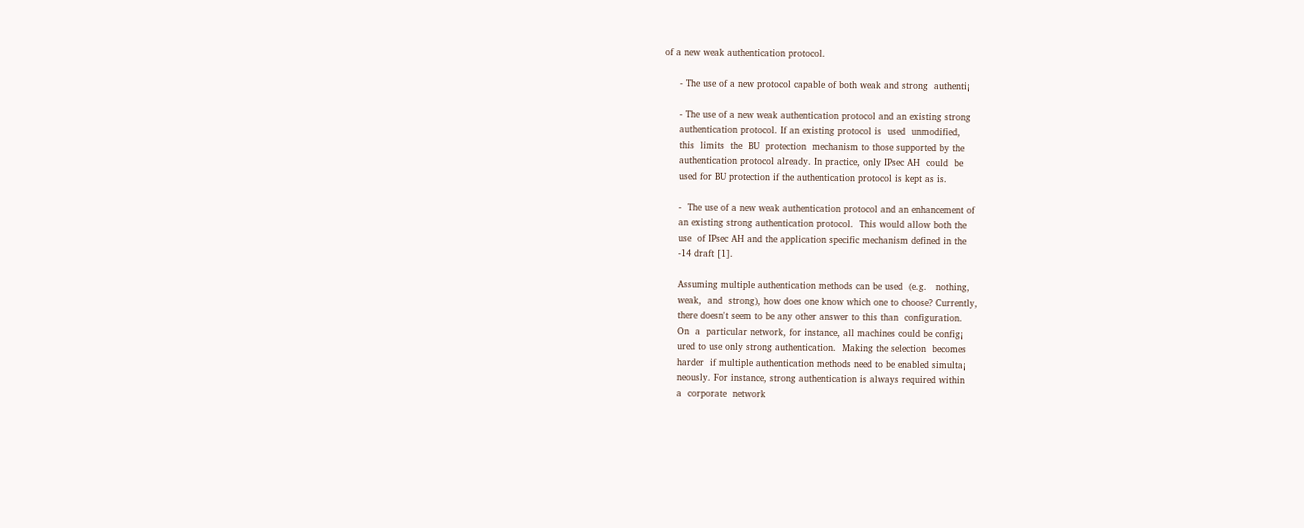of a new weak authentication protocol.

     - The use of a new protocol capable of both weak and strong  authenti¡

     - The use of a new weak authentication protocol and an existing strong
     authentication protocol. If an existing protocol is  used  unmodified,
     this  limits  the  BU  protection  mechanism to those supported by the
     authentication protocol already. In practice, only IPsec AH  could  be
     used for BU protection if the authentication protocol is kept as is.

     -  The use of a new weak authentication protocol and an enhancement of
     an existing strong authentication protocol.  This would allow both the
     use  of IPsec AH and the application specific mechanism defined in the
     -14 draft [1].

     Assuming multiple authentication methods can be used  (e.g.   nothing,
     weak,  and  strong), how does one know which one to choose? Currently,
     there doesn't seem to be any other answer to this than  configuration.
     On  a  particular network, for instance, all machines could be config¡
     ured to use only strong authentication.  Making the selection  becomes
     harder  if multiple authentication methods need to be enabled simulta¡
     neously. For instance, strong authentication is always required within
     a  corporate  network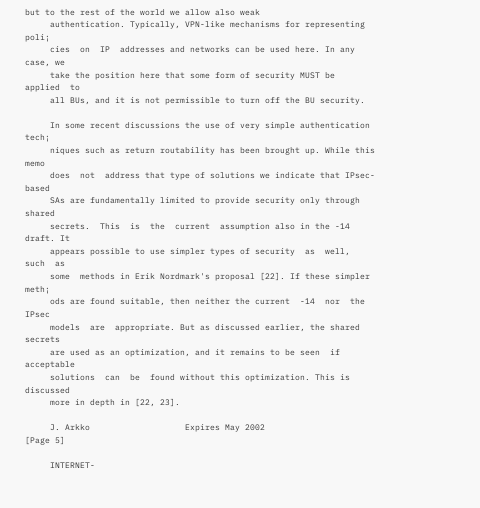but to the rest of the world we allow also weak
     authentication. Typically, VPN-like mechanisms for representing  poli¡
     cies  on  IP  addresses and networks can be used here. In any case, we
     take the position here that some form of security MUST be  applied  to
     all BUs, and it is not permissible to turn off the BU security.

     In some recent discussions the use of very simple authentication tech¡
     niques such as return routability has been brought up. While this memo
     does  not  address that type of solutions we indicate that IPsec-based
     SAs are fundamentally limited to provide security only through  shared
     secrets.  This  is  the  current  assumption also in the -14 draft. It
     appears possible to use simpler types of security  as  well,  such  as
     some  methods in Erik Nordmark's proposal [22]. If these simpler meth¡
     ods are found suitable, then neither the current  -14  nor  the  IPsec
     models  are  appropriate. But as discussed earlier, the shared secrets
     are used as an optimization, and it remains to be seen  if  acceptable
     solutions  can  be  found without this optimization. This is discussed
     more in depth in [22, 23].

     J. Arkko                   Expires May 2002                   [Page 5]

     INTERNET-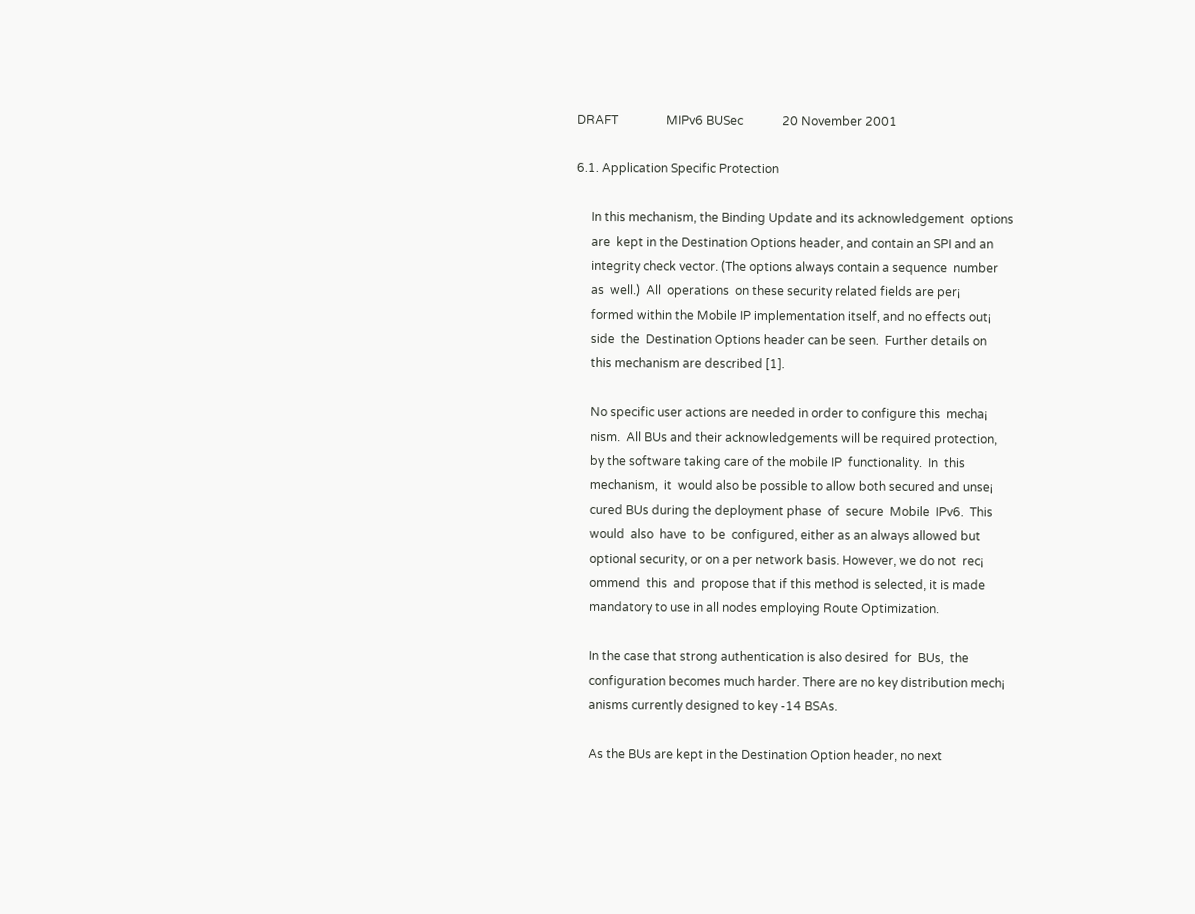DRAFT                MIPv6 BUSec             20 November 2001

6.1. Application Specific Protection

     In this mechanism, the Binding Update and its acknowledgement  options
     are  kept in the Destination Options header, and contain an SPI and an
     integrity check vector. (The options always contain a sequence  number
     as  well.)  All  operations  on these security related fields are per¡
     formed within the Mobile IP implementation itself, and no effects out¡
     side  the  Destination Options header can be seen.  Further details on
     this mechanism are described [1].

     No specific user actions are needed in order to configure this  mecha¡
     nism.  All BUs and their acknowledgements will be required protection,
     by the software taking care of the mobile IP  functionality.  In  this
     mechanism,  it  would also be possible to allow both secured and unse¡
     cured BUs during the deployment phase  of  secure  Mobile  IPv6.  This
     would  also  have  to  be  configured, either as an always allowed but
     optional security, or on a per network basis. However, we do not  rec¡
     ommend  this  and  propose that if this method is selected, it is made
     mandatory to use in all nodes employing Route Optimization.

     In the case that strong authentication is also desired  for  BUs,  the
     configuration becomes much harder. There are no key distribution mech¡
     anisms currently designed to key -14 BSAs.

     As the BUs are kept in the Destination Option header, no next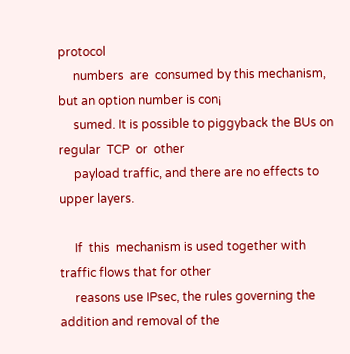protocol
     numbers  are  consumed by this mechanism, but an option number is con¡
     sumed. It is possible to piggyback the BUs on  regular  TCP  or  other
     payload traffic, and there are no effects to upper layers.

     If  this  mechanism is used together with traffic flows that for other
     reasons use IPsec, the rules governing the addition and removal of the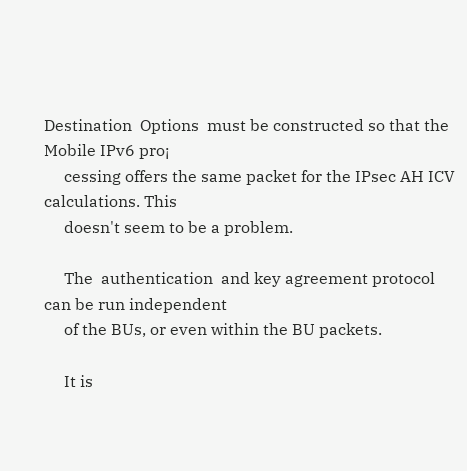Destination  Options  must be constructed so that the Mobile IPv6 pro¡
     cessing offers the same packet for the IPsec AH ICV calculations. This
     doesn't seem to be a problem.

     The  authentication  and key agreement protocol can be run independent
     of the BUs, or even within the BU packets.

     It is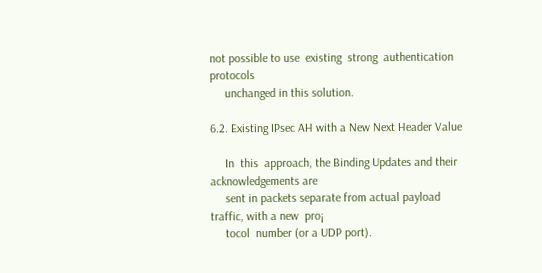not possible to use  existing  strong  authentication  protocols
     unchanged in this solution.

6.2. Existing IPsec AH with a New Next Header Value

     In  this  approach, the Binding Updates and their acknowledgements are
     sent in packets separate from actual payload traffic, with a new  pro¡
     tocol  number (or a UDP port).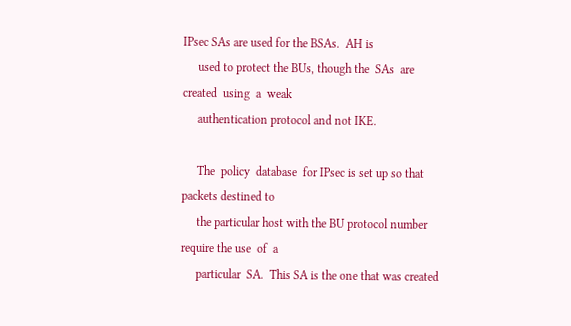IPsec SAs are used for the BSAs.  AH is
     used to protect the BUs, though the  SAs  are  created  using  a  weak
     authentication protocol and not IKE.

     The  policy  database  for IPsec is set up so that packets destined to
     the particular host with the BU protocol number require the use  of  a
     particular  SA.  This SA is the one that was created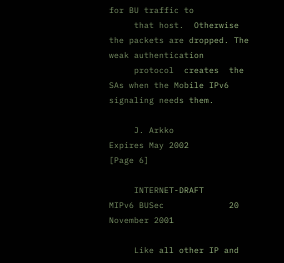for BU traffic to
     that host.  Otherwise the packets are dropped. The weak authentication
     protocol  creates  the  SAs when the Mobile IPv6 signaling needs them.

     J. Arkko                   Expires May 2002                   [Page 6]

     INTERNET-DRAFT                MIPv6 BUSec             20 November 2001

     Like all other IP and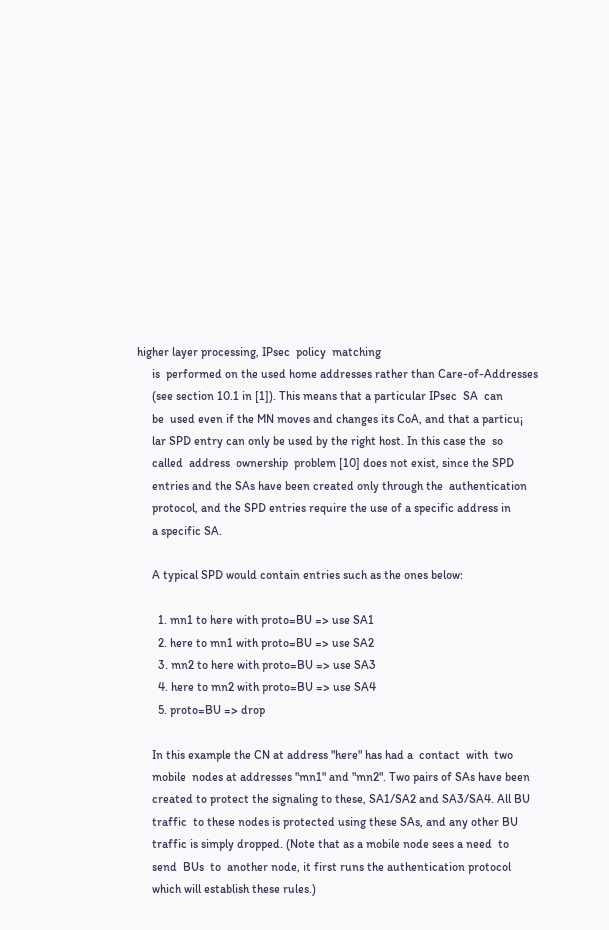higher layer processing, IPsec  policy  matching
     is  performed on the used home addresses rather than Care-of-Addresses
     (see section 10.1 in [1]). This means that a particular IPsec  SA  can
     be  used even if the MN moves and changes its CoA, and that a particu¡
     lar SPD entry can only be used by the right host. In this case the  so
     called  address  ownership  problem [10] does not exist, since the SPD
     entries and the SAs have been created only through the  authentication
     protocol, and the SPD entries require the use of a specific address in
     a specific SA.

     A typical SPD would contain entries such as the ones below:

       1. mn1 to here with proto=BU => use SA1
       2. here to mn1 with proto=BU => use SA2
       3. mn2 to here with proto=BU => use SA3
       4. here to mn2 with proto=BU => use SA4
       5. proto=BU => drop

     In this example the CN at address "here" has had a  contact  with  two
     mobile  nodes at addresses "mn1" and "mn2". Two pairs of SAs have been
     created to protect the signaling to these, SA1/SA2 and SA3/SA4. All BU
     traffic  to these nodes is protected using these SAs, and any other BU
     traffic is simply dropped. (Note that as a mobile node sees a need  to
     send  BUs  to  another node, it first runs the authentication protocol
     which will establish these rules.)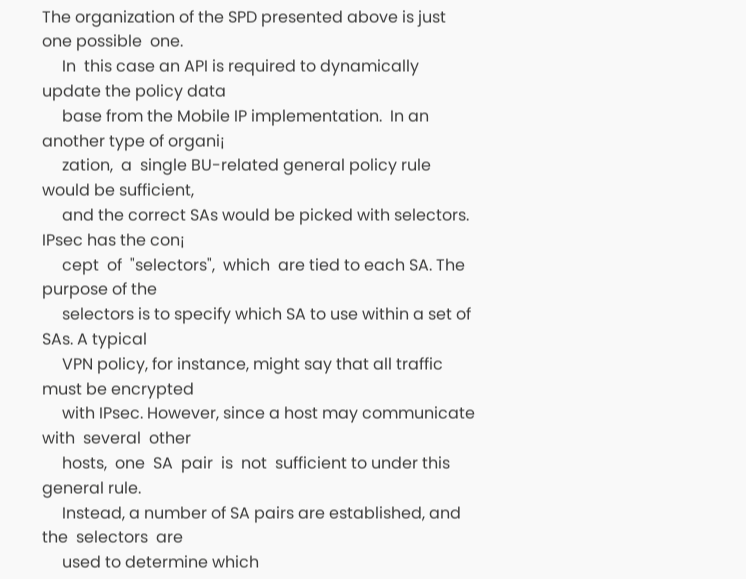The organization of the SPD presented above is just one possible  one.
     In  this case an API is required to dynamically update the policy data
     base from the Mobile IP implementation.  In an another type of organi¡
     zation,  a  single BU-related general policy rule would be sufficient,
     and the correct SAs would be picked with selectors. IPsec has the con¡
     cept  of  "selectors",  which  are tied to each SA. The purpose of the
     selectors is to specify which SA to use within a set of SAs. A typical
     VPN policy, for instance, might say that all traffic must be encrypted
     with IPsec. However, since a host may communicate with  several  other
     hosts,  one  SA  pair  is  not  sufficient to under this general rule.
     Instead, a number of SA pairs are established, and the  selectors  are
     used to determine which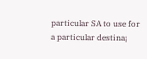particular SA to use for a particular destina¡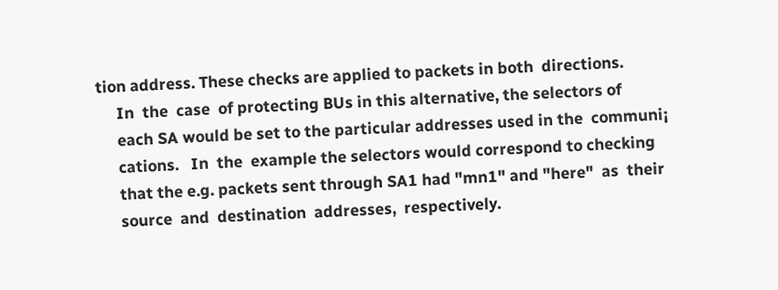tion address. These checks are applied to packets in both  directions.
     In  the  case  of protecting BUs in this alternative, the selectors of
     each SA would be set to the particular addresses used in the  communi¡
     cations.   In  the  example the selectors would correspond to checking
     that the e.g. packets sent through SA1 had "mn1" and "here"  as  their
     source  and  destination  addresses,  respectively.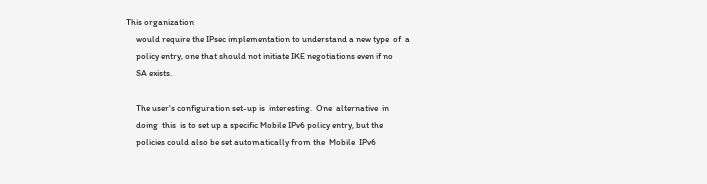This organization
     would require the IPsec implementation to understand a new type  of  a
     policy entry, one that should not initiate IKE negotiations even if no
     SA exists.

     The user's configuration set-up is  interesting.  One  alternative  in
     doing  this  is to set up a specific Mobile IPv6 policy entry, but the
     policies could also be set automatically from the  Mobile  IPv6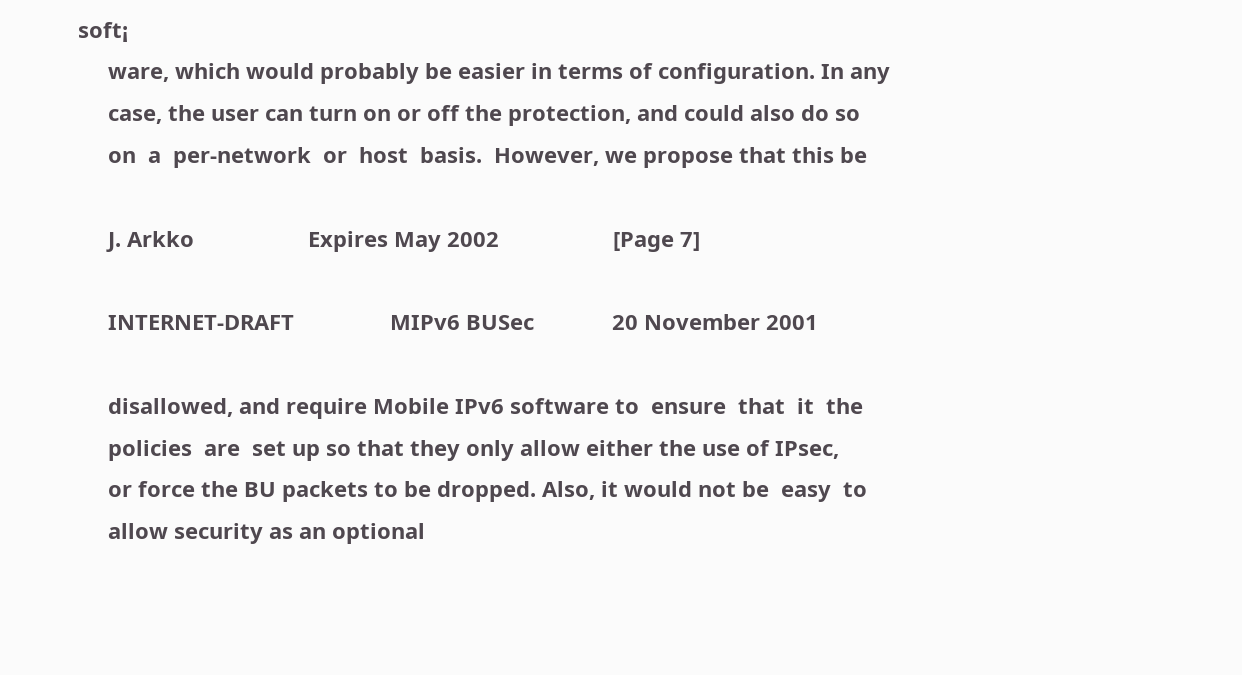soft¡
     ware, which would probably be easier in terms of configuration. In any
     case, the user can turn on or off the protection, and could also do so
     on  a  per-network  or  host  basis.  However, we propose that this be

     J. Arkko                   Expires May 2002                   [Page 7]

     INTERNET-DRAFT                MIPv6 BUSec             20 November 2001

     disallowed, and require Mobile IPv6 software to  ensure  that  it  the
     policies  are  set up so that they only allow either the use of IPsec,
     or force the BU packets to be dropped. Also, it would not be  easy  to
     allow security as an optional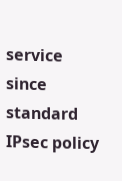service since standard IPsec policy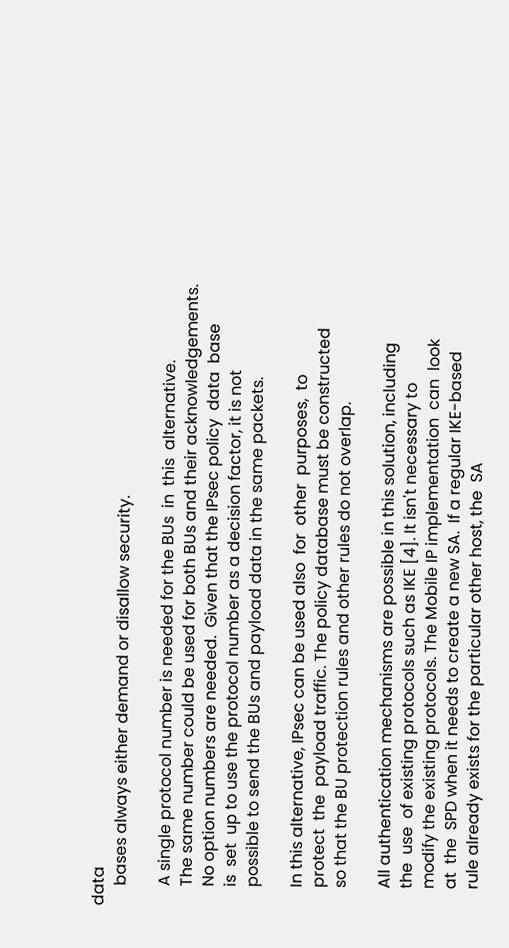data
     bases always either demand or disallow security.

     A single protocol number is needed for the BUs  in  this  alternative.
     The same number could be used for both BUs and their acknowledgements.
     No option numbers are needed.  Given that the IPsec policy  data  base
     is  set  up to use the protocol number as a decision factor, it is not
     possible to send the BUs and payload data in the same packets.

     In this alternative, IPsec can be used also  for  other  purposes,  to
     protect  the  payload traffic. The policy database must be constructed
     so that the BU protection rules and other rules do not overlap.

     All authentication mechanisms are possible in this solution, including
     the  use  of existing protocols such as IKE [4]. It isn't necessary to
     modify the existing protocols. The Mobile IP implementation  can  look
     at  the  SPD when it needs to create a new SA.  If a regular IKE-based
     rule already exists for the particular other host, the  SA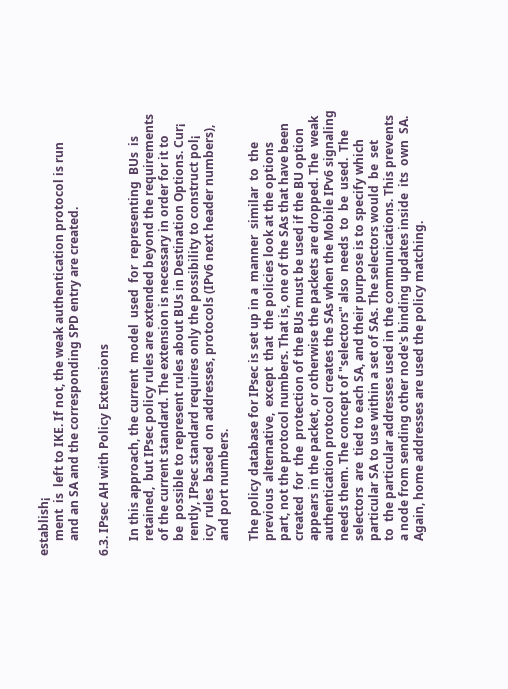establish¡
     ment  is  left to IKE. If not, the weak authentication protocol is run
     and an SA and the corresponding SPD entry are created.

6.3. IPsec AH with Policy Extensions

     In this approach, the current  model  used  for  representing  BUs  is
     retained,  but IPsec policy rules are extended beyond the requirements
     of the current standard. The extension is necessary in order for it to
     be  possible to represent rules about BUs in Destination Options. Cur¡
     rently, IPsec standard requires only the possibility to construct pol¡
     icy  rules  based  on addresses, protocols (IPv6 next header numbers),
     and port numbers.

     The policy database for IPsec is set up in a  manner  similar  to  the
     previous  alternative,  except  that  the policies look at the options
     part, not the protocol numbers. That is, one of the SAs that have been
     created  for  the  protection of the BUs must be used if the BU option
     appears in the packet, or otherwise the packets are dropped. The  weak
     authentication protocol creates the SAs when the Mobile IPv6 signaling
     needs them. The concept of "selectors" also  needs  to  be  used.  The
     selectors  are  tied to each SA, and their purpose is to specify which
     particular SA to use within a set of SAs. The selectors would  be  set
     to  the particular addresses used in the communications. This prevents
     a node from sending other node's binding updates inside  its  own  SA.
     Again, home addresses are used the policy matching.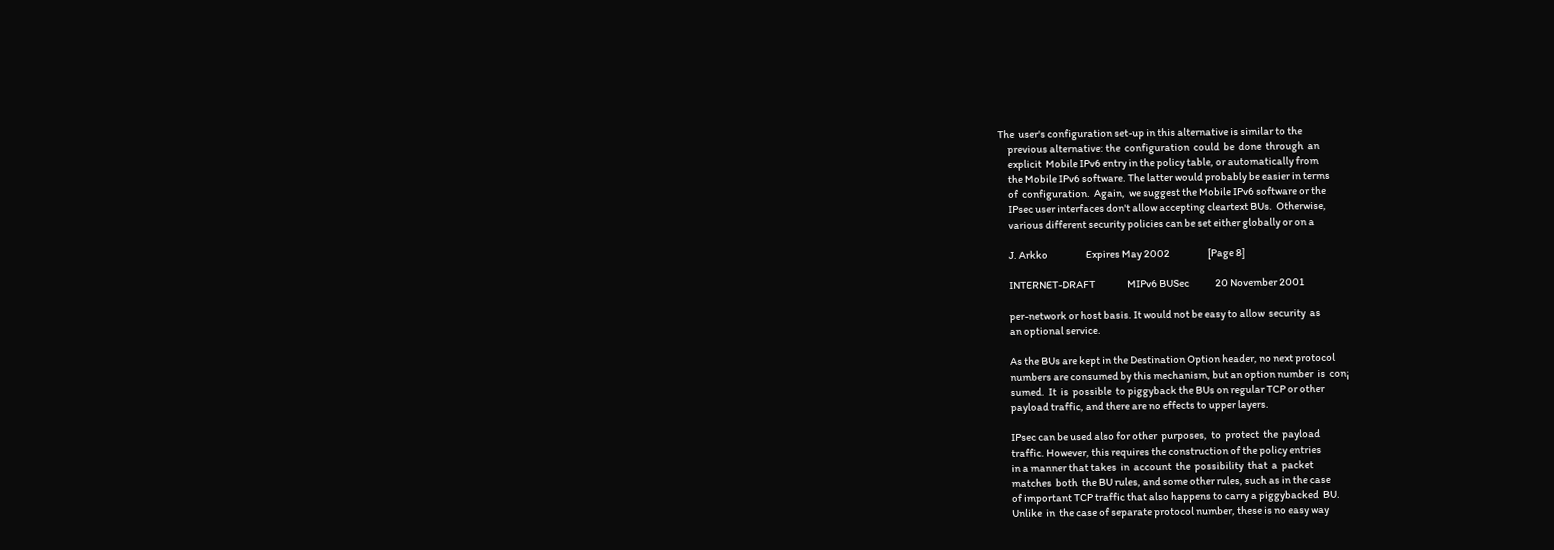The  user's configuration set-up in this alternative is similar to the
     previous alternative: the  configuration  could  be  done  through  an
     explicit  Mobile IPv6 entry in the policy table, or automatically from
     the Mobile IPv6 software. The latter would probably be easier in terms
     of  configuration.  Again,  we suggest the Mobile IPv6 software or the
     IPsec user interfaces don't allow accepting cleartext BUs.  Otherwise,
     various different security policies can be set either globally or on a

     J. Arkko                   Expires May 2002                   [Page 8]

     INTERNET-DRAFT                MIPv6 BUSec             20 November 2001

     per-network or host basis. It would not be easy to allow  security  as
     an optional service.

     As the BUs are kept in the Destination Option header, no next protocol
     numbers are consumed by this mechanism, but an option number  is  con¡
     sumed.  It  is  possible  to piggyback the BUs on regular TCP or other
     payload traffic, and there are no effects to upper layers.

     IPsec can be used also for other  purposes,  to  protect  the  payload
     traffic. However, this requires the construction of the policy entries
     in a manner that takes  in  account  the  possibility  that  a  packet
     matches  both  the BU rules, and some other rules, such as in the case
     of important TCP traffic that also happens to carry a piggybacked  BU.
     Unlike  in  the case of separate protocol number, these is no easy way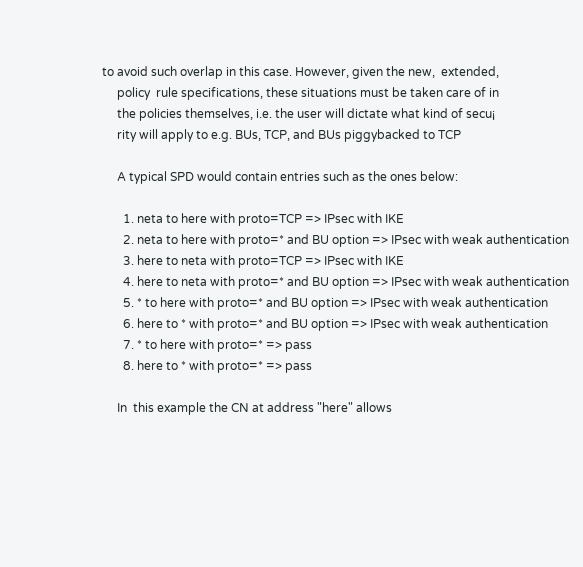to avoid such overlap in this case. However, given the new,  extended,
     policy  rule specifications, these situations must be taken care of in
     the policies themselves, i.e. the user will dictate what kind of secu¡
     rity will apply to e.g. BUs, TCP, and BUs piggybacked to TCP

     A typical SPD would contain entries such as the ones below:

       1. neta to here with proto=TCP => IPsec with IKE
       2. neta to here with proto=* and BU option => IPsec with weak authentication
       3. here to neta with proto=TCP => IPsec with IKE
       4. here to neta with proto=* and BU option => IPsec with weak authentication
       5. * to here with proto=* and BU option => IPsec with weak authentication
       6. here to * with proto=* and BU option => IPsec with weak authentication
       7. * to here with proto=* => pass
       8. here to * with proto=* => pass

     In  this example the CN at address "here" allows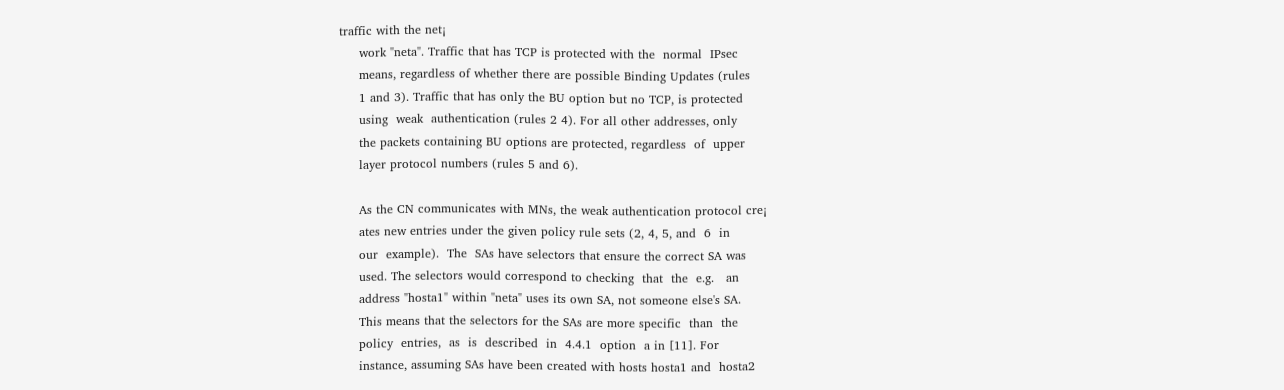traffic with the net¡
     work "neta". Traffic that has TCP is protected with the  normal  IPsec
     means, regardless of whether there are possible Binding Updates (rules
     1 and 3). Traffic that has only the BU option but no TCP, is protected
     using  weak  authentication (rules 2 4). For all other addresses, only
     the packets containing BU options are protected, regardless  of  upper
     layer protocol numbers (rules 5 and 6).

     As the CN communicates with MNs, the weak authentication protocol cre¡
     ates new entries under the given policy rule sets (2, 4, 5, and  6  in
     our  example).  The  SAs have selectors that ensure the correct SA was
     used. The selectors would correspond to checking  that  the  e.g.   an
     address "hosta1" within "neta" uses its own SA, not someone else's SA.
     This means that the selectors for the SAs are more specific  than  the
     policy  entries,  as  is  described  in  4.4.1  option  a in [11]. For
     instance, assuming SAs have been created with hosts hosta1 and  hosta2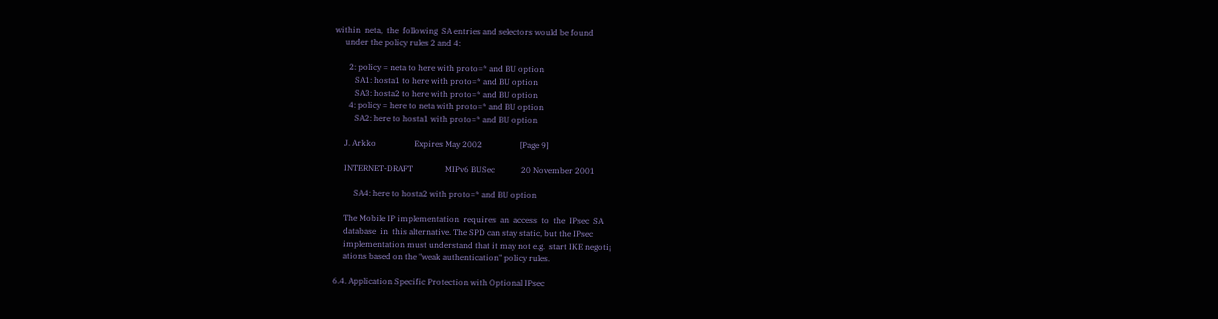within  neta,  the  following  SA entries and selectors would be found
     under the policy rules 2 and 4:

       2: policy = neta to here with proto=* and BU option
          SA1: hosta1 to here with proto=* and BU option
          SA3: hosta2 to here with proto=* and BU option
       4: policy = here to neta with proto=* and BU option
          SA2: here to hosta1 with proto=* and BU option

     J. Arkko                   Expires May 2002                   [Page 9]

     INTERNET-DRAFT                MIPv6 BUSec             20 November 2001

          SA4: here to hosta2 with proto=* and BU option

     The Mobile IP implementation  requires  an  access  to  the  IPsec  SA
     database  in  this alternative. The SPD can stay static, but the IPsec
     implementation must understand that it may not e.g.  start IKE negoti¡
     ations based on the "weak authentication" policy rules.

6.4. Application Specific Protection with Optional IPsec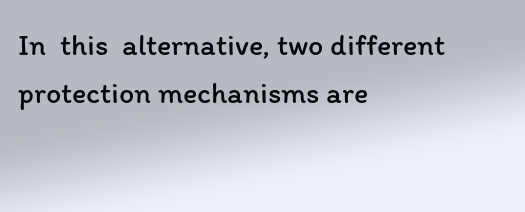In  this  alternative, two different protection mechanisms are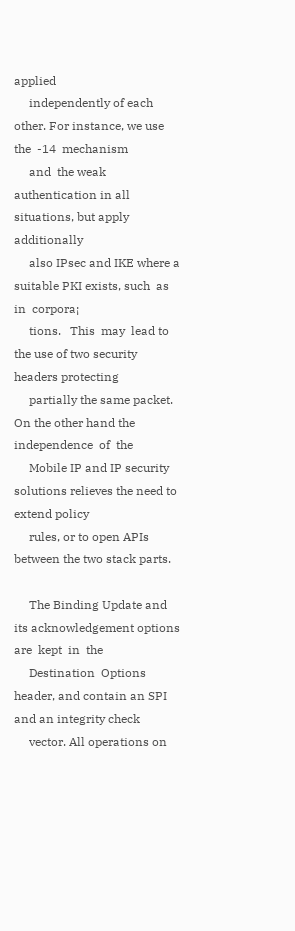applied
     independently of each other. For instance, we use  the  -14  mechanism
     and  the weak authentication in all situations, but apply additionally
     also IPsec and IKE where a suitable PKI exists, such  as  in  corpora¡
     tions.   This  may  lead to the use of two security headers protecting
     partially the same packet. On the other hand the independence  of  the
     Mobile IP and IP security solutions relieves the need to extend policy
     rules, or to open APIs between the two stack parts.

     The Binding Update and its acknowledgement options  are  kept  in  the
     Destination  Options header, and contain an SPI and an integrity check
     vector. All operations on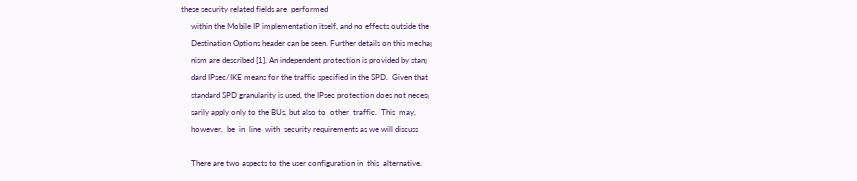these security related fields are  performed
     within the Mobile IP implementation itself, and no effects outside the
     Destination Options header can be seen. Further details on this mecha¡
     nism are described [1]. An independent protection is provided by stan¡
     dard IPsec/IKE means for the traffic specified in the SPD.  Given that
     standard SPD granularity is used, the IPsec protection does not neces¡
     sarily apply only to the BUs, but also to  other  traffic.  This  may,
     however,  be  in  line  with  security requirements as we will discuss

     There are two aspects to the user configuration in  this  alternative.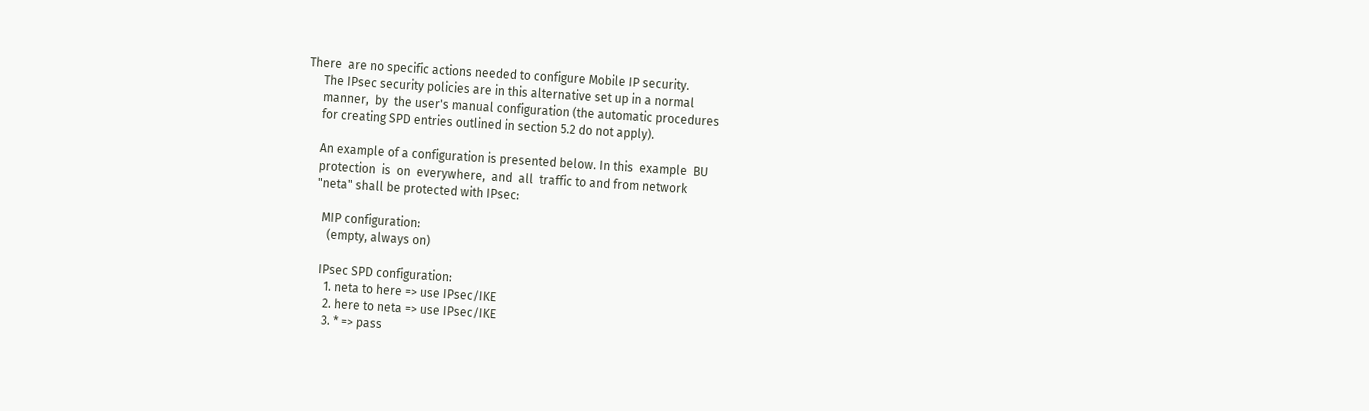There  are no specific actions needed to configure Mobile IP security.
     The IPsec security policies are in this alternative set up in a normal
     manner,  by  the user's manual configuration (the automatic procedures
     for creating SPD entries outlined in section 5.2 do not apply).

     An example of a configuration is presented below. In this  example  BU
     protection  is  on  everywhere,  and  all  traffic to and from network
     "neta" shall be protected with IPsec:

       MIP configuration:
         (empty, always on)

       IPsec SPD configuration:
         1. neta to here => use IPsec/IKE
         2. here to neta => use IPsec/IKE
         3. * => pass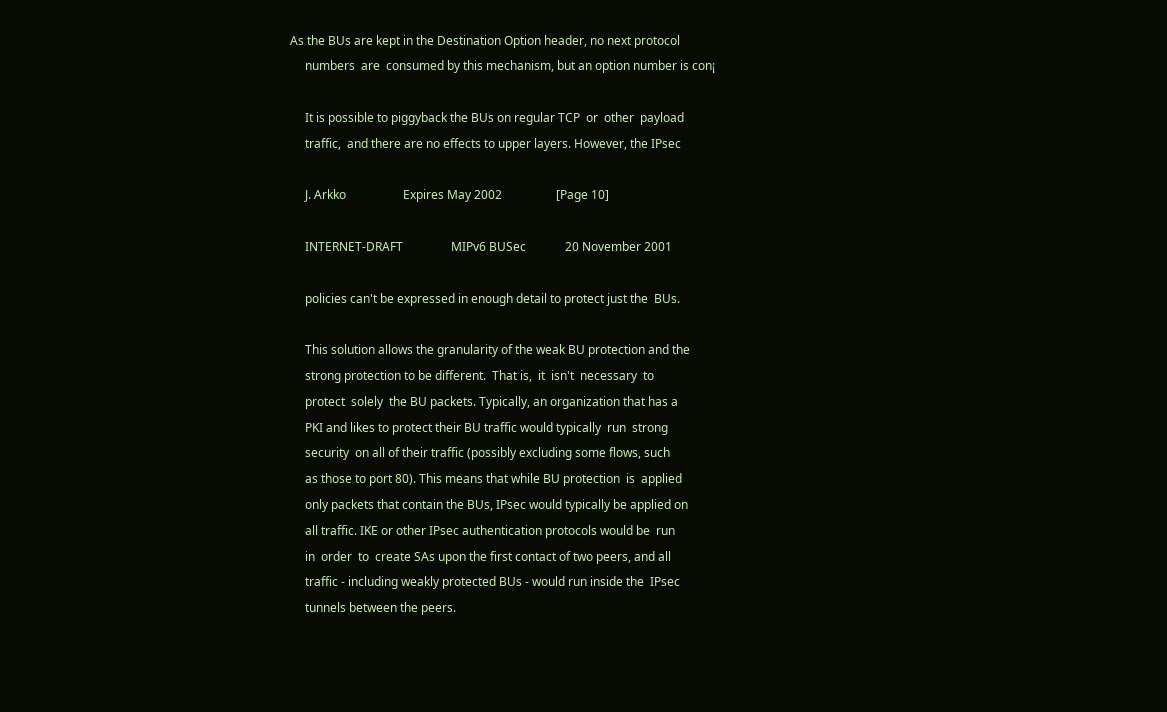As the BUs are kept in the Destination Option header, no next protocol
     numbers  are  consumed by this mechanism, but an option number is con¡

     It is possible to piggyback the BUs on regular TCP  or  other  payload
     traffic,  and there are no effects to upper layers. However, the IPsec

     J. Arkko                   Expires May 2002                  [Page 10]

     INTERNET-DRAFT                MIPv6 BUSec             20 November 2001

     policies can't be expressed in enough detail to protect just the  BUs.

     This solution allows the granularity of the weak BU protection and the
     strong protection to be different.  That is,  it  isn't  necessary  to
     protect  solely  the BU packets. Typically, an organization that has a
     PKI and likes to protect their BU traffic would typically  run  strong
     security  on all of their traffic (possibly excluding some flows, such
     as those to port 80). This means that while BU protection  is  applied
     only packets that contain the BUs, IPsec would typically be applied on
     all traffic. IKE or other IPsec authentication protocols would be  run
     in  order  to  create SAs upon the first contact of two peers, and all
     traffic - including weakly protected BUs - would run inside the  IPsec
     tunnels between the peers.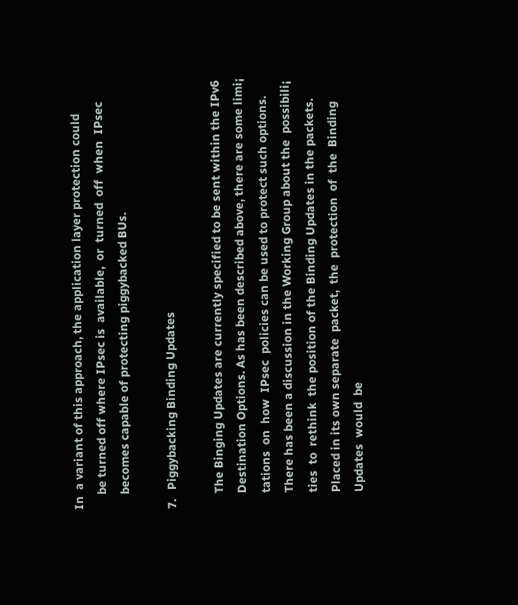In  a variant of this approach, the application layer protection could
     be turned off where IPsec is  available,  or  turned  off  when  IPsec
     becomes capable of protecting piggybacked BUs.

7.   Piggybacking Binding Updates

     The Binging Updates are currently specified to be sent within the IPv6
     Destination Options. As has been described above, there are some limi¡
     tations  on  how  IPsec  policies can be used to protect such options.
     There has been a discussion in the Working Group about the  possibili¡
     ties  to  rethink  the position of the Binding Updates in the packets.
     Placed in its own separate  packet,  the  protection  of  the  Binding
     Updates  would  be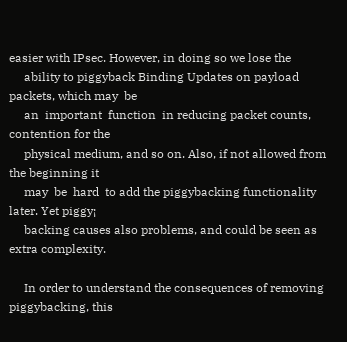easier with IPsec. However, in doing so we lose the
     ability to piggyback Binding Updates on payload packets, which may  be
     an  important  function  in reducing packet counts, contention for the
     physical medium, and so on. Also, if not allowed from the beginning it
     may  be  hard  to add the piggybacking functionality later. Yet piggy¡
     backing causes also problems, and could be seen as extra complexity.

     In order to understand the consequences of removing piggybacking, this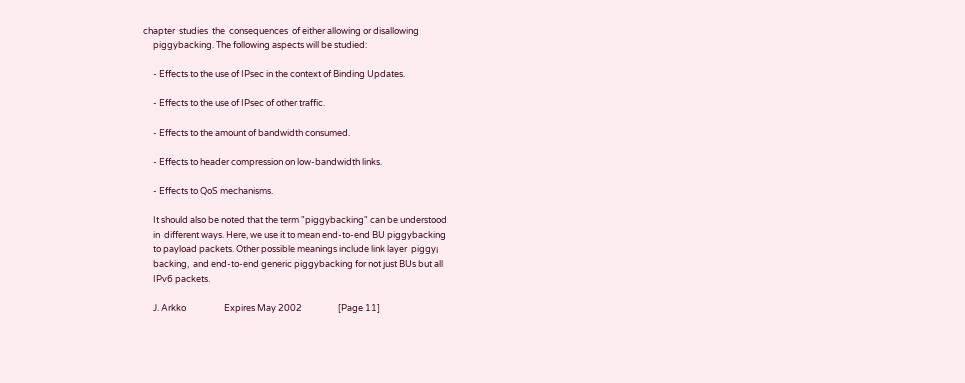chapter  studies  the  consequences  of either allowing or disallowing
     piggybacking. The following aspects will be studied:

     - Effects to the use of IPsec in the context of Binding Updates.

     - Effects to the use of IPsec of other traffic.

     - Effects to the amount of bandwidth consumed.

     - Effects to header compression on low-bandwidth links.

     - Effects to QoS mechanisms.

     It should also be noted that the term "piggybacking" can be understood
     in  different ways. Here, we use it to mean end-to-end BU piggybacking
     to payload packets. Other possible meanings include link layer  piggy¡
     backing,  and end-to-end generic piggybacking for not just BUs but all
     IPv6 packets.

     J. Arkko                   Expires May 2002                  [Page 11]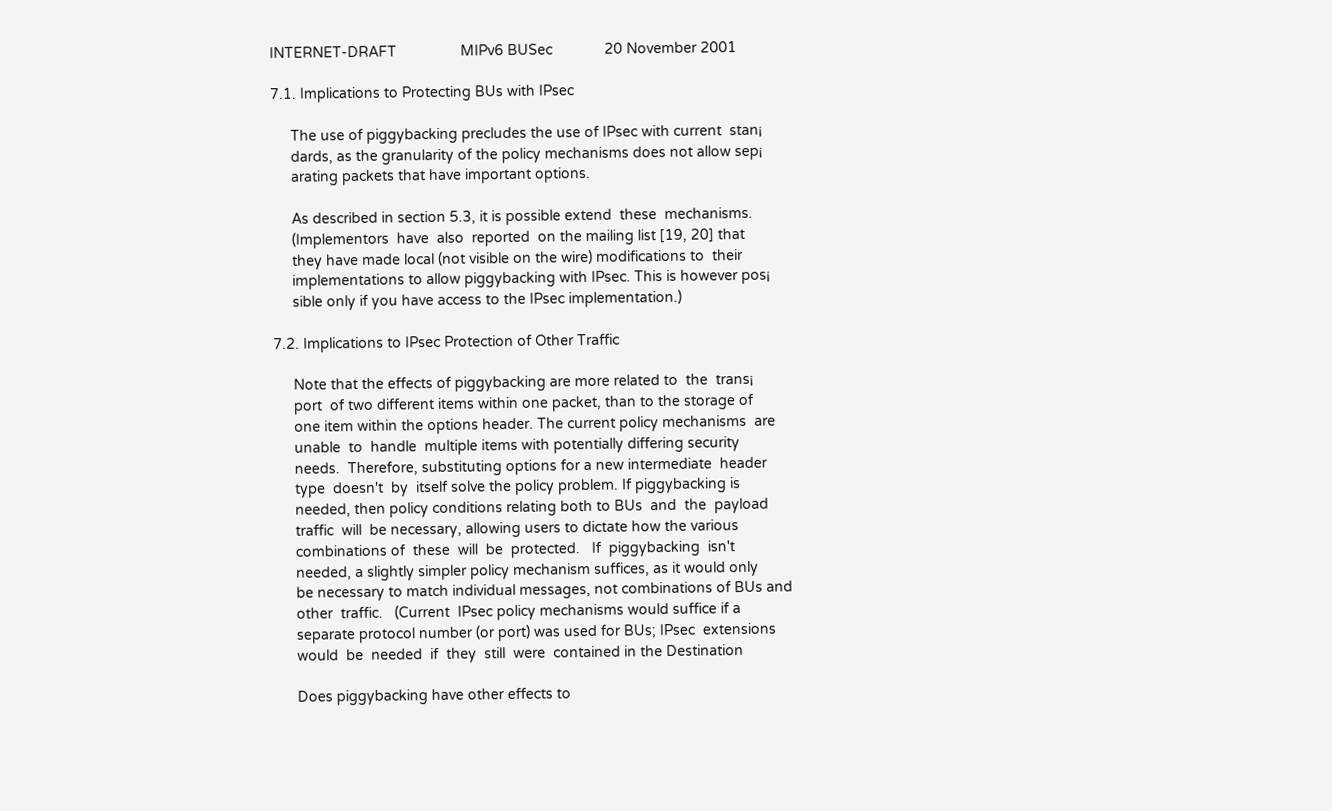INTERNET-DRAFT                MIPv6 BUSec             20 November 2001

7.1. Implications to Protecting BUs with IPsec

     The use of piggybacking precludes the use of IPsec with current  stan¡
     dards, as the granularity of the policy mechanisms does not allow sep¡
     arating packets that have important options.

     As described in section 5.3, it is possible extend  these  mechanisms.
     (Implementors  have  also  reported  on the mailing list [19, 20] that
     they have made local (not visible on the wire) modifications to  their
     implementations to allow piggybacking with IPsec. This is however pos¡
     sible only if you have access to the IPsec implementation.)

7.2. Implications to IPsec Protection of Other Traffic

     Note that the effects of piggybacking are more related to  the  trans¡
     port  of two different items within one packet, than to the storage of
     one item within the options header. The current policy mechanisms  are
     unable  to  handle  multiple items with potentially differing security
     needs.  Therefore, substituting options for a new intermediate  header
     type  doesn't  by  itself solve the policy problem. If piggybacking is
     needed, then policy conditions relating both to BUs  and  the  payload
     traffic  will  be necessary, allowing users to dictate how the various
     combinations of  these  will  be  protected.   If  piggybacking  isn't
     needed, a slightly simpler policy mechanism suffices, as it would only
     be necessary to match individual messages, not combinations of BUs and
     other  traffic.   (Current  IPsec policy mechanisms would suffice if a
     separate protocol number (or port) was used for BUs; IPsec  extensions
     would  be  needed  if  they  still  were  contained in the Destination

     Does piggybacking have other effects to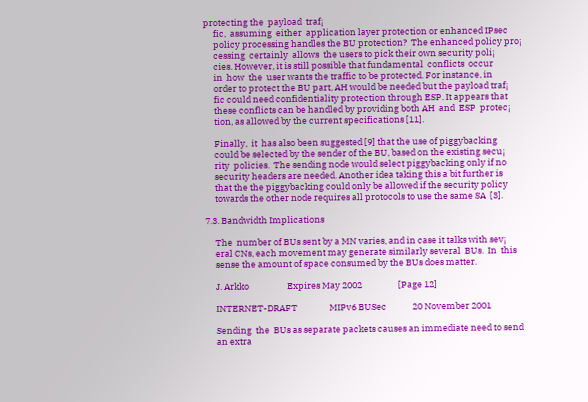protecting the  payload  traf¡
     fic,  assuming  either  application layer protection or enhanced IPsec
     policy processing handles the BU protection?  The enhanced policy pro¡
     cessing  certainly  allows  the users to pick their own security poli¡
     cies. However, it is still possible that fundamental  conflicts  occur
     in  how  the  user wants the traffic to be protected. For instance, in
     order to protect the BU part, AH would be needed but the payload traf¡
     fic could need confidentiality protection through ESP. It appears that
     these conflicts can be handled by providing both AH  and  ESP  protec¡
     tion, as allowed by the current specifications [11].

     Finally,  it  has also been suggested [9] that the use of piggybacking
     could be selected by the sender of the BU, based on the existing secu¡
     rity  policies.  The sending node would select piggybacking only if no
     security headers are needed. Another idea taking this a bit further is
     that the the piggybacking could only be allowed if the security policy
     towards the other node requires all protocols to use the same SA  [3].

7.3. Bandwidth Implications

     The  number of BUs sent by a MN varies, and in case it talks with sev¡
     eral CNs, each movement may generate similarly several  BUs.  In  this
     sense the amount of space consumed by the BUs does matter.

     J. Arkko                   Expires May 2002                  [Page 12]

     INTERNET-DRAFT                MIPv6 BUSec             20 November 2001

     Sending  the  BUs as separate packets causes an immediate need to send
     an extra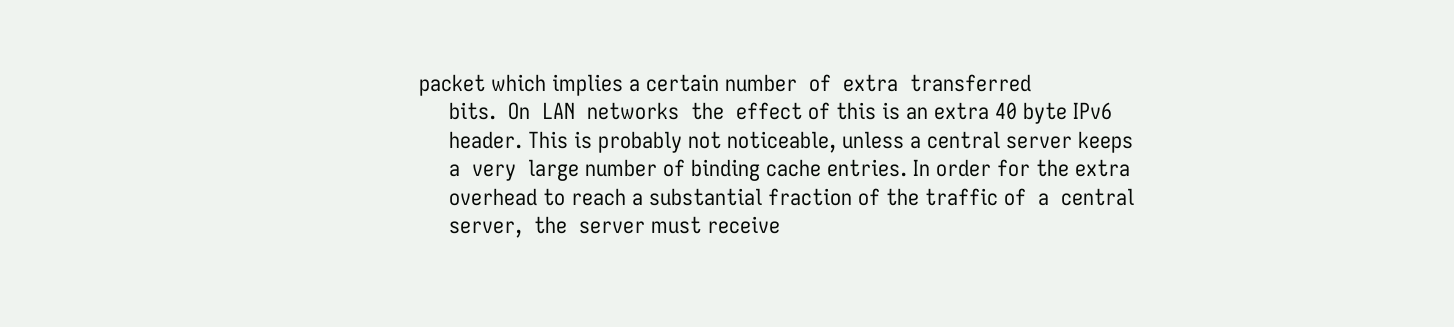packet which implies a certain number  of  extra  transferred
     bits.  On  LAN  networks  the  effect of this is an extra 40 byte IPv6
     header. This is probably not noticeable, unless a central server keeps
     a  very  large number of binding cache entries. In order for the extra
     overhead to reach a substantial fraction of the traffic of  a  central
     server,  the  server must receive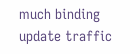much binding update traffic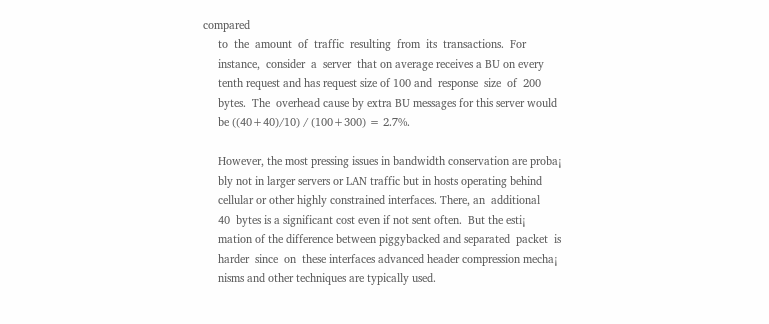compared
     to  the  amount  of  traffic  resulting  from  its  transactions.  For
     instance,  consider  a  server  that on average receives a BU on every
     tenth request and has request size of 100 and  response  size  of  200
     bytes.  The  overhead cause by extra BU messages for this server would
     be ((40+40)/10) / (100+300) = 2.7%.

     However, the most pressing issues in bandwidth conservation are proba¡
     bly not in larger servers or LAN traffic but in hosts operating behind
     cellular or other highly constrained interfaces. There, an  additional
     40  bytes is a significant cost even if not sent often.  But the esti¡
     mation of the difference between piggybacked and separated  packet  is
     harder  since  on  these interfaces advanced header compression mecha¡
     nisms and other techniques are typically used.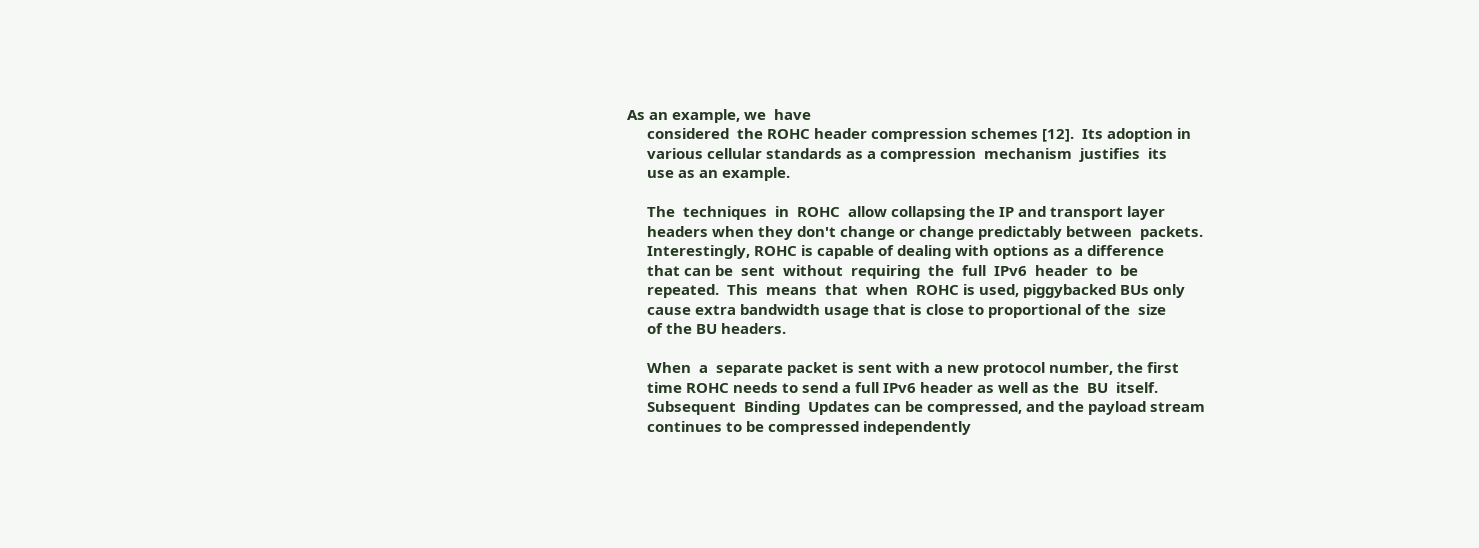As an example, we  have
     considered  the ROHC header compression schemes [12].  Its adoption in
     various cellular standards as a compression  mechanism  justifies  its
     use as an example.

     The  techniques  in  ROHC  allow collapsing the IP and transport layer
     headers when they don't change or change predictably between  packets.
     Interestingly, ROHC is capable of dealing with options as a difference
     that can be  sent  without  requiring  the  full  IPv6  header  to  be
     repeated.  This  means  that  when  ROHC is used, piggybacked BUs only
     cause extra bandwidth usage that is close to proportional of the  size
     of the BU headers.

     When  a  separate packet is sent with a new protocol number, the first
     time ROHC needs to send a full IPv6 header as well as the  BU  itself.
     Subsequent  Binding  Updates can be compressed, and the payload stream
     continues to be compressed independently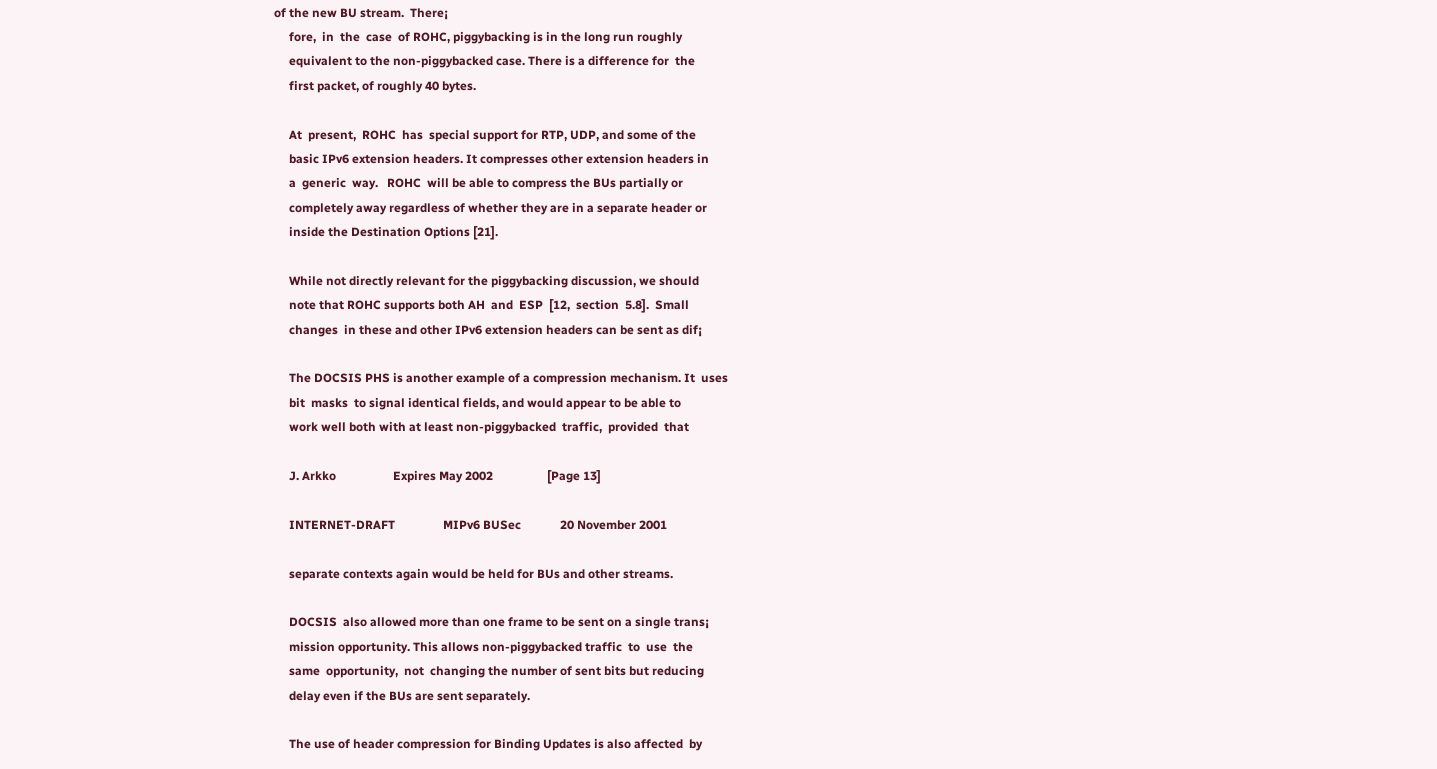of the new BU stream.  There¡
     fore,  in  the  case  of ROHC, piggybacking is in the long run roughly
     equivalent to the non-piggybacked case. There is a difference for  the
     first packet, of roughly 40 bytes.

     At  present,  ROHC  has  special support for RTP, UDP, and some of the
     basic IPv6 extension headers. It compresses other extension headers in
     a  generic  way.   ROHC  will be able to compress the BUs partially or
     completely away regardless of whether they are in a separate header or
     inside the Destination Options [21].

     While not directly relevant for the piggybacking discussion, we should
     note that ROHC supports both AH  and  ESP  [12,  section  5.8].  Small
     changes  in these and other IPv6 extension headers can be sent as dif¡

     The DOCSIS PHS is another example of a compression mechanism. It  uses
     bit  masks  to signal identical fields, and would appear to be able to
     work well both with at least non-piggybacked  traffic,  provided  that

     J. Arkko                   Expires May 2002                  [Page 13]

     INTERNET-DRAFT                MIPv6 BUSec             20 November 2001

     separate contexts again would be held for BUs and other streams.

     DOCSIS  also allowed more than one frame to be sent on a single trans¡
     mission opportunity. This allows non-piggybacked traffic  to  use  the
     same  opportunity,  not  changing the number of sent bits but reducing
     delay even if the BUs are sent separately.

     The use of header compression for Binding Updates is also affected  by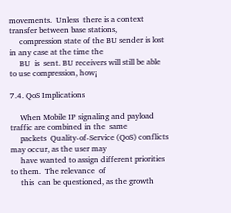movements.  Unless  there is a context transfer between base stations,
     compression state of the BU sender is lost in any case at the time the
     BU  is  sent. BU receivers will still be able to use compression, how¡

7.4. QoS Implications

     When Mobile IP signaling and payload traffic are combined in the  same
     packets  Quality-of-Service (QoS) conflicts may occur, as the user may
     have wanted to assign different priorities to them.  The relevance  of
     this  can be questioned, as the growth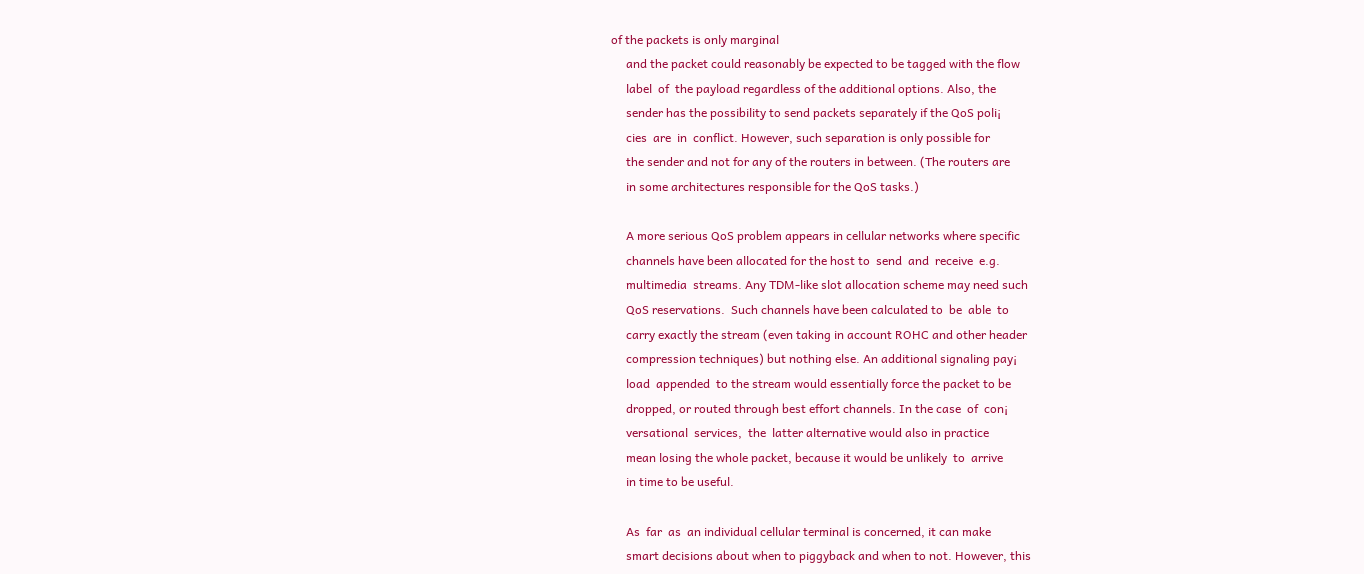of the packets is only marginal
     and the packet could reasonably be expected to be tagged with the flow
     label  of  the payload regardless of the additional options. Also, the
     sender has the possibility to send packets separately if the QoS poli¡
     cies  are  in  conflict. However, such separation is only possible for
     the sender and not for any of the routers in between. (The routers are
     in some architectures responsible for the QoS tasks.)

     A more serious QoS problem appears in cellular networks where specific
     channels have been allocated for the host to  send  and  receive  e.g.
     multimedia  streams. Any TDM-like slot allocation scheme may need such
     QoS reservations.  Such channels have been calculated to  be  able  to
     carry exactly the stream (even taking in account ROHC and other header
     compression techniques) but nothing else. An additional signaling pay¡
     load  appended  to the stream would essentially force the packet to be
     dropped, or routed through best effort channels. In the case  of  con¡
     versational  services,  the  latter alternative would also in practice
     mean losing the whole packet, because it would be unlikely  to  arrive
     in time to be useful.

     As  far  as  an individual cellular terminal is concerned, it can make
     smart decisions about when to piggyback and when to not. However, this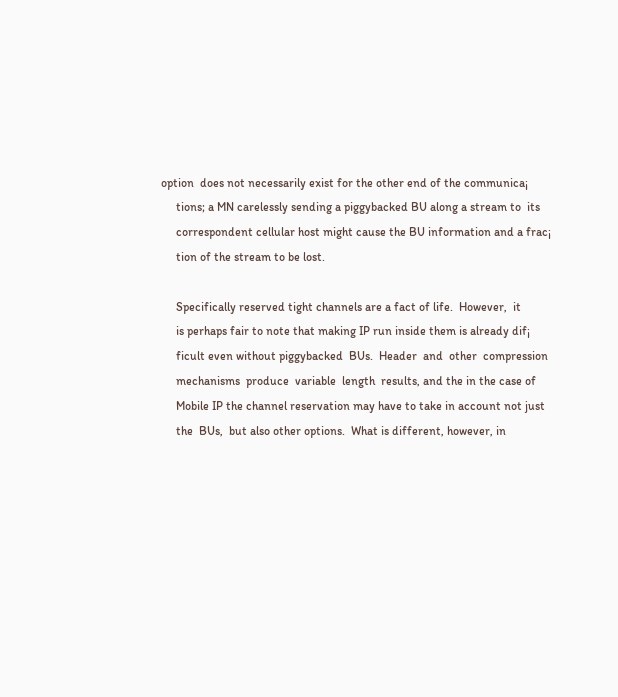option  does not necessarily exist for the other end of the communica¡
     tions; a MN carelessly sending a piggybacked BU along a stream to  its
     correspondent cellular host might cause the BU information and a frac¡
     tion of the stream to be lost.

     Specifically reserved tight channels are a fact of life.  However,  it
     is perhaps fair to note that making IP run inside them is already dif¡
     ficult even without piggybacked  BUs.  Header  and  other  compression
     mechanisms  produce  variable  length  results, and the in the case of
     Mobile IP the channel reservation may have to take in account not just
     the  BUs,  but also other options.  What is different, however, in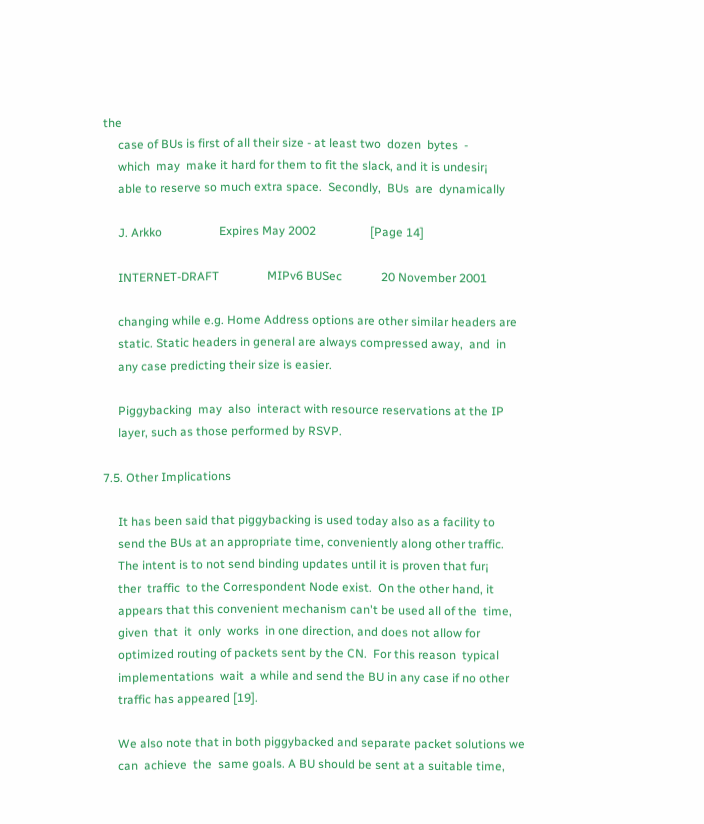the
     case of BUs is first of all their size - at least two  dozen  bytes  -
     which  may  make it hard for them to fit the slack, and it is undesir¡
     able to reserve so much extra space.  Secondly,  BUs  are  dynamically

     J. Arkko                   Expires May 2002                  [Page 14]

     INTERNET-DRAFT                MIPv6 BUSec             20 November 2001

     changing while e.g. Home Address options are other similar headers are
     static. Static headers in general are always compressed away,  and  in
     any case predicting their size is easier.

     Piggybacking  may  also  interact with resource reservations at the IP
     layer, such as those performed by RSVP.

7.5. Other Implications

     It has been said that piggybacking is used today also as a facility to
     send the BUs at an appropriate time, conveniently along other traffic.
     The intent is to not send binding updates until it is proven that fur¡
     ther  traffic  to the Correspondent Node exist.  On the other hand, it
     appears that this convenient mechanism can't be used all of the  time,
     given  that  it  only  works  in one direction, and does not allow for
     optimized routing of packets sent by the CN.  For this reason  typical
     implementations  wait  a while and send the BU in any case if no other
     traffic has appeared [19].

     We also note that in both piggybacked and separate packet solutions we
     can  achieve  the  same goals. A BU should be sent at a suitable time,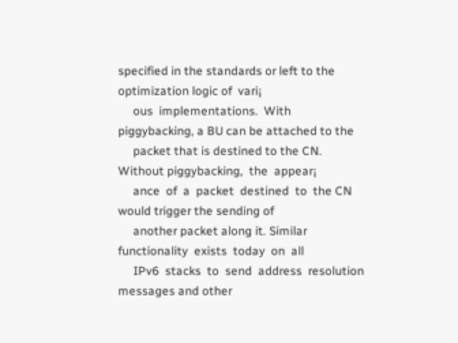specified in the standards or left to the optimization logic of  vari¡
     ous  implementations.  With  piggybacking, a BU can be attached to the
     packet that is destined to the CN. Without piggybacking,  the  appear¡
     ance  of  a  packet  destined  to  the CN would trigger the sending of
     another packet along it. Similar functionality  exists  today  on  all
     IPv6  stacks  to  send  address  resolution messages and other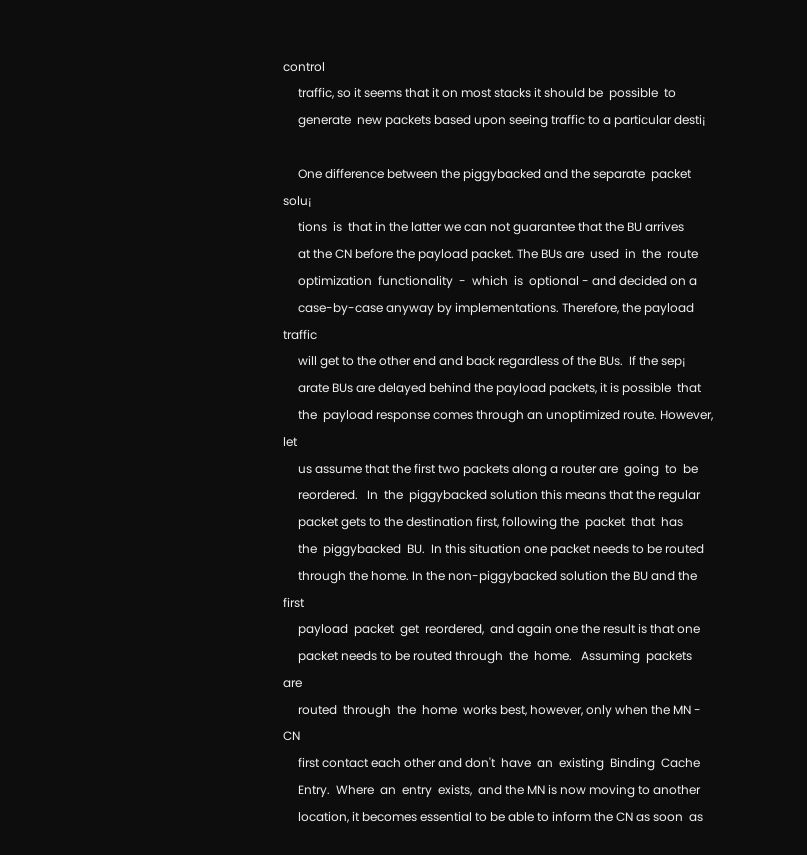control
     traffic, so it seems that it on most stacks it should be  possible  to
     generate  new packets based upon seeing traffic to a particular desti¡

     One difference between the piggybacked and the separate  packet  solu¡
     tions  is  that in the latter we can not guarantee that the BU arrives
     at the CN before the payload packet. The BUs are  used  in  the  route
     optimization  functionality  -  which  is  optional - and decided on a
     case-by-case anyway by implementations. Therefore, the payload traffic
     will get to the other end and back regardless of the BUs.  If the sep¡
     arate BUs are delayed behind the payload packets, it is possible  that
     the  payload response comes through an unoptimized route. However, let
     us assume that the first two packets along a router are  going  to  be
     reordered.   In  the  piggybacked solution this means that the regular
     packet gets to the destination first, following the  packet  that  has
     the  piggybacked  BU.  In this situation one packet needs to be routed
     through the home. In the non-piggybacked solution the BU and the first
     payload  packet  get  reordered,  and again one the result is that one
     packet needs to be routed through  the  home.   Assuming  packets  are
     routed  through  the  home  works best, however, only when the MN - CN
     first contact each other and don't  have  an  existing  Binding  Cache
     Entry.  Where  an  entry  exists,  and the MN is now moving to another
     location, it becomes essential to be able to inform the CN as soon  as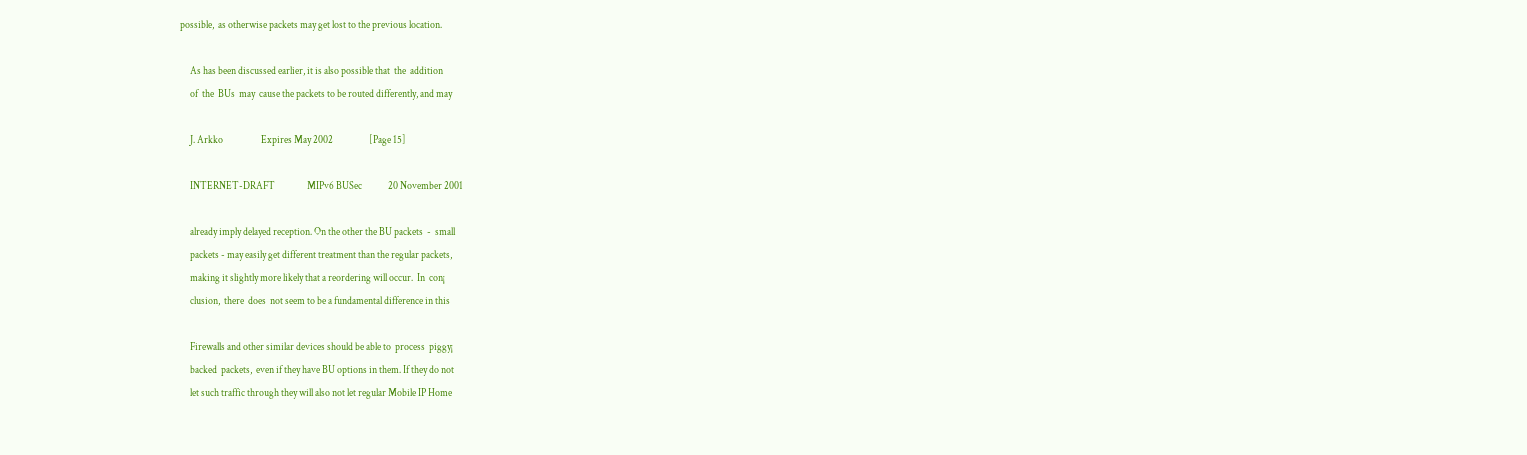possible,  as otherwise packets may get lost to the previous location.

     As has been discussed earlier, it is also possible that  the  addition
     of  the  BUs  may  cause the packets to be routed differently, and may

     J. Arkko                   Expires May 2002                  [Page 15]

     INTERNET-DRAFT                MIPv6 BUSec             20 November 2001

     already imply delayed reception. On the other the BU packets  -  small
     packets - may easily get different treatment than the regular packets,
     making it slightly more likely that a reordering will occur.  In  con¡
     clusion,  there  does  not seem to be a fundamental difference in this

     Firewalls and other similar devices should be able to  process  piggy¡
     backed  packets,  even if they have BU options in them. If they do not
     let such traffic through they will also not let regular Mobile IP Home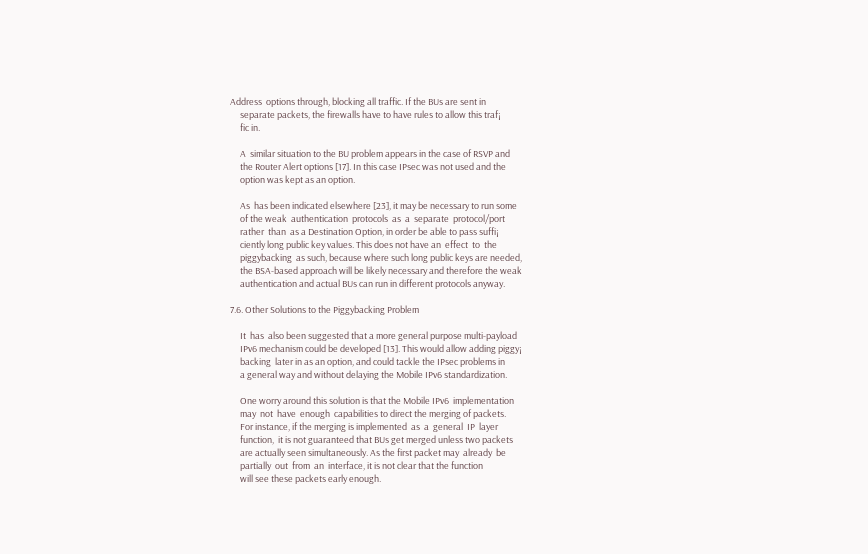Address  options through, blocking all traffic. If the BUs are sent in
     separate packets, the firewalls have to have rules to allow this traf¡
     fic in.

     A  similar situation to the BU problem appears in the case of RSVP and
     the Router Alert options [17]. In this case IPsec was not used and the
     option was kept as an option.

     As  has been indicated elsewhere [23], it may be necessary to run some
     of the weak  authentication  protocols  as  a  separate  protocol/port
     rather  than  as a Destination Option, in order be able to pass suffi¡
     ciently long public key values. This does not have an  effect  to  the
     piggybacking  as such, because where such long public keys are needed,
     the BSA-based approach will be likely necessary and therefore the weak
     authentication and actual BUs can run in different protocols anyway.

7.6. Other Solutions to the Piggybacking Problem

     It  has  also been suggested that a more general purpose multi-payload
     IPv6 mechanism could be developed [13]. This would allow adding piggy¡
     backing  later in as an option, and could tackle the IPsec problems in
     a general way and without delaying the Mobile IPv6 standardization.

     One worry around this solution is that the Mobile IPv6  implementation
     may  not  have  enough  capabilities to direct the merging of packets.
     For instance, if the merging is implemented  as  a  general  IP  layer
     function,  it is not guaranteed that BUs get merged unless two packets
     are actually seen simultaneously. As the first packet may  already  be
     partially  out  from  an  interface, it is not clear that the function
     will see these packets early enough.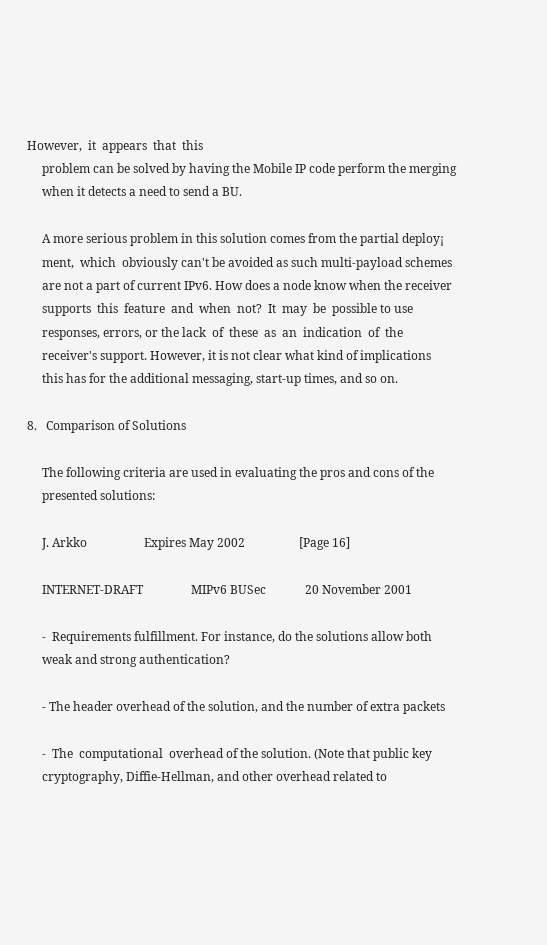However,  it  appears  that  this
     problem can be solved by having the Mobile IP code perform the merging
     when it detects a need to send a BU.

     A more serious problem in this solution comes from the partial deploy¡
     ment,  which  obviously can't be avoided as such multi-payload schemes
     are not a part of current IPv6. How does a node know when the receiver
     supports  this  feature  and  when  not?  It  may  be  possible to use
     responses, errors, or the lack  of  these  as  an  indication  of  the
     receiver's support. However, it is not clear what kind of implications
     this has for the additional messaging, start-up times, and so on.

8.   Comparison of Solutions

     The following criteria are used in evaluating the pros and cons of the
     presented solutions:

     J. Arkko                   Expires May 2002                  [Page 16]

     INTERNET-DRAFT                MIPv6 BUSec             20 November 2001

     -  Requirements fulfillment. For instance, do the solutions allow both
     weak and strong authentication?

     - The header overhead of the solution, and the number of extra packets

     -  The  computational  overhead of the solution. (Note that public key
     cryptography, Diffie-Hellman, and other overhead related to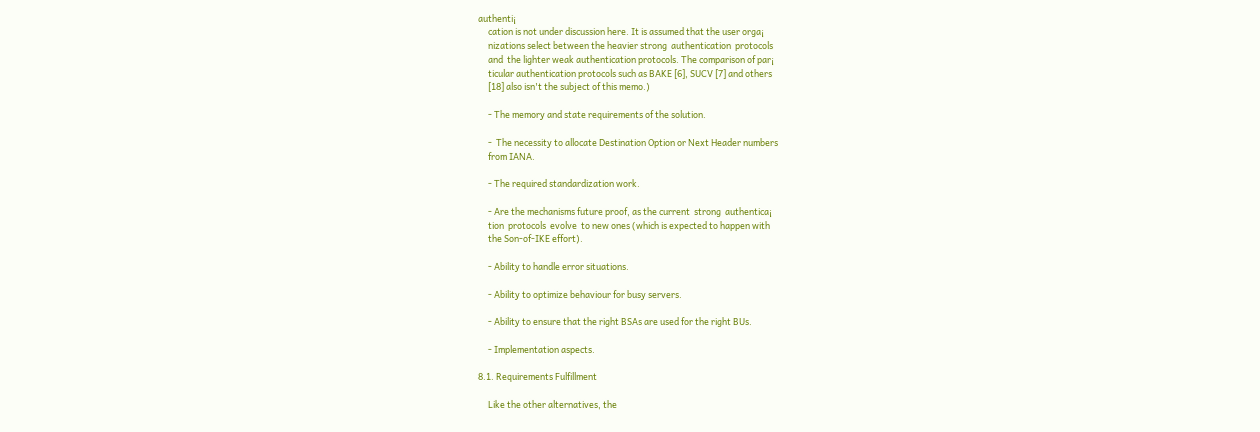authenti¡
     cation is not under discussion here. It is assumed that the user orga¡
     nizations select between the heavier strong  authentication  protocols
     and  the lighter weak authentication protocols. The comparison of par¡
     ticular authentication protocols such as BAKE [6], SUCV [7] and others
     [18] also isn't the subject of this memo.)

     - The memory and state requirements of the solution.

     -  The necessity to allocate Destination Option or Next Header numbers
     from IANA.

     - The required standardization work.

     - Are the mechanisms future proof, as the current  strong  authentica¡
     tion  protocols  evolve  to new ones (which is expected to happen with
     the Son-of-IKE effort).

     - Ability to handle error situations.

     - Ability to optimize behaviour for busy servers.

     - Ability to ensure that the right BSAs are used for the right BUs.

     - Implementation aspects.

8.1. Requirements Fulfillment

     Like the other alternatives, the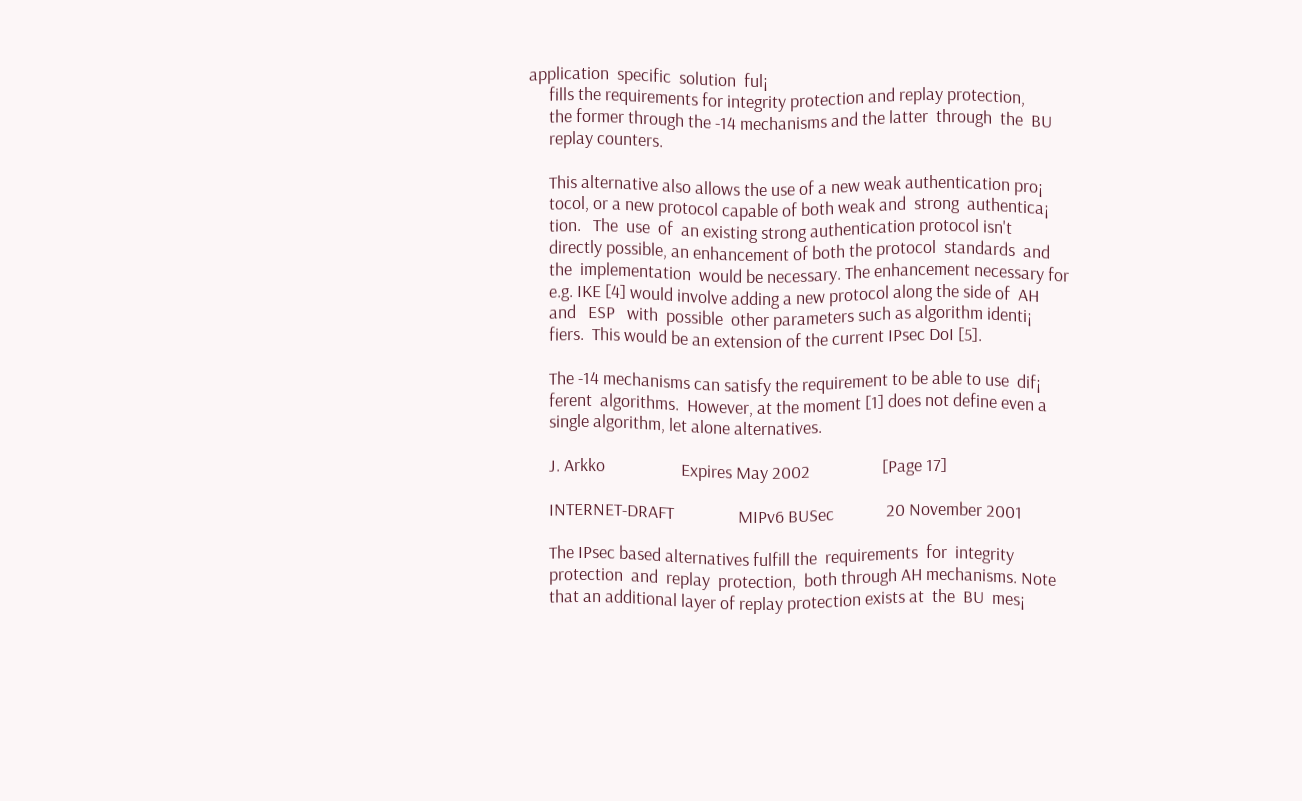application  specific  solution  ful¡
     fills the requirements for integrity protection and replay protection,
     the former through the -14 mechanisms and the latter  through  the  BU
     replay counters.

     This alternative also allows the use of a new weak authentication pro¡
     tocol, or a new protocol capable of both weak and  strong  authentica¡
     tion.   The  use  of  an existing strong authentication protocol isn't
     directly possible, an enhancement of both the protocol  standards  and
     the  implementation  would be necessary. The enhancement necessary for
     e.g. IKE [4] would involve adding a new protocol along the side of  AH
     and   ESP   with  possible  other parameters such as algorithm identi¡
     fiers.  This would be an extension of the current IPsec DoI [5].

     The -14 mechanisms can satisfy the requirement to be able to use  dif¡
     ferent  algorithms.  However, at the moment [1] does not define even a
     single algorithm, let alone alternatives.

     J. Arkko                   Expires May 2002                  [Page 17]

     INTERNET-DRAFT                MIPv6 BUSec             20 November 2001

     The IPsec based alternatives fulfill the  requirements  for  integrity
     protection  and  replay  protection,  both through AH mechanisms. Note
     that an additional layer of replay protection exists at  the  BU  mes¡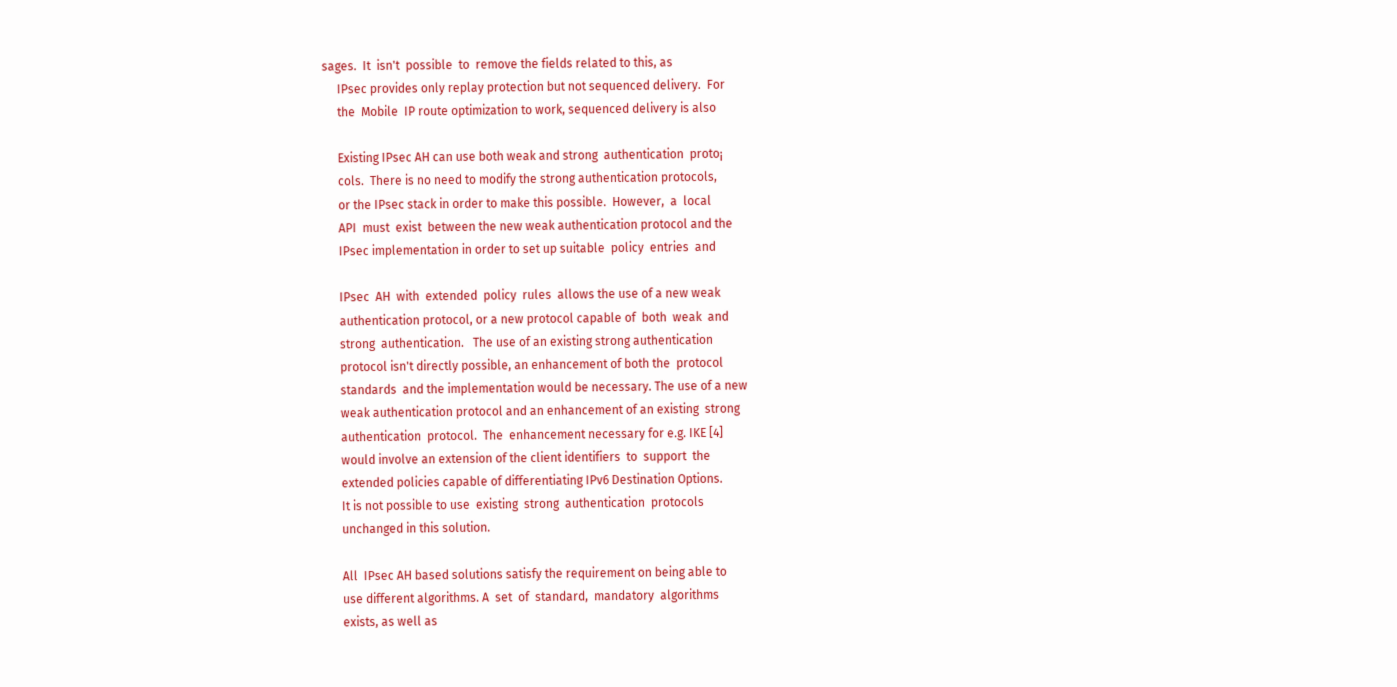sages.  It  isn't  possible  to  remove the fields related to this, as
     IPsec provides only replay protection but not sequenced delivery.  For
     the  Mobile  IP route optimization to work, sequenced delivery is also

     Existing IPsec AH can use both weak and strong  authentication  proto¡
     cols.  There is no need to modify the strong authentication protocols,
     or the IPsec stack in order to make this possible.  However,  a  local
     API  must  exist  between the new weak authentication protocol and the
     IPsec implementation in order to set up suitable  policy  entries  and

     IPsec  AH  with  extended  policy  rules  allows the use of a new weak
     authentication protocol, or a new protocol capable of  both  weak  and
     strong  authentication.   The use of an existing strong authentication
     protocol isn't directly possible, an enhancement of both the  protocol
     standards  and the implementation would be necessary. The use of a new
     weak authentication protocol and an enhancement of an existing  strong
     authentication  protocol.  The  enhancement necessary for e.g. IKE [4]
     would involve an extension of the client identifiers  to  support  the
     extended policies capable of differentiating IPv6 Destination Options.
     It is not possible to use  existing  strong  authentication  protocols
     unchanged in this solution.

     All  IPsec AH based solutions satisfy the requirement on being able to
     use different algorithms. A  set  of  standard,  mandatory  algorithms
     exists, as well as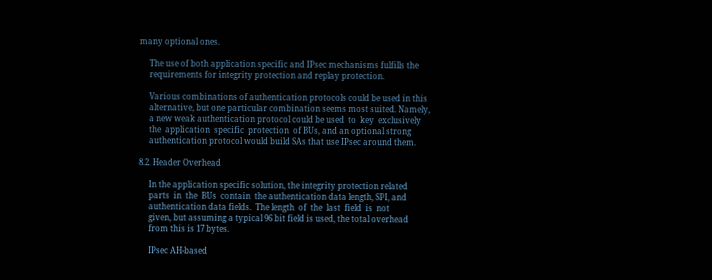many optional ones.

     The use of both application specific and IPsec mechanisms fulfills the
     requirements for integrity protection and replay protection.

     Various combinations of authentication protocols could be used in this
     alternative, but one particular combination seems most suited. Namely,
     a new weak authentication protocol could be used  to  key  exclusively
     the  application  specific  protection  of BUs, and an optional strong
     authentication protocol would build SAs that use IPsec around them.

8.2. Header Overhead

     In the application specific solution, the integrity protection related
     parts  in  the  BUs  contain  the authentication data length, SPI, and
     authentication data fields.  The length  of  the  last  field  is  not
     given, but assuming a typical 96 bit field is used, the total overhead
     from this is 17 bytes.

     IPsec AH-based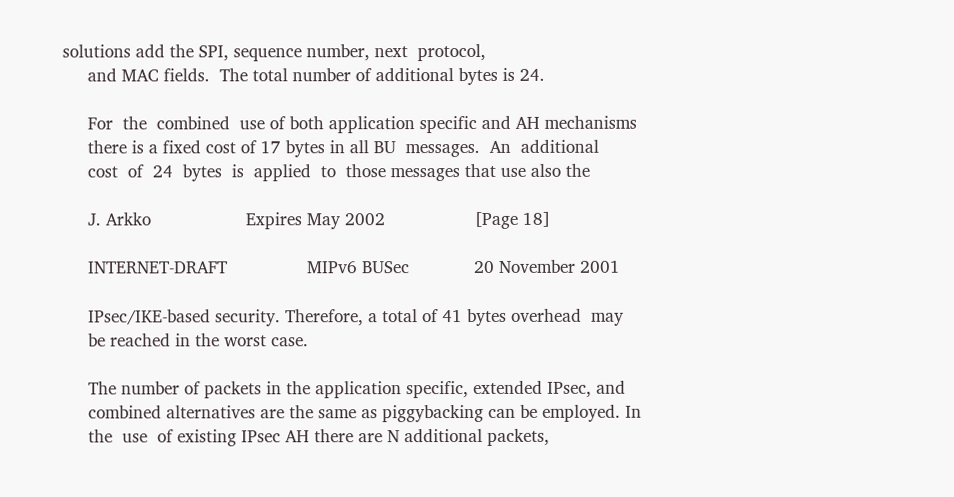solutions add the SPI, sequence number, next  protocol,
     and MAC fields.  The total number of additional bytes is 24.

     For  the  combined  use of both application specific and AH mechanisms
     there is a fixed cost of 17 bytes in all BU  messages.  An  additional
     cost  of  24  bytes  is  applied  to  those messages that use also the

     J. Arkko                   Expires May 2002                  [Page 18]

     INTERNET-DRAFT                MIPv6 BUSec             20 November 2001

     IPsec/IKE-based security. Therefore, a total of 41 bytes overhead  may
     be reached in the worst case.

     The number of packets in the application specific, extended IPsec, and
     combined alternatives are the same as piggybacking can be employed. In
     the  use  of existing IPsec AH there are N additional packets,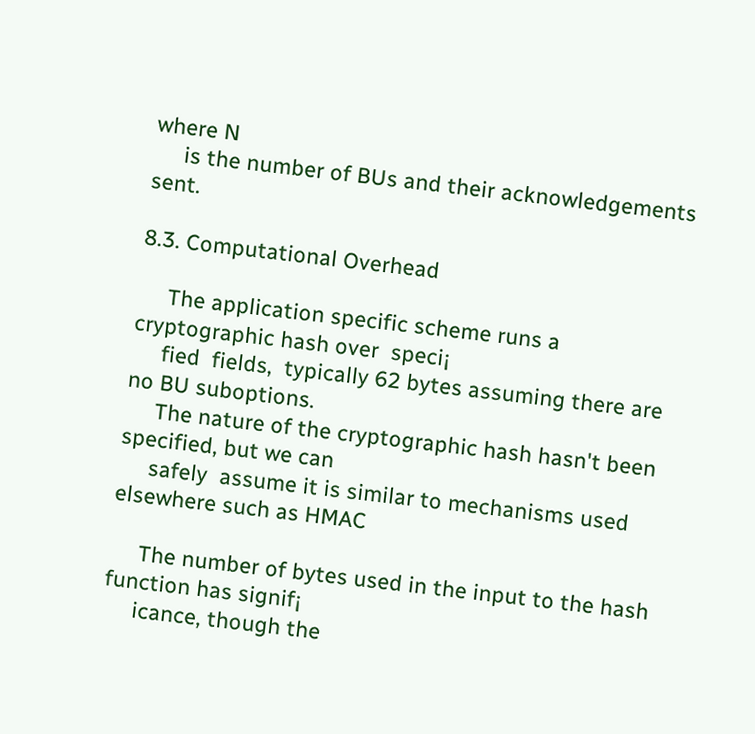where N
     is the number of BUs and their acknowledgements sent.

8.3. Computational Overhead

     The application specific scheme runs a cryptographic hash over  speci¡
     fied  fields,  typically 62 bytes assuming there are no BU suboptions.
     The nature of the cryptographic hash hasn't been specified, but we can
     safely  assume it is similar to mechanisms used elsewhere such as HMAC

     The number of bytes used in the input to the hash function has signif¡
     icance, though the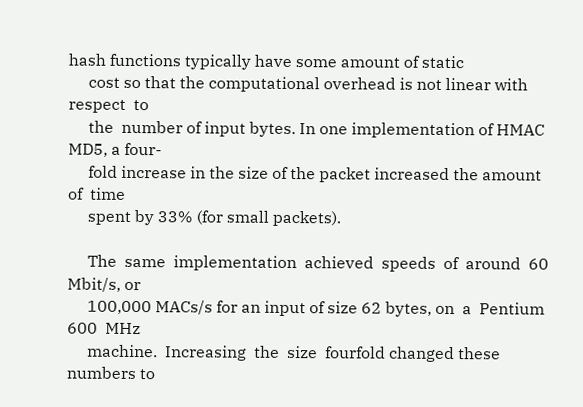hash functions typically have some amount of static
     cost so that the computational overhead is not linear with respect  to
     the  number of input bytes. In one implementation of HMAC MD5, a four-
     fold increase in the size of the packet increased the amount  of  time
     spent by 33% (for small packets).

     The  same  implementation  achieved  speeds  of  around  60 Mbit/s, or
     100,000 MACs/s for an input of size 62 bytes, on  a  Pentium  600  MHz
     machine.  Increasing  the  size  fourfold changed these numbers to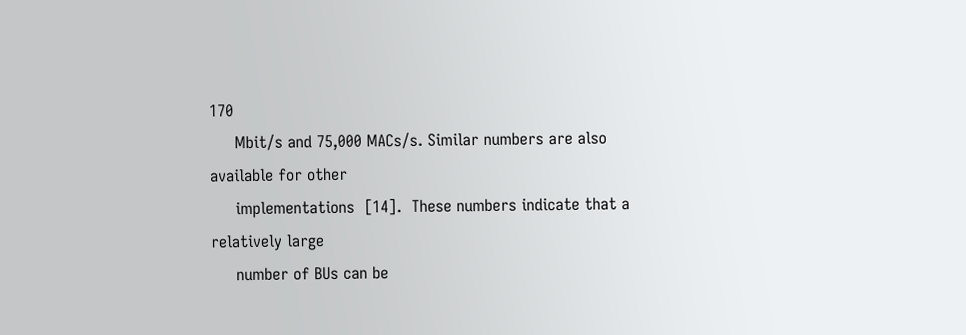170
     Mbit/s and 75,000 MACs/s. Similar numbers are also available for other
     implementations  [14].  These numbers indicate that a relatively large
     number of BUs can be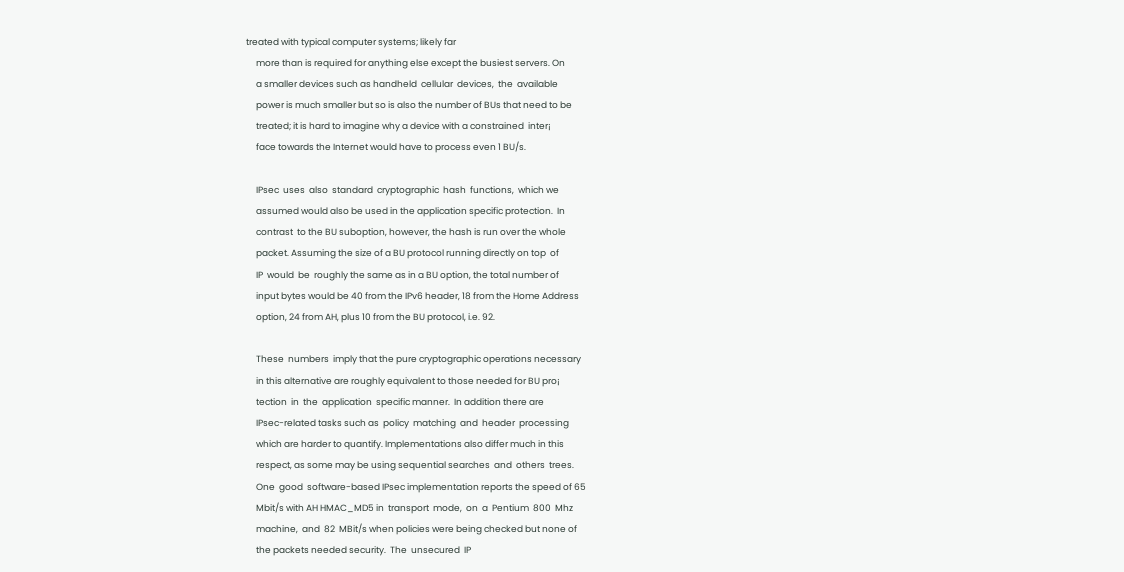treated with typical computer systems; likely far
     more than is required for anything else except the busiest servers. On
     a smaller devices such as handheld  cellular  devices,  the  available
     power is much smaller but so is also the number of BUs that need to be
     treated; it is hard to imagine why a device with a constrained  inter¡
     face towards the Internet would have to process even 1 BU/s.

     IPsec  uses  also  standard  cryptographic  hash  functions,  which we
     assumed would also be used in the application specific protection.  In
     contrast  to the BU suboption, however, the hash is run over the whole
     packet. Assuming the size of a BU protocol running directly on top  of
     IP  would  be  roughly the same as in a BU option, the total number of
     input bytes would be 40 from the IPv6 header, 18 from the Home Address
     option, 24 from AH, plus 10 from the BU protocol, i.e. 92.

     These  numbers  imply that the pure cryptographic operations necessary
     in this alternative are roughly equivalent to those needed for BU pro¡
     tection  in  the  application  specific manner.  In addition there are
     IPsec-related tasks such as  policy  matching  and  header  processing
     which are harder to quantify. Implementations also differ much in this
     respect, as some may be using sequential searches  and  others  trees.
     One  good  software-based IPsec implementation reports the speed of 65
     Mbit/s with AH HMAC_MD5 in  transport  mode,  on  a  Pentium  800  Mhz
     machine,  and  82  MBit/s when policies were being checked but none of
     the packets needed security.  The  unsecured  IP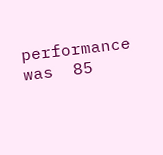performance  was  85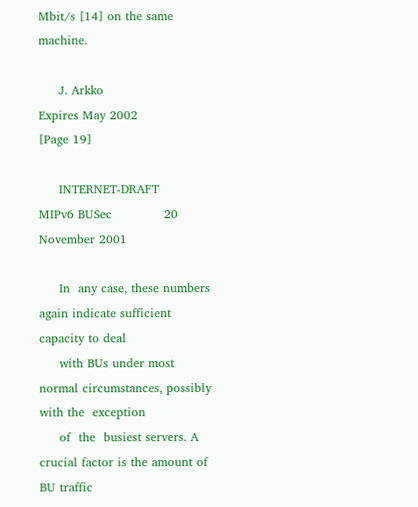Mbit/s [14] on the same machine.

     J. Arkko                   Expires May 2002                  [Page 19]

     INTERNET-DRAFT                MIPv6 BUSec             20 November 2001

     In  any case, these numbers again indicate sufficient capacity to deal
     with BUs under most normal circumstances, possibly with the  exception
     of  the  busiest servers. A crucial factor is the amount of BU traffic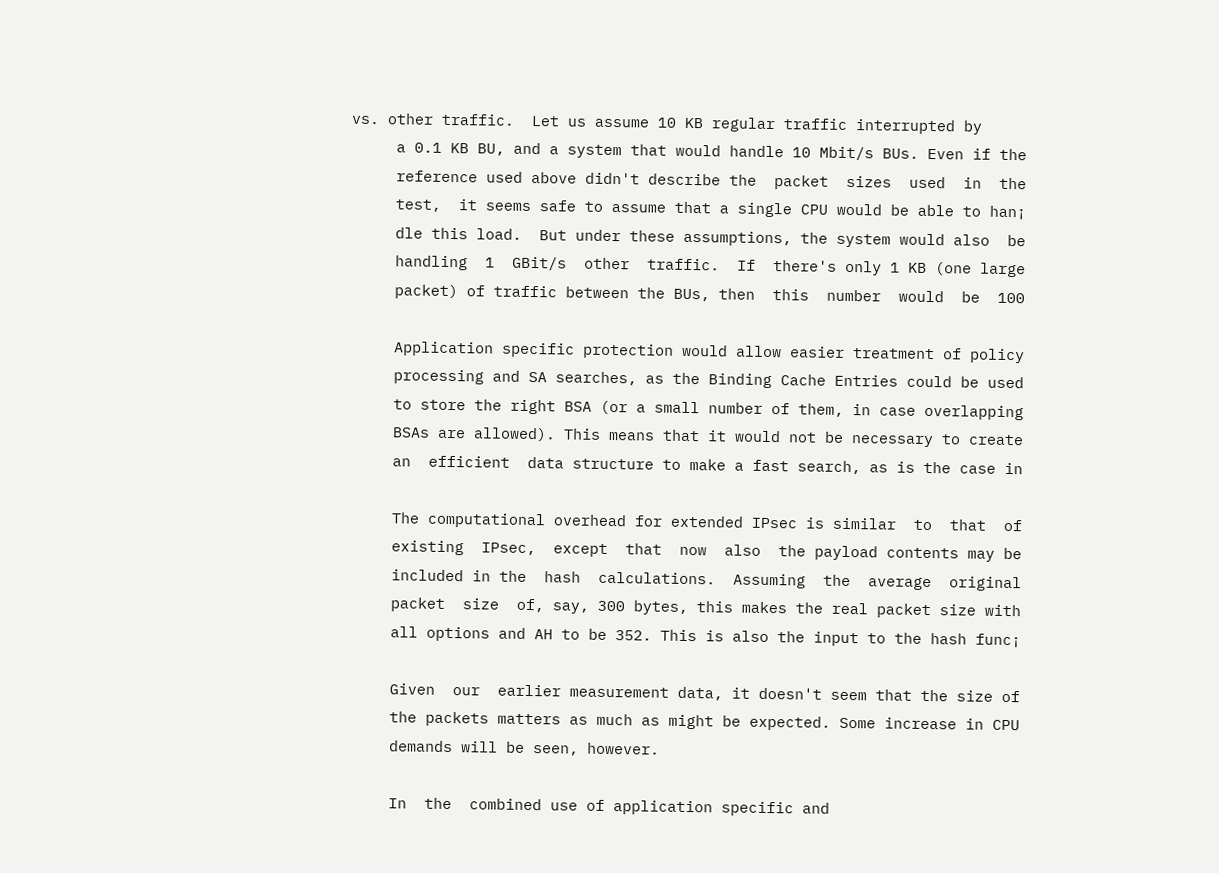vs. other traffic.  Let us assume 10 KB regular traffic interrupted by
     a 0.1 KB BU, and a system that would handle 10 Mbit/s BUs. Even if the
     reference used above didn't describe the  packet  sizes  used  in  the
     test,  it seems safe to assume that a single CPU would be able to han¡
     dle this load.  But under these assumptions, the system would also  be
     handling  1  GBit/s  other  traffic.  If  there's only 1 KB (one large
     packet) of traffic between the BUs, then  this  number  would  be  100

     Application specific protection would allow easier treatment of policy
     processing and SA searches, as the Binding Cache Entries could be used
     to store the right BSA (or a small number of them, in case overlapping
     BSAs are allowed). This means that it would not be necessary to create
     an  efficient  data structure to make a fast search, as is the case in

     The computational overhead for extended IPsec is similar  to  that  of
     existing  IPsec,  except  that  now  also  the payload contents may be
     included in the  hash  calculations.  Assuming  the  average  original
     packet  size  of, say, 300 bytes, this makes the real packet size with
     all options and AH to be 352. This is also the input to the hash func¡

     Given  our  earlier measurement data, it doesn't seem that the size of
     the packets matters as much as might be expected. Some increase in CPU
     demands will be seen, however.

     In  the  combined use of application specific and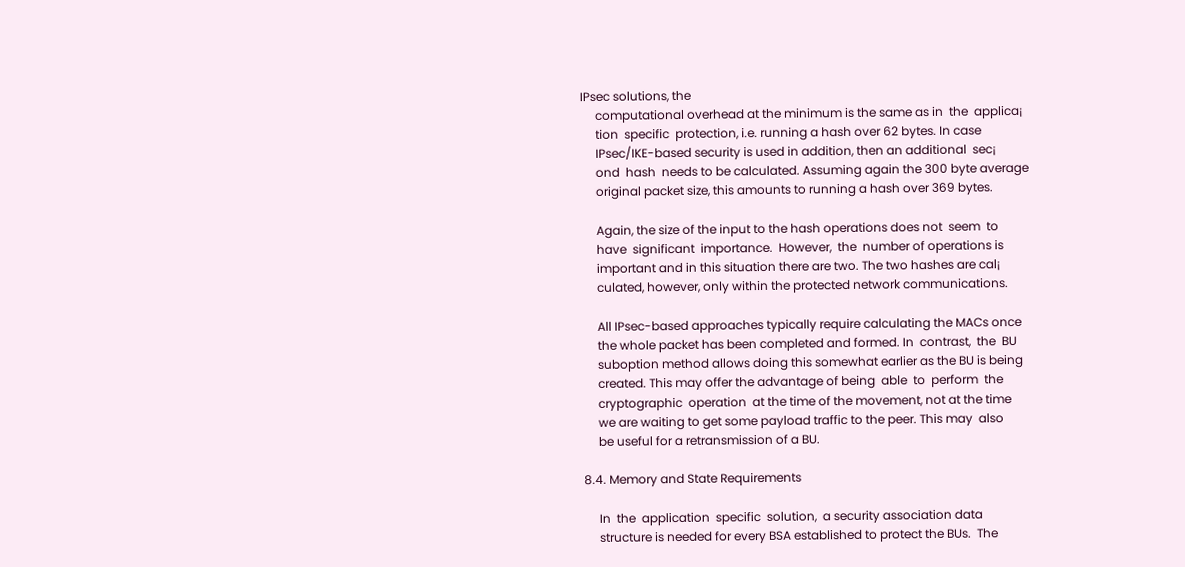IPsec solutions, the
     computational overhead at the minimum is the same as in  the  applica¡
     tion  specific  protection, i.e. running a hash over 62 bytes. In case
     IPsec/IKE-based security is used in addition, then an additional  sec¡
     ond  hash  needs to be calculated. Assuming again the 300 byte average
     original packet size, this amounts to running a hash over 369 bytes.

     Again, the size of the input to the hash operations does not  seem  to
     have  significant  importance.  However,  the  number of operations is
     important and in this situation there are two. The two hashes are cal¡
     culated, however, only within the protected network communications.

     All IPsec-based approaches typically require calculating the MACs once
     the whole packet has been completed and formed. In  contrast,  the  BU
     suboption method allows doing this somewhat earlier as the BU is being
     created. This may offer the advantage of being  able  to  perform  the
     cryptographic  operation  at the time of the movement, not at the time
     we are waiting to get some payload traffic to the peer. This may  also
     be useful for a retransmission of a BU.

8.4. Memory and State Requirements

     In  the  application  specific  solution,  a security association data
     structure is needed for every BSA established to protect the BUs.  The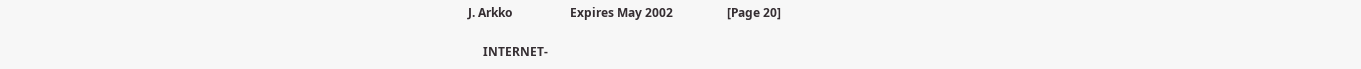J. Arkko                   Expires May 2002                  [Page 20]

     INTERNET-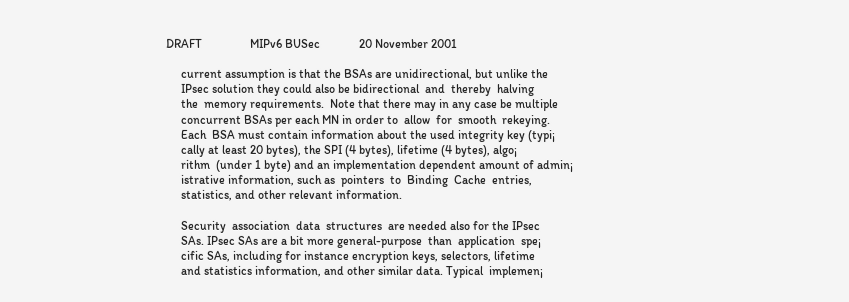DRAFT                MIPv6 BUSec             20 November 2001

     current assumption is that the BSAs are unidirectional, but unlike the
     IPsec solution they could also be bidirectional  and  thereby  halving
     the  memory requirements.  Note that there may in any case be multiple
     concurrent BSAs per each MN in order to  allow  for  smooth  rekeying.
     Each  BSA must contain information about the used integrity key (typi¡
     cally at least 20 bytes), the SPI (4 bytes), lifetime (4 bytes), algo¡
     rithm  (under 1 byte) and an implementation dependent amount of admin¡
     istrative information, such as  pointers  to  Binding  Cache  entries,
     statistics, and other relevant information.

     Security  association  data  structures  are needed also for the IPsec
     SAs. IPsec SAs are a bit more general-purpose  than  application  spe¡
     cific SAs, including for instance encryption keys, selectors, lifetime
     and statistics information, and other similar data. Typical  implemen¡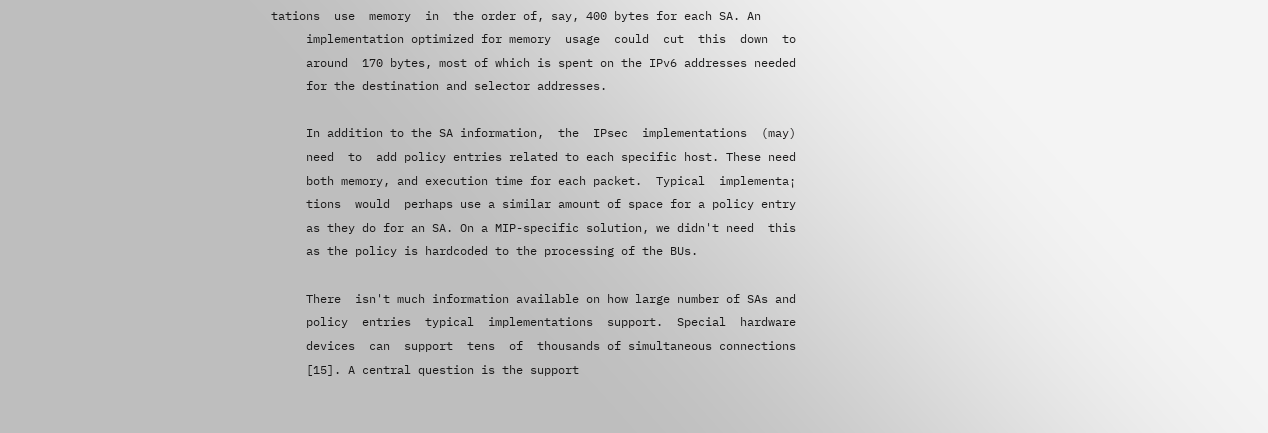tations  use  memory  in  the order of, say, 400 bytes for each SA. An
     implementation optimized for memory  usage  could  cut  this  down  to
     around  170 bytes, most of which is spent on the IPv6 addresses needed
     for the destination and selector addresses.

     In addition to the SA information,  the  IPsec  implementations  (may)
     need  to  add policy entries related to each specific host. These need
     both memory, and execution time for each packet.  Typical  implementa¡
     tions  would  perhaps use a similar amount of space for a policy entry
     as they do for an SA. On a MIP-specific solution, we didn't need  this
     as the policy is hardcoded to the processing of the BUs.

     There  isn't much information available on how large number of SAs and
     policy  entries  typical  implementations  support.  Special  hardware
     devices  can  support  tens  of  thousands of simultaneous connections
     [15]. A central question is the support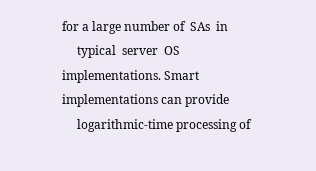for a large number of  SAs  in
     typical  server  OS implementations. Smart implementations can provide
     logarithmic-time processing of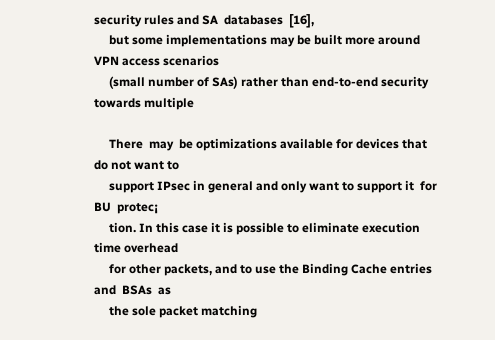security rules and SA  databases  [16],
     but some implementations may be built more around VPN access scenarios
     (small number of SAs) rather than end-to-end security towards multiple

     There  may  be optimizations available for devices that do not want to
     support IPsec in general and only want to support it  for  BU  protec¡
     tion. In this case it is possible to eliminate execution time overhead
     for other packets, and to use the Binding Cache entries  and  BSAs  as
     the sole packet matching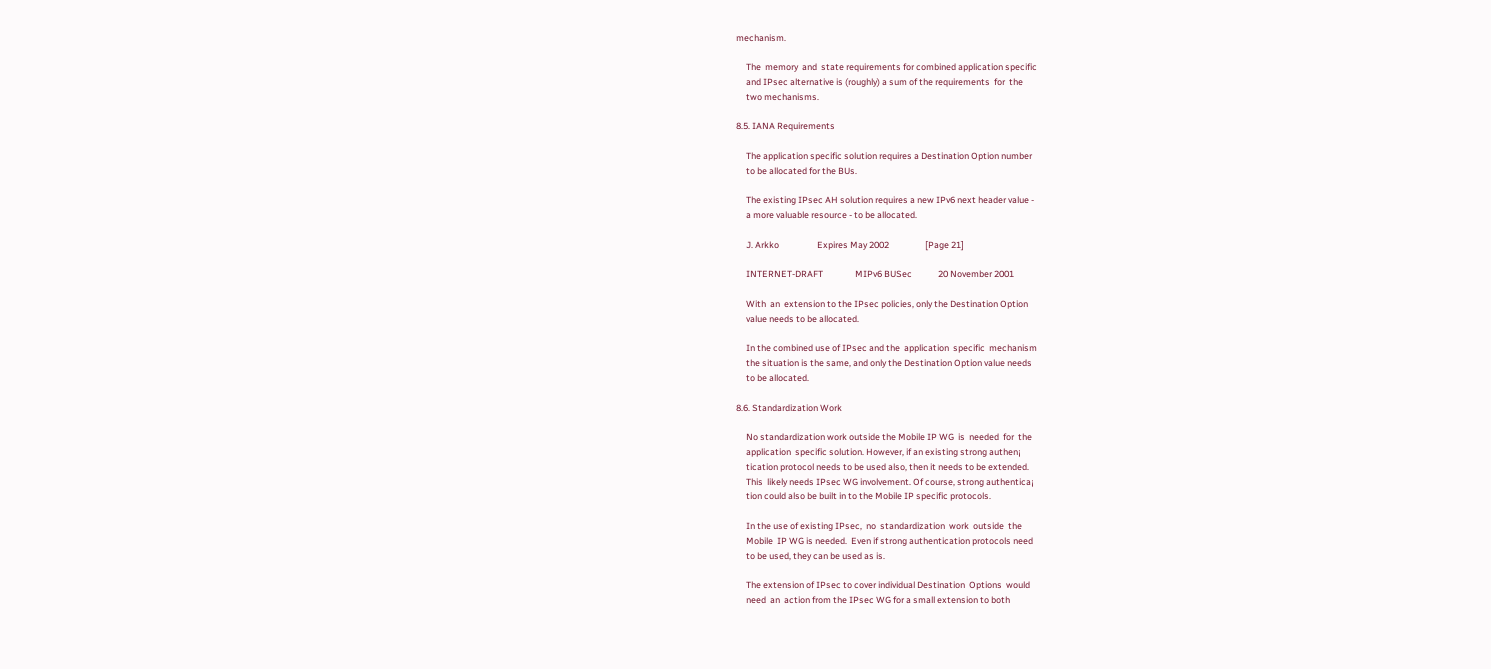mechanism.

     The  memory  and  state requirements for combined application specific
     and IPsec alternative is (roughly) a sum of the requirements  for  the
     two mechanisms.

8.5. IANA Requirements

     The application specific solution requires a Destination Option number
     to be allocated for the BUs.

     The existing IPsec AH solution requires a new IPv6 next header value -
     a more valuable resource - to be allocated.

     J. Arkko                   Expires May 2002                  [Page 21]

     INTERNET-DRAFT                MIPv6 BUSec             20 November 2001

     With  an  extension to the IPsec policies, only the Destination Option
     value needs to be allocated.

     In the combined use of IPsec and the  application  specific  mechanism
     the situation is the same, and only the Destination Option value needs
     to be allocated.

8.6. Standardization Work

     No standardization work outside the Mobile IP WG  is  needed  for  the
     application  specific solution. However, if an existing strong authen¡
     tication protocol needs to be used also, then it needs to be extended.
     This  likely needs IPsec WG involvement. Of course, strong authentica¡
     tion could also be built in to the Mobile IP specific protocols.

     In the use of existing IPsec,  no  standardization  work  outside  the
     Mobile  IP WG is needed.  Even if strong authentication protocols need
     to be used, they can be used as is.

     The extension of IPsec to cover individual Destination  Options  would
     need  an  action from the IPsec WG for a small extension to both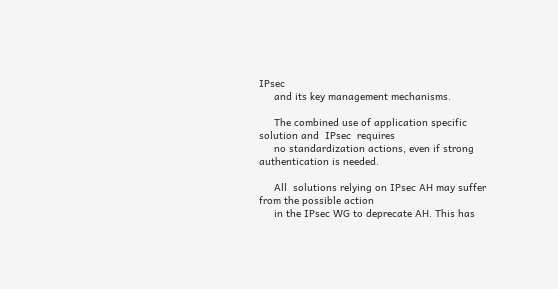IPsec
     and its key management mechanisms.

     The combined use of application specific solution and  IPsec  requires
     no standardization actions, even if strong authentication is needed.

     All  solutions relying on IPsec AH may suffer from the possible action
     in the IPsec WG to deprecate AH. This has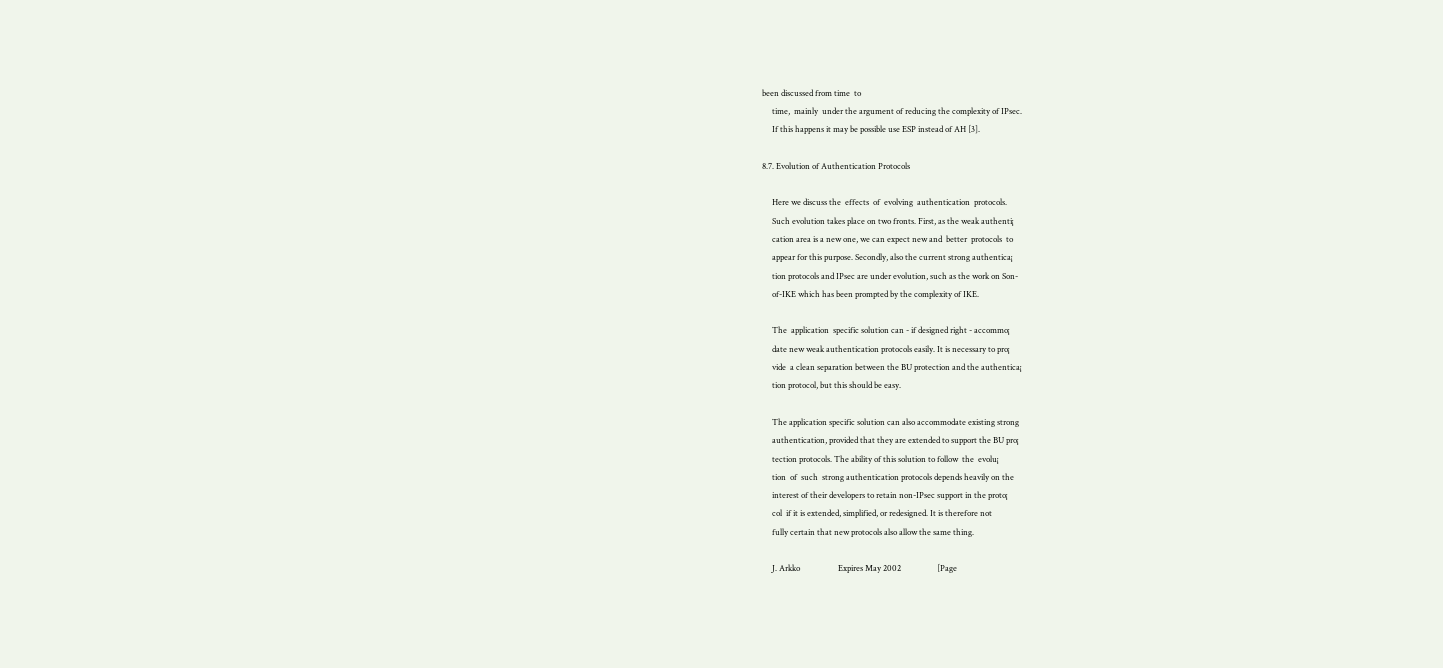been discussed from time  to
     time,  mainly  under the argument of reducing the complexity of IPsec.
     If this happens it may be possible use ESP instead of AH [3].

8.7. Evolution of Authentication Protocols

     Here we discuss the  effects  of  evolving  authentication  protocols.
     Such evolution takes place on two fronts. First, as the weak authenti¡
     cation area is a new one, we can expect new and  better  protocols  to
     appear for this purpose. Secondly, also the current strong authentica¡
     tion protocols and IPsec are under evolution, such as the work on Son-
     of-IKE which has been prompted by the complexity of IKE.

     The  application  specific solution can - if designed right - accommo¡
     date new weak authentication protocols easily. It is necessary to pro¡
     vide  a clean separation between the BU protection and the authentica¡
     tion protocol, but this should be easy.

     The application specific solution can also accommodate existing strong
     authentication, provided that they are extended to support the BU pro¡
     tection protocols. The ability of this solution to follow  the  evolu¡
     tion  of  such  strong authentication protocols depends heavily on the
     interest of their developers to retain non-IPsec support in the proto¡
     col  if it is extended, simplified, or redesigned. It is therefore not
     fully certain that new protocols also allow the same thing.

     J. Arkko                   Expires May 2002                  [Page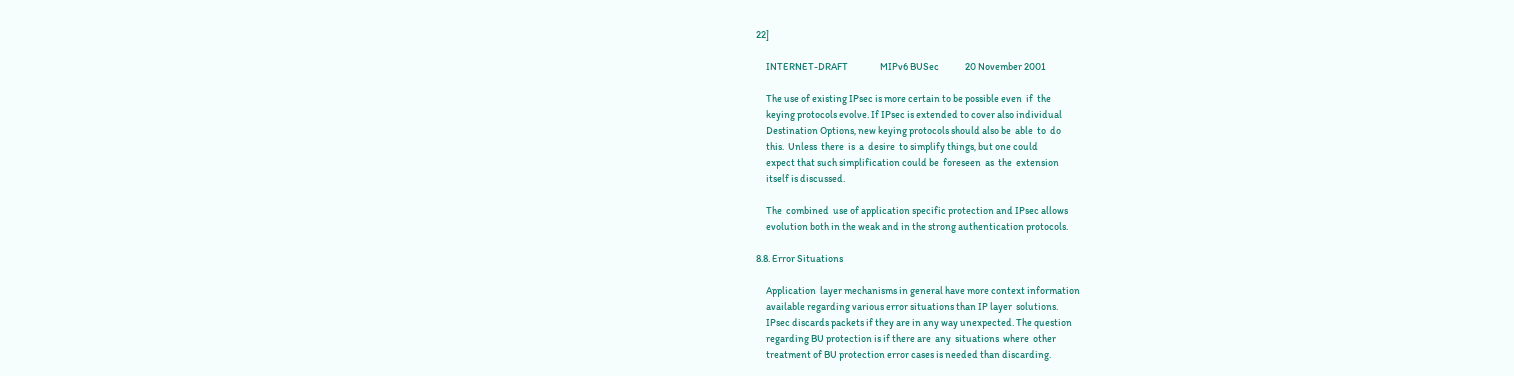22]

     INTERNET-DRAFT                MIPv6 BUSec             20 November 2001

     The use of existing IPsec is more certain to be possible even  if  the
     keying protocols evolve. If IPsec is extended to cover also individual
     Destination Options, new keying protocols should also be  able  to  do
     this.  Unless  there  is  a  desire  to simplify things, but one could
     expect that such simplification could be  foreseen  as  the  extension
     itself is discussed.

     The  combined  use of application specific protection and IPsec allows
     evolution both in the weak and in the strong authentication protocols.

8.8. Error Situations

     Application  layer mechanisms in general have more context information
     available regarding various error situations than IP layer  solutions.
     IPsec discards packets if they are in any way unexpected. The question
     regarding BU protection is if there are  any  situations  where  other
     treatment of BU protection error cases is needed than discarding.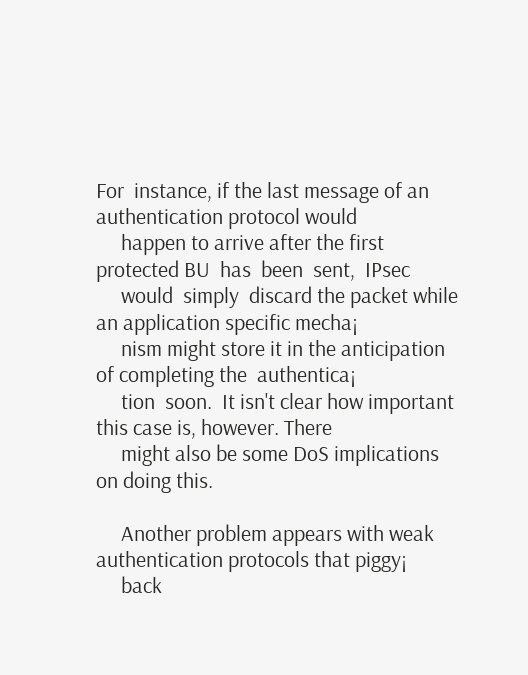For  instance, if the last message of an authentication protocol would
     happen to arrive after the first protected BU  has  been  sent,  IPsec
     would  simply  discard the packet while an application specific mecha¡
     nism might store it in the anticipation of completing the  authentica¡
     tion  soon.  It isn't clear how important this case is, however. There
     might also be some DoS implications on doing this.

     Another problem appears with weak authentication protocols that piggy¡
     back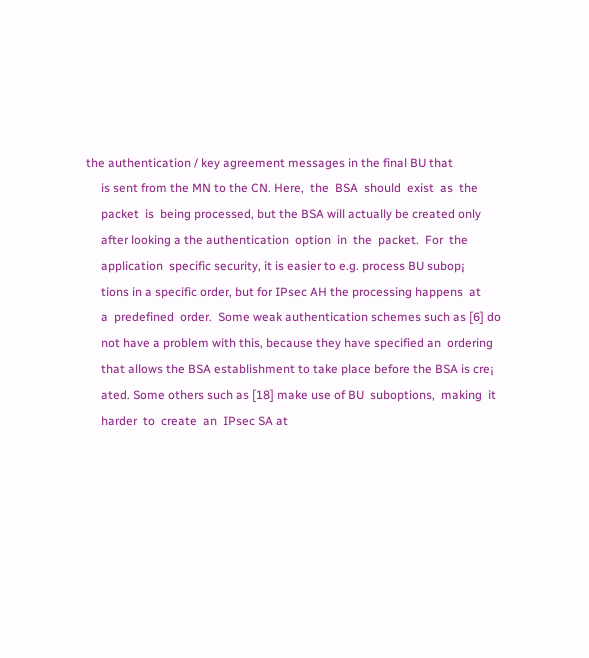the authentication / key agreement messages in the final BU that
     is sent from the MN to the CN. Here,  the  BSA  should  exist  as  the
     packet  is  being processed, but the BSA will actually be created only
     after looking a the authentication  option  in  the  packet.  For  the
     application  specific security, it is easier to e.g. process BU subop¡
     tions in a specific order, but for IPsec AH the processing happens  at
     a  predefined  order.  Some weak authentication schemes such as [6] do
     not have a problem with this, because they have specified an  ordering
     that allows the BSA establishment to take place before the BSA is cre¡
     ated. Some others such as [18] make use of BU  suboptions,  making  it
     harder  to  create  an  IPsec SA at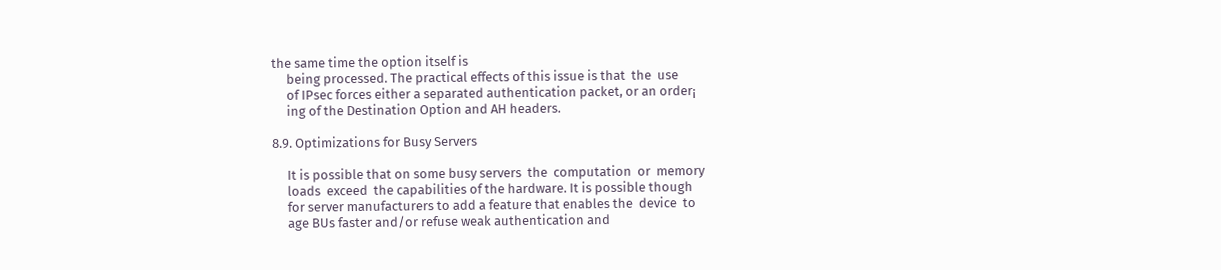the same time the option itself is
     being processed. The practical effects of this issue is that  the  use
     of IPsec forces either a separated authentication packet, or an order¡
     ing of the Destination Option and AH headers.

8.9. Optimizations for Busy Servers

     It is possible that on some busy servers  the  computation  or  memory
     loads  exceed  the capabilities of the hardware. It is possible though
     for server manufacturers to add a feature that enables the  device  to
     age BUs faster and/or refuse weak authentication and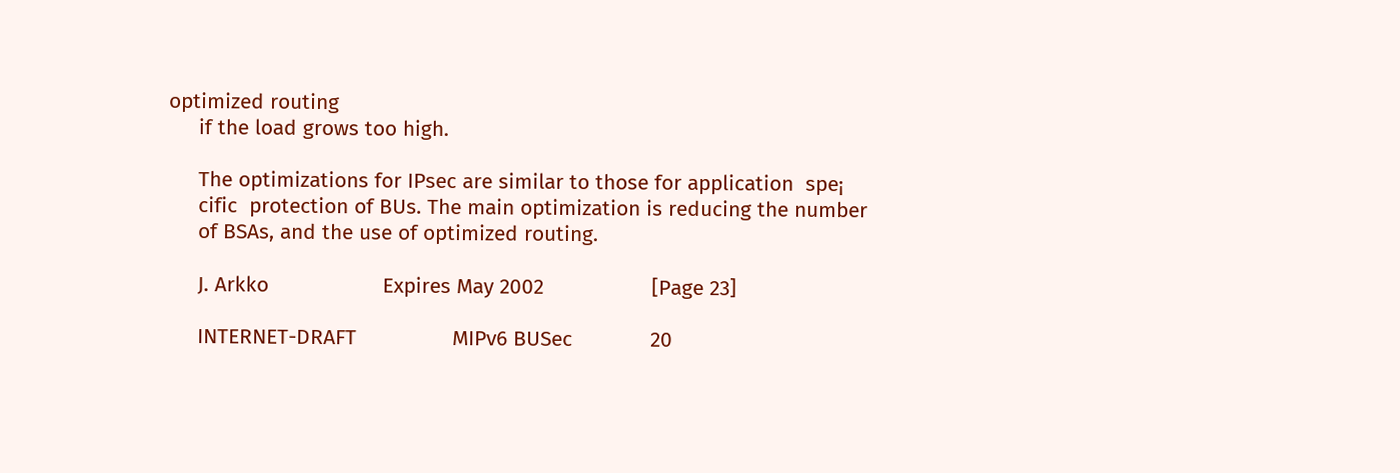optimized routing
     if the load grows too high.

     The optimizations for IPsec are similar to those for application  spe¡
     cific  protection of BUs. The main optimization is reducing the number
     of BSAs, and the use of optimized routing.

     J. Arkko                   Expires May 2002                  [Page 23]

     INTERNET-DRAFT                MIPv6 BUSec             20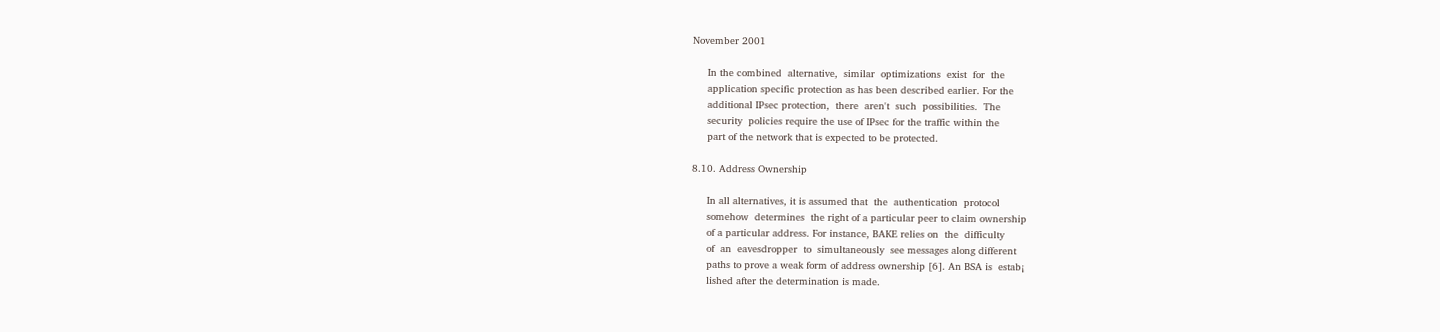November 2001

     In the combined  alternative,  similar  optimizations  exist  for  the
     application specific protection as has been described earlier. For the
     additional IPsec protection,  there  aren't  such  possibilities.  The
     security  policies require the use of IPsec for the traffic within the
     part of the network that is expected to be protected.

8.10. Address Ownership

     In all alternatives, it is assumed that  the  authentication  protocol
     somehow  determines  the right of a particular peer to claim ownership
     of a particular address. For instance, BAKE relies on  the  difficulty
     of  an  eavesdropper  to  simultaneously  see messages along different
     paths to prove a weak form of address ownership [6]. An BSA is  estab¡
     lished after the determination is made.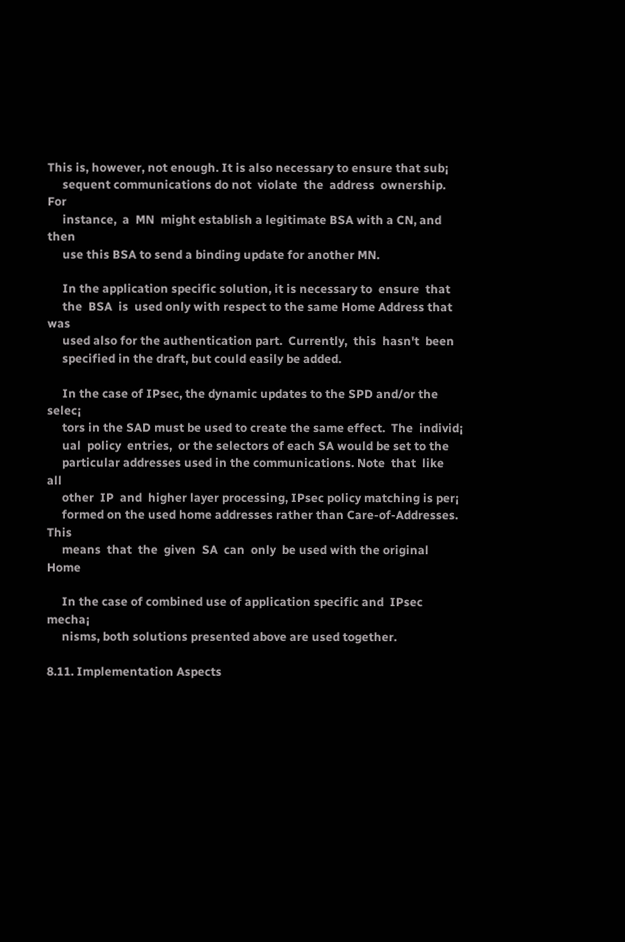This is, however, not enough. It is also necessary to ensure that sub¡
     sequent communications do not  violate  the  address  ownership.   For
     instance,  a  MN  might establish a legitimate BSA with a CN, and then
     use this BSA to send a binding update for another MN.

     In the application specific solution, it is necessary to  ensure  that
     the  BSA  is  used only with respect to the same Home Address that was
     used also for the authentication part.  Currently,  this  hasn't  been
     specified in the draft, but could easily be added.

     In the case of IPsec, the dynamic updates to the SPD and/or the selec¡
     tors in the SAD must be used to create the same effect.  The  individ¡
     ual  policy  entries,  or the selectors of each SA would be set to the
     particular addresses used in the communications. Note  that  like  all
     other  IP  and  higher layer processing, IPsec policy matching is per¡
     formed on the used home addresses rather than Care-of-Addresses.  This
     means  that  the  given  SA  can  only  be used with the original Home

     In the case of combined use of application specific and  IPsec  mecha¡
     nisms, both solutions presented above are used together.

8.11. Implementation Aspects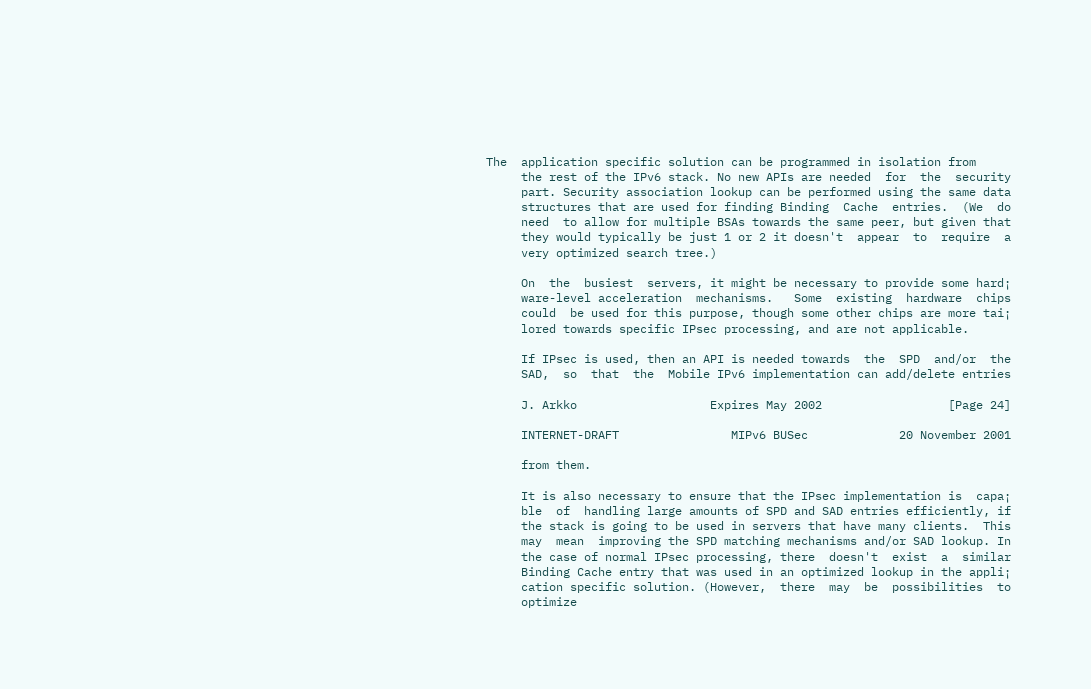The  application specific solution can be programmed in isolation from
     the rest of the IPv6 stack. No new APIs are needed  for  the  security
     part. Security association lookup can be performed using the same data
     structures that are used for finding Binding  Cache  entries.  (We  do
     need  to allow for multiple BSAs towards the same peer, but given that
     they would typically be just 1 or 2 it doesn't  appear  to  require  a
     very optimized search tree.)

     On  the  busiest  servers, it might be necessary to provide some hard¡
     ware-level acceleration  mechanisms.   Some  existing  hardware  chips
     could  be used for this purpose, though some other chips are more tai¡
     lored towards specific IPsec processing, and are not applicable.

     If IPsec is used, then an API is needed towards  the  SPD  and/or  the
     SAD,  so  that  the  Mobile IPv6 implementation can add/delete entries

     J. Arkko                   Expires May 2002                  [Page 24]

     INTERNET-DRAFT                MIPv6 BUSec             20 November 2001

     from them.

     It is also necessary to ensure that the IPsec implementation is  capa¡
     ble  of  handling large amounts of SPD and SAD entries efficiently, if
     the stack is going to be used in servers that have many clients.  This
     may  mean  improving the SPD matching mechanisms and/or SAD lookup. In
     the case of normal IPsec processing, there  doesn't  exist  a  similar
     Binding Cache entry that was used in an optimized lookup in the appli¡
     cation specific solution. (However,  there  may  be  possibilities  to
     optimize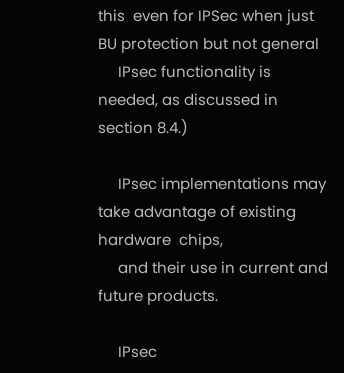this  even for IPSec when just BU protection but not general
     IPsec functionality is needed, as discussed in section 8.4.)

     IPsec implementations may take advantage of existing  hardware  chips,
     and their use in current and future products.

     IPsec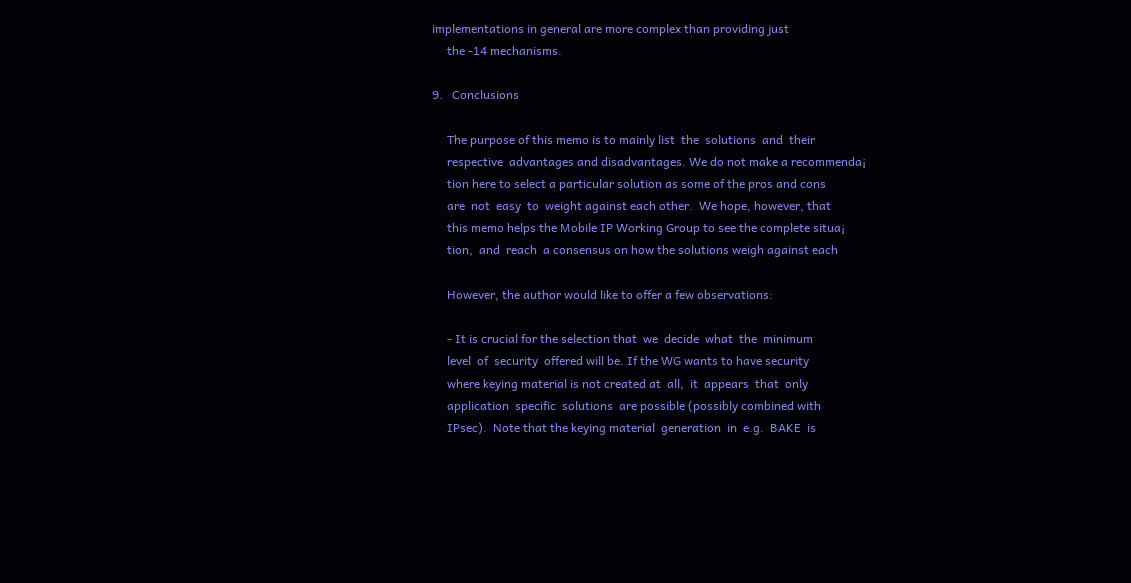implementations in general are more complex than providing just
     the -14 mechanisms.

9.   Conclusions

     The purpose of this memo is to mainly list  the  solutions  and  their
     respective  advantages and disadvantages. We do not make a recommenda¡
     tion here to select a particular solution as some of the pros and cons
     are  not  easy  to  weight against each other.  We hope, however, that
     this memo helps the Mobile IP Working Group to see the complete situa¡
     tion,  and  reach  a consensus on how the solutions weigh against each

     However, the author would like to offer a few observations:

     - It is crucial for the selection that  we  decide  what  the  minimum
     level  of  security  offered will be. If the WG wants to have security
     where keying material is not created at  all,  it  appears  that  only
     application  specific  solutions  are possible (possibly combined with
     IPsec).  Note that the keying material  generation  in  e.g.  BAKE  is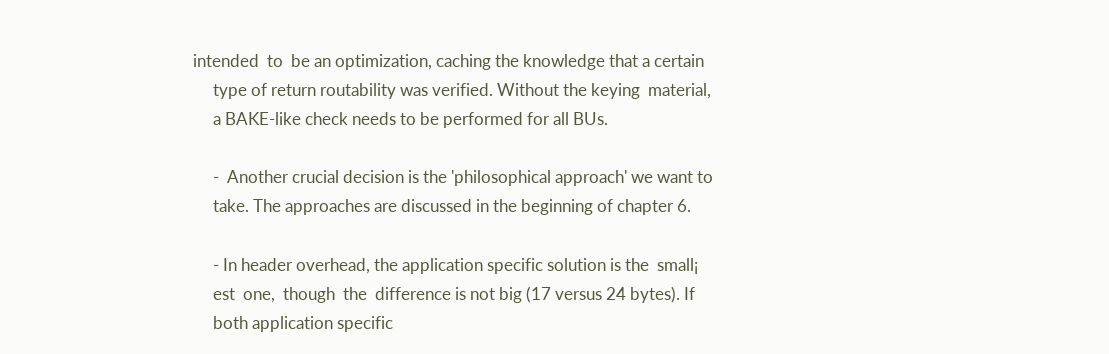intended  to  be an optimization, caching the knowledge that a certain
     type of return routability was verified. Without the keying  material,
     a BAKE-like check needs to be performed for all BUs.

     -  Another crucial decision is the 'philosophical approach' we want to
     take. The approaches are discussed in the beginning of chapter 6.

     - In header overhead, the application specific solution is the  small¡
     est  one,  though  the  difference is not big (17 versus 24 bytes). If
     both application specific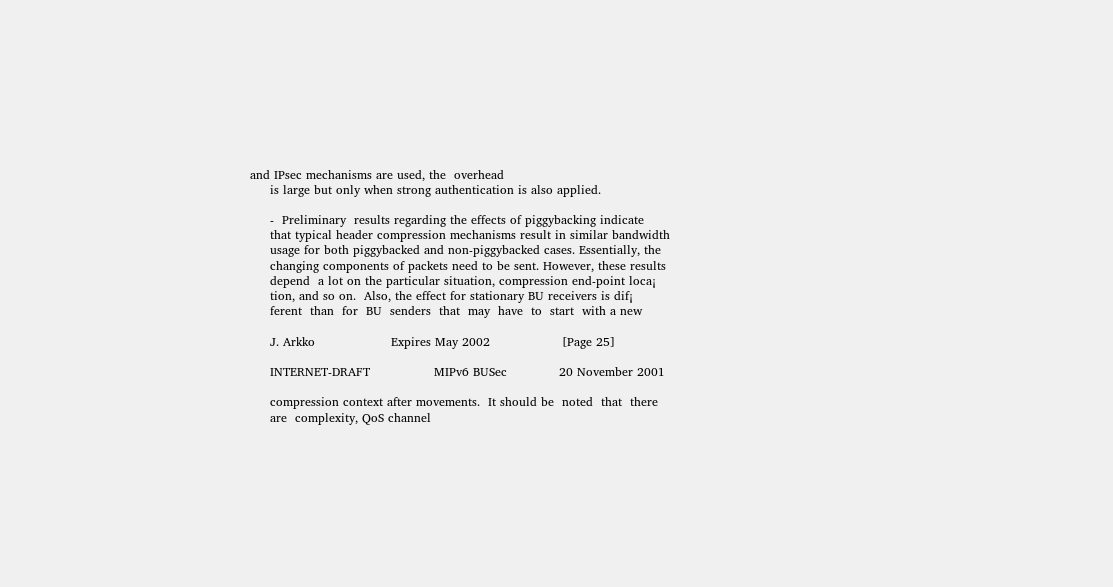and IPsec mechanisms are used, the  overhead
     is large but only when strong authentication is also applied.

     -  Preliminary  results regarding the effects of piggybacking indicate
     that typical header compression mechanisms result in similar bandwidth
     usage for both piggybacked and non-piggybacked cases. Essentially, the
     changing components of packets need to be sent. However, these results
     depend  a lot on the particular situation, compression end-point loca¡
     tion, and so on.  Also, the effect for stationary BU receivers is dif¡
     ferent  than  for  BU  senders  that  may  have  to  start  with a new

     J. Arkko                   Expires May 2002                  [Page 25]

     INTERNET-DRAFT                MIPv6 BUSec             20 November 2001

     compression context after movements.  It should be  noted  that  there
     are  complexity, QoS channel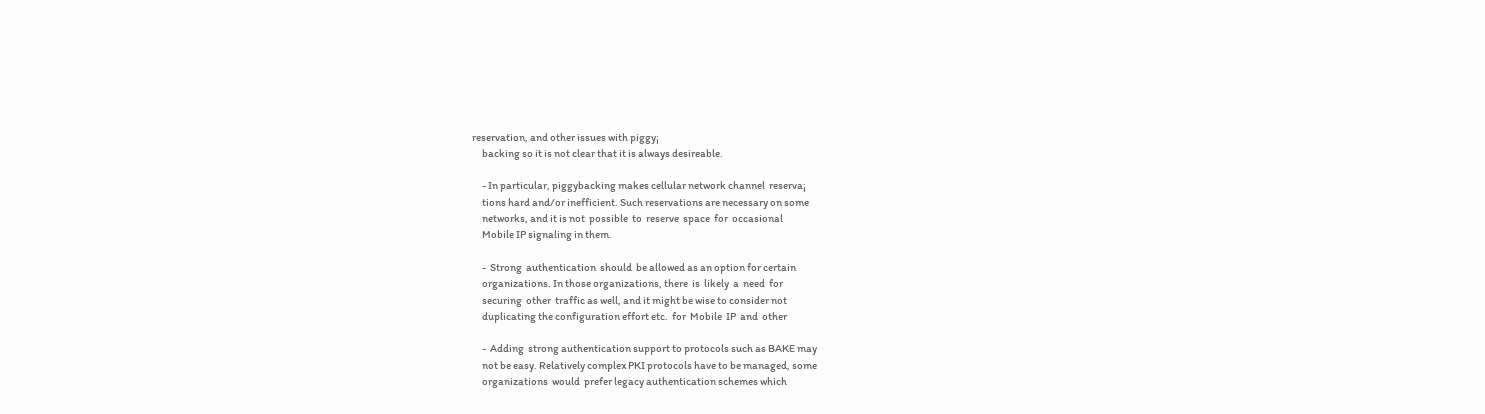reservation, and other issues with piggy¡
     backing so it is not clear that it is always desireable.

     - In particular, piggybacking makes cellular network channel  reserva¡
     tions hard and/or inefficient. Such reservations are necessary on some
     networks, and it is not  possible  to  reserve  space  for  occasional
     Mobile IP signaling in them.

     -  Strong  authentication  should  be allowed as an option for certain
     organizations. In those organizations, there  is  likely  a  need  for
     securing  other  traffic as well, and it might be wise to consider not
     duplicating the configuration effort etc.  for  Mobile  IP  and  other

     -  Adding  strong authentication support to protocols such as BAKE may
     not be easy. Relatively complex PKI protocols have to be managed, some
     organizations  would  prefer legacy authentication schemes which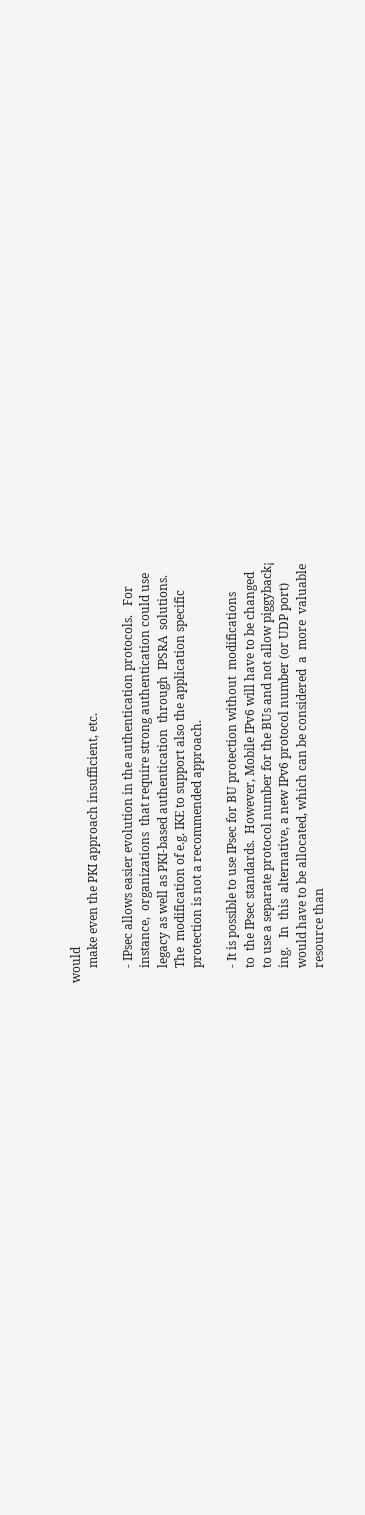would
     make even the PKI approach insufficient, etc.

     - IPsec allows easier evolution in the authentication protocols.   For
     instance,  organizations  that require strong authentication could use
     legacy as well as PKI-based authentication  through  IPSRA  solutions.
     The  modification of e.g. IKE to support also the application specific
     protection is not a recommended approach.

     - It is possible to use IPsec for BU protection without  modifications
     to  the IPsec standards.  However, Mobile IPv6 will have to be changed
     to use a separate protocol number for the BUs and not allow piggyback¡
     ing.   In  this  alternative, a new IPv6 protocol number (or UDP port)
     would have to be allocated, which can be considered  a  more  valuable
     resource than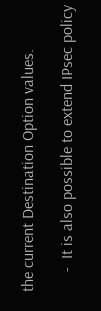the current Destination Option values.

     -  It is also possible to extend IPsec policy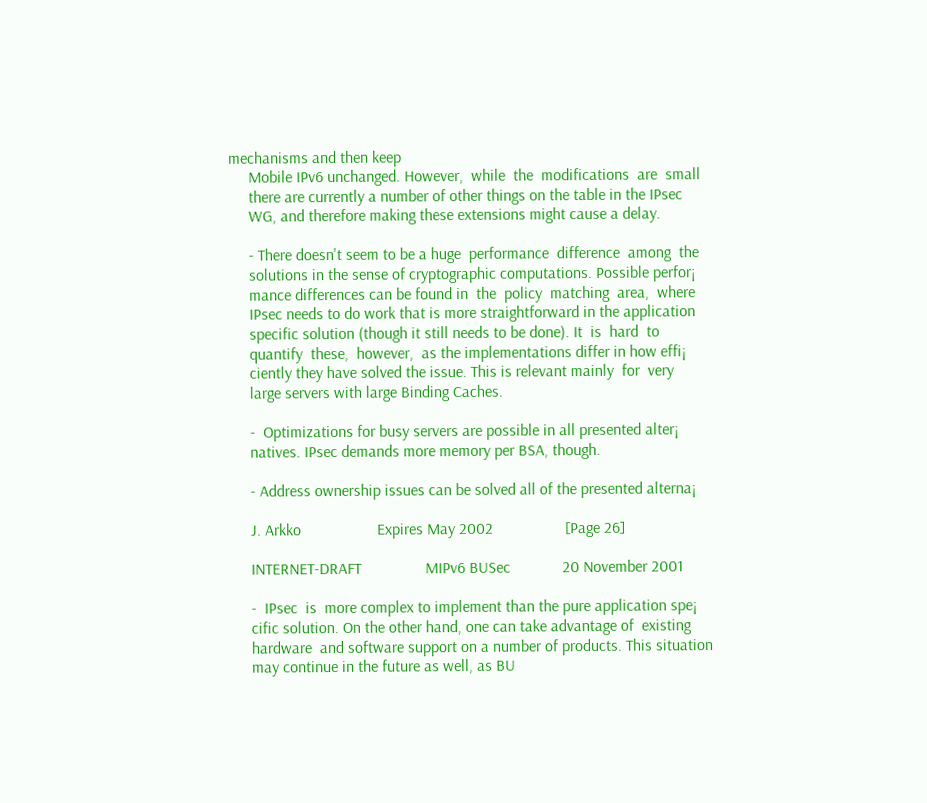mechanisms and then keep
     Mobile IPv6 unchanged. However,  while  the  modifications  are  small
     there are currently a number of other things on the table in the IPsec
     WG, and therefore making these extensions might cause a delay.

     - There doesn't seem to be a huge  performance  difference  among  the
     solutions in the sense of cryptographic computations. Possible perfor¡
     mance differences can be found in  the  policy  matching  area,  where
     IPsec needs to do work that is more straightforward in the application
     specific solution (though it still needs to be done). It  is  hard  to
     quantify  these,  however,  as the implementations differ in how effi¡
     ciently they have solved the issue. This is relevant mainly  for  very
     large servers with large Binding Caches.

     -  Optimizations for busy servers are possible in all presented alter¡
     natives. IPsec demands more memory per BSA, though.

     - Address ownership issues can be solved all of the presented alterna¡

     J. Arkko                   Expires May 2002                  [Page 26]

     INTERNET-DRAFT                MIPv6 BUSec             20 November 2001

     -  IPsec  is  more complex to implement than the pure application spe¡
     cific solution. On the other hand, one can take advantage of  existing
     hardware  and software support on a number of products. This situation
     may continue in the future as well, as BU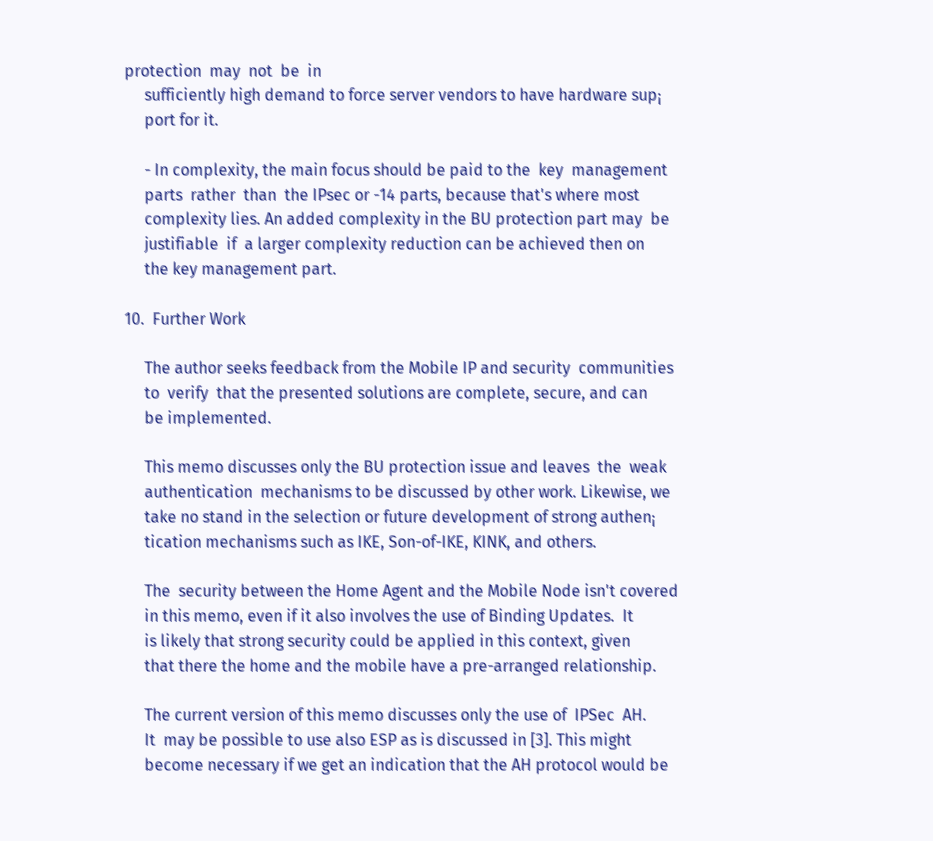protection  may  not  be  in
     sufficiently high demand to force server vendors to have hardware sup¡
     port for it.

     - In complexity, the main focus should be paid to the  key  management
     parts  rather  than  the IPsec or -14 parts, because that's where most
     complexity lies. An added complexity in the BU protection part may  be
     justifiable  if  a larger complexity reduction can be achieved then on
     the key management part.

10.  Further Work

     The author seeks feedback from the Mobile IP and security  communities
     to  verify  that the presented solutions are complete, secure, and can
     be implemented.

     This memo discusses only the BU protection issue and leaves  the  weak
     authentication  mechanisms to be discussed by other work. Likewise, we
     take no stand in the selection or future development of strong authen¡
     tication mechanisms such as IKE, Son-of-IKE, KINK, and others.

     The  security between the Home Agent and the Mobile Node isn't covered
     in this memo, even if it also involves the use of Binding Updates.  It
     is likely that strong security could be applied in this context, given
     that there the home and the mobile have a pre-arranged relationship.

     The current version of this memo discusses only the use of  IPSec  AH.
     It  may be possible to use also ESP as is discussed in [3]. This might
     become necessary if we get an indication that the AH protocol would be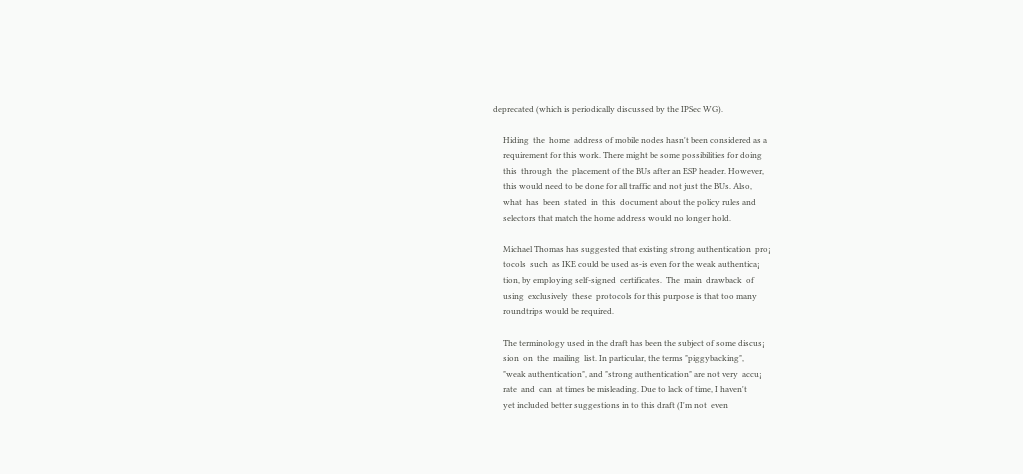deprecated (which is periodically discussed by the IPSec WG).

     Hiding  the  home  address of mobile nodes hasn't been considered as a
     requirement for this work. There might be some possibilities for doing
     this  through  the  placement of the BUs after an ESP header. However,
     this would need to be done for all traffic and not just the BUs. Also,
     what  has  been  stated  in  this  document about the policy rules and
     selectors that match the home address would no longer hold.

     Michael Thomas has suggested that existing strong authentication  pro¡
     tocols  such  as IKE could be used as-is even for the weak authentica¡
     tion, by employing self-signed  certificates.  The  main  drawback  of
     using  exclusively  these  protocols for this purpose is that too many
     roundtrips would be required.

     The terminology used in the draft has been the subject of some discus¡
     sion  on  the  mailing  list. In particular, the terms "piggybacking",
     "weak authentication", and "strong authentication" are not very  accu¡
     rate  and  can  at times be misleading. Due to lack of time, I haven't
     yet included better suggestions in to this draft (I'm not  even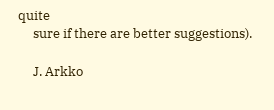quite
     sure if there are better suggestions).

     J. Arkko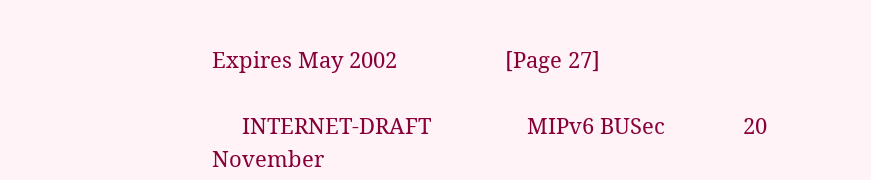Expires May 2002                  [Page 27]

     INTERNET-DRAFT                MIPv6 BUSec             20 November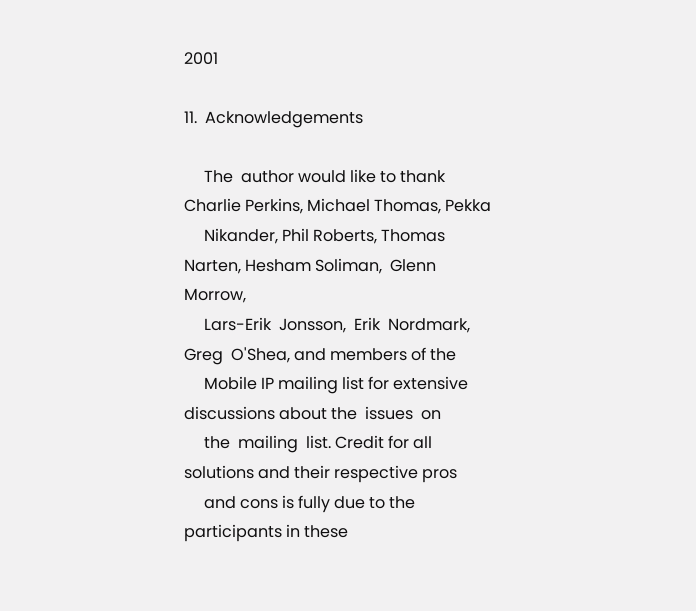2001

11.  Acknowledgements

     The  author would like to thank Charlie Perkins, Michael Thomas, Pekka
     Nikander, Phil Roberts, Thomas Narten, Hesham Soliman,  Glenn  Morrow,
     Lars-Erik  Jonsson,  Erik  Nordmark,  Greg  O'Shea, and members of the
     Mobile IP mailing list for extensive discussions about the  issues  on
     the  mailing  list. Credit for all solutions and their respective pros
     and cons is fully due to the participants in these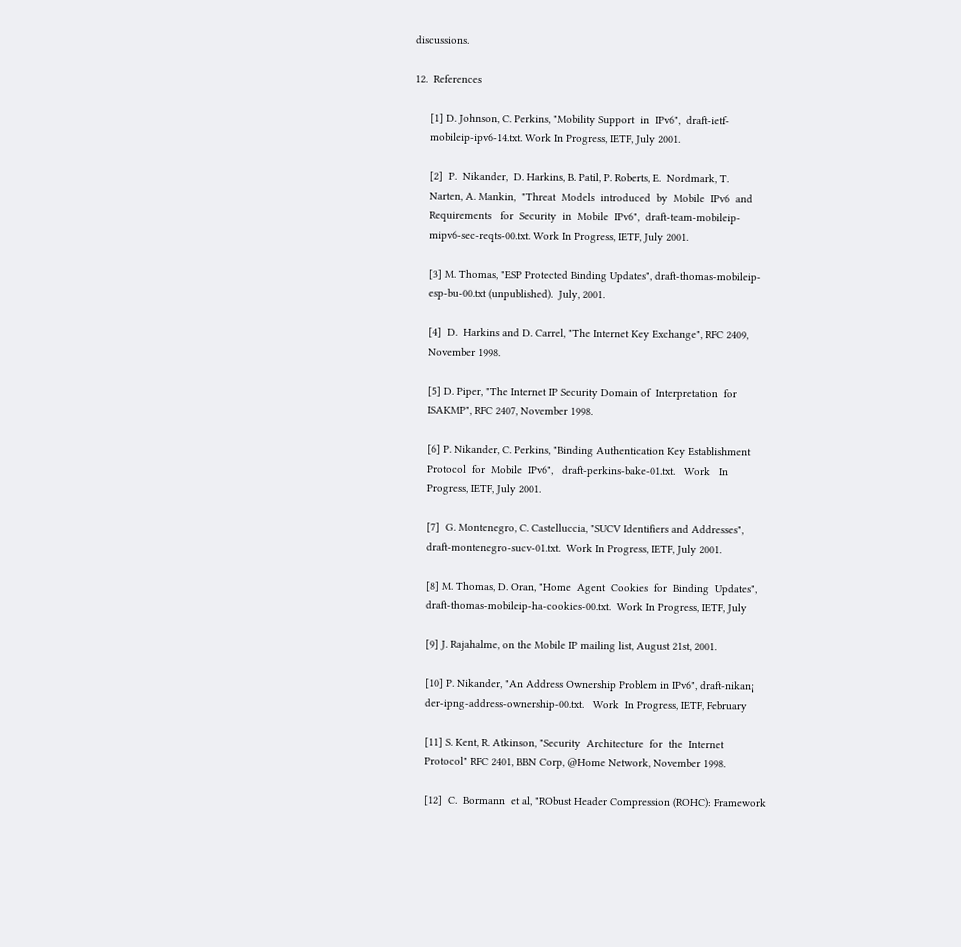discussions.

12.  References

     [1] D. Johnson, C. Perkins, "Mobility Support  in  IPv6",  draft-ietf-
     mobileip-ipv6-14.txt. Work In Progress, IETF, July 2001.

     [2]  P.  Nikander,  D. Harkins, B. Patil, P. Roberts, E.  Nordmark, T.
     Narten, A. Mankin,  "Threat  Models  introduced  by  Mobile  IPv6  and
     Requirements   for  Security  in  Mobile  IPv6",  draft-team-mobileip-
     mipv6-sec-reqts-00.txt. Work In Progress, IETF, July 2001.

     [3] M. Thomas, "ESP Protected Binding Updates", draft-thomas-mobileip-
     esp-bu-00.txt (unpublished).  July, 2001.

     [4]  D.  Harkins and D. Carrel, "The Internet Key Exchange", RFC 2409,
     November 1998.

     [5] D. Piper, "The Internet IP Security Domain of  Interpretation  for
     ISAKMP", RFC 2407, November 1998.

     [6] P. Nikander, C. Perkins, "Binding Authentication Key Establishment
     Protocol  for  Mobile  IPv6",   draft-perkins-bake-01.txt.   Work   In
     Progress, IETF, July 2001.

     [7]  G. Montenegro, C. Castelluccia, "SUCV Identifiers and Addresses",
     draft-montenegro-sucv-01.txt.  Work In Progress, IETF, July 2001.

     [8] M. Thomas, D. Oran, "Home  Agent  Cookies  for  Binding  Updates",
     draft-thomas-mobileip-ha-cookies-00.txt.  Work In Progress, IETF, July

     [9] J. Rajahalme, on the Mobile IP mailing list, August 21st, 2001.

     [10] P. Nikander, "An Address Ownership Problem in IPv6", draft-nikan¡
     der-ipng-address-ownership-00.txt.   Work  In Progress, IETF, February

     [11] S. Kent, R. Atkinson, "Security  Architecture  for  the  Internet
     Protocol" RFC 2401, BBN Corp, @Home Network, November 1998.

     [12]  C.  Bormann  et al, "RObust Header Compression (ROHC): Framework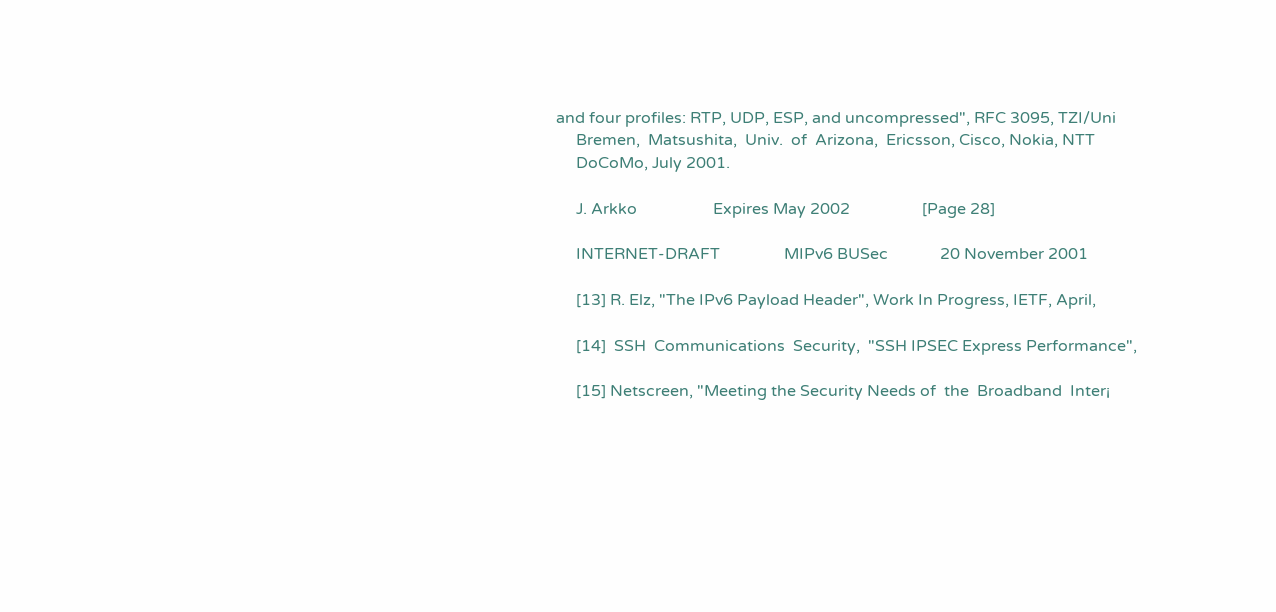and four profiles: RTP, UDP, ESP, and uncompressed", RFC 3095, TZI/Uni
     Bremen,  Matsushita,  Univ.  of  Arizona,  Ericsson, Cisco, Nokia, NTT
     DoCoMo, July 2001.

     J. Arkko                   Expires May 2002                  [Page 28]

     INTERNET-DRAFT                MIPv6 BUSec             20 November 2001

     [13] R. Elz, "The IPv6 Payload Header", Work In Progress, IETF, April,

     [14]  SSH  Communications  Security,  "SSH IPSEC Express Performance",

     [15] Netscreen, "Meeting the Security Needs of  the  Broadband  Inter¡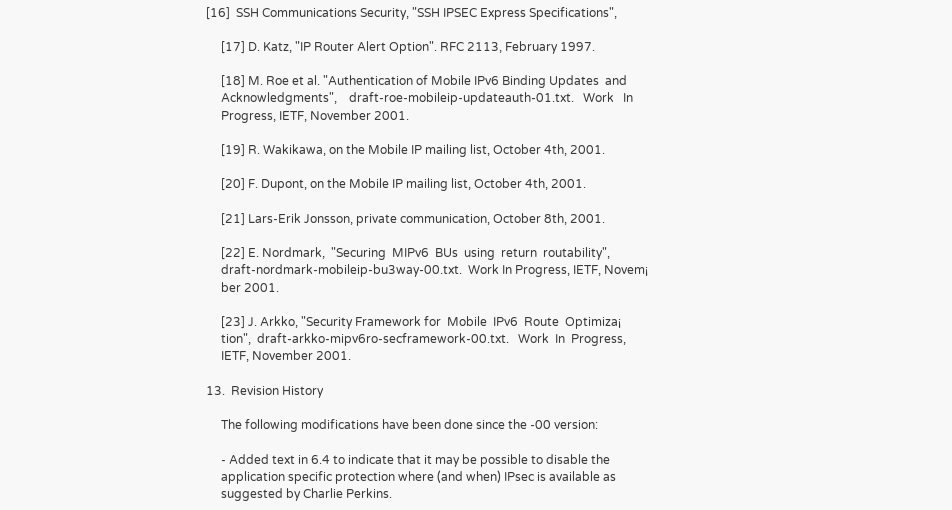[16]  SSH Communications Security, "SSH IPSEC Express Specifications",

     [17] D. Katz, "IP Router Alert Option". RFC 2113, February 1997.

     [18] M. Roe et al. "Authentication of Mobile IPv6 Binding Updates  and
     Acknowledgments",    draft-roe-mobileip-updateauth-01.txt.   Work   In
     Progress, IETF, November 2001.

     [19] R. Wakikawa, on the Mobile IP mailing list, October 4th, 2001.

     [20] F. Dupont, on the Mobile IP mailing list, October 4th, 2001.

     [21] Lars-Erik Jonsson, private communication, October 8th, 2001.

     [22] E. Nordmark,  "Securing  MIPv6  BUs  using  return  routability",
     draft-nordmark-mobileip-bu3way-00.txt.  Work In Progress, IETF, Novem¡
     ber 2001.

     [23] J. Arkko, "Security Framework for  Mobile  IPv6  Route  Optimiza¡
     tion",  draft-arkko-mipv6ro-secframework-00.txt.   Work  In  Progress,
     IETF, November 2001.

13.  Revision History

     The following modifications have been done since the -00 version:

     - Added text in 6.4 to indicate that it may be possible to disable the
     application specific protection where (and when) IPsec is available as
     suggested by Charlie Perkins.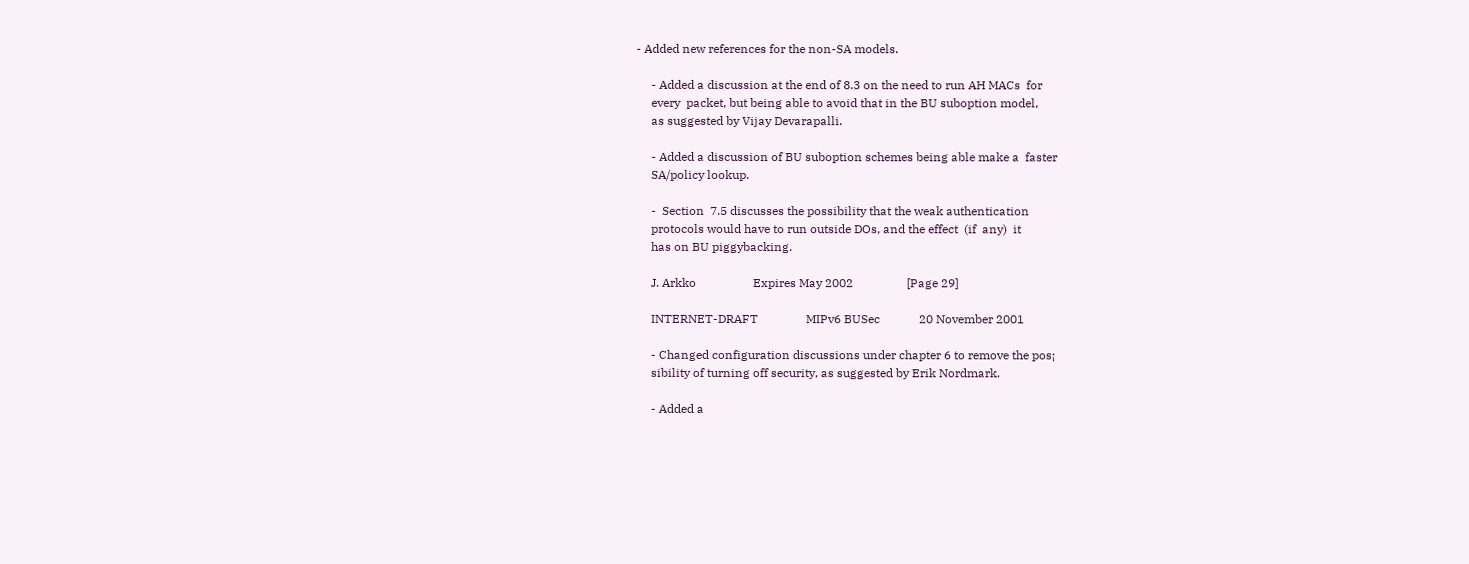- Added new references for the non-SA models.

     - Added a discussion at the end of 8.3 on the need to run AH MACs  for
     every  packet, but being able to avoid that in the BU suboption model,
     as suggested by Vijay Devarapalli.

     - Added a discussion of BU suboption schemes being able make a  faster
     SA/policy lookup.

     -  Section  7.5 discusses the possibility that the weak authentication
     protocols would have to run outside DOs, and the effect  (if  any)  it
     has on BU piggybacking.

     J. Arkko                   Expires May 2002                  [Page 29]

     INTERNET-DRAFT                MIPv6 BUSec             20 November 2001

     - Changed configuration discussions under chapter 6 to remove the pos¡
     sibility of turning off security, as suggested by Erik Nordmark.

     - Added a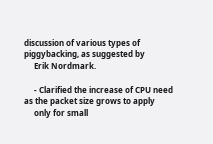discussion of various types of piggybacking, as suggested by
     Erik Nordmark.

     - Clarified the increase of CPU need as the packet size grows to apply
     only for small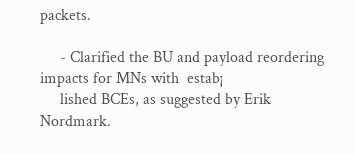packets.

     - Clarified the BU and payload reordering impacts for MNs with  estab¡
     lished BCEs, as suggested by Erik Nordmark.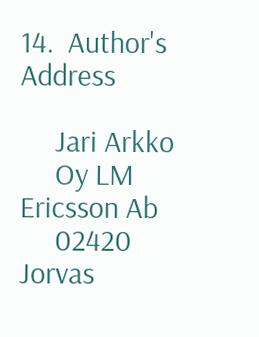14.  Author's Address

     Jari Arkko
     Oy LM Ericsson Ab
     02420 Jorvas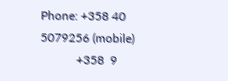Phone: +358 40 5079256 (mobile)
            +358  9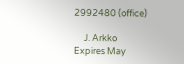2992480 (office)

     J. Arkko                   Expires May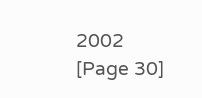2002                  [Page 30]